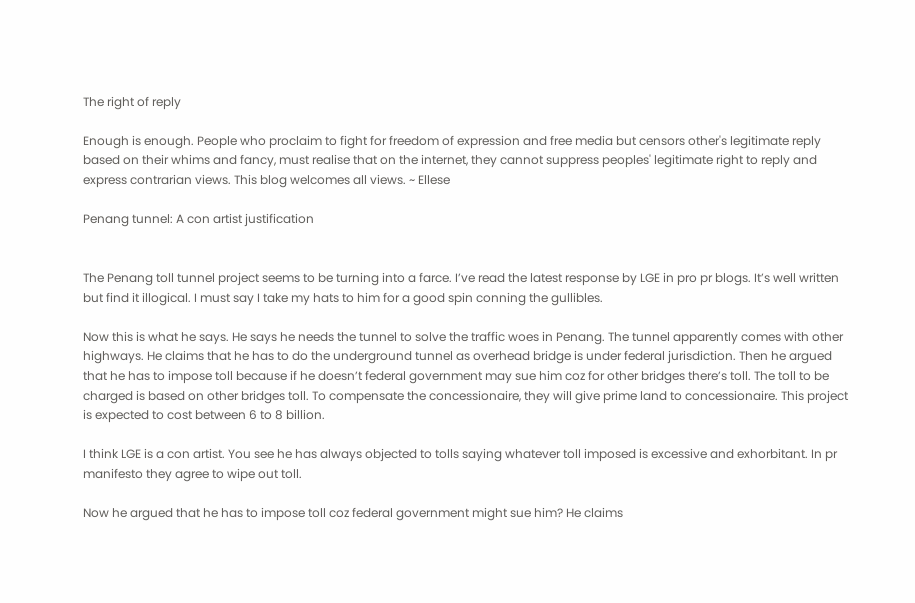The right of reply

Enough is enough. People who proclaim to fight for freedom of expression and free media but censors other's legitimate reply based on their whims and fancy, must realise that on the internet, they cannot suppress peoples' legitimate right to reply and express contrarian views. This blog welcomes all views. ~ Ellese

Penang tunnel: A con artist justification


The Penang toll tunnel project seems to be turning into a farce. I’ve read the latest response by LGE in pro pr blogs. It’s well written but find it illogical. I must say I take my hats to him for a good spin conning the gullibles.

Now this is what he says. He says he needs the tunnel to solve the traffic woes in Penang. The tunnel apparently comes with other highways. He claims that he has to do the underground tunnel as overhead bridge is under federal jurisdiction. Then he argued that he has to impose toll because if he doesn’t federal government may sue him coz for other bridges there’s toll. The toll to be charged is based on other bridges toll. To compensate the concessionaire, they will give prime land to concessionaire. This project is expected to cost between 6 to 8 billion.

I think LGE is a con artist. You see he has always objected to tolls saying whatever toll imposed is excessive and exhorbitant. In pr manifesto they agree to wipe out toll.

Now he argued that he has to impose toll coz federal government might sue him? He claims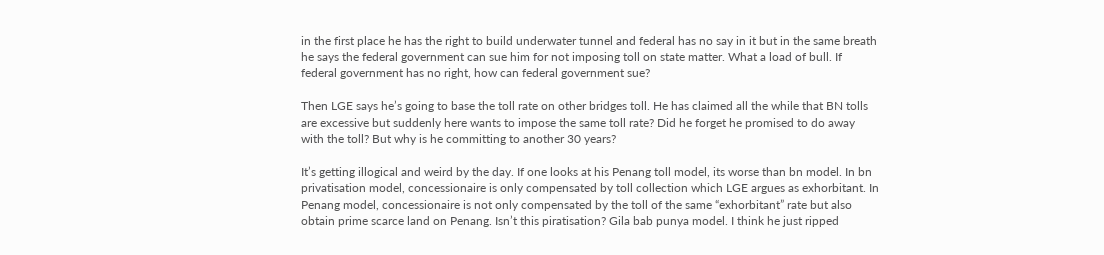in the first place he has the right to build underwater tunnel and federal has no say in it but in the same breath he says the federal government can sue him for not imposing toll on state matter. What a load of bull. If federal government has no right, how can federal government sue?

Then LGE says he’s going to base the toll rate on other bridges toll. He has claimed all the while that BN tolls are excessive but suddenly here wants to impose the same toll rate? Did he forget he promised to do away with the toll? But why is he committing to another 30 years?

It’s getting illogical and weird by the day. If one looks at his Penang toll model, its worse than bn model. In bn privatisation model, concessionaire is only compensated by toll collection which LGE argues as exhorbitant. In Penang model, concessionaire is not only compensated by the toll of the same “exhorbitant” rate but also obtain prime scarce land on Penang. Isn’t this piratisation? Gila bab punya model. I think he just ripped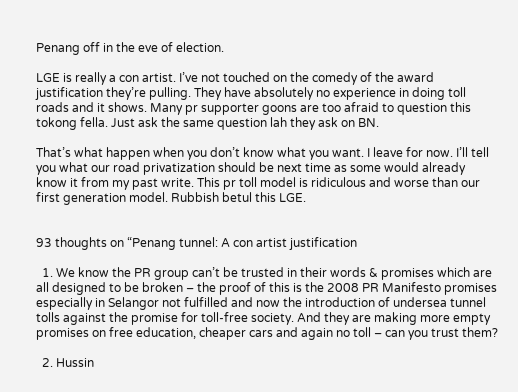Penang off in the eve of election.

LGE is really a con artist. I’ve not touched on the comedy of the award justification they’re pulling. They have absolutely no experience in doing toll roads and it shows. Many pr supporter goons are too afraid to question this tokong fella. Just ask the same question lah they ask on BN.

That’s what happen when you don’t know what you want. I leave for now. I’ll tell you what our road privatization should be next time as some would already know it from my past write. This pr toll model is ridiculous and worse than our first generation model. Rubbish betul this LGE.


93 thoughts on “Penang tunnel: A con artist justification

  1. We know the PR group can’t be trusted in their words & promises which are all designed to be broken – the proof of this is the 2008 PR Manifesto promises especially in Selangor not fulfilled and now the introduction of undersea tunnel tolls against the promise for toll-free society. And they are making more empty promises on free education, cheaper cars and again no toll – can you trust them?

  2. Hussin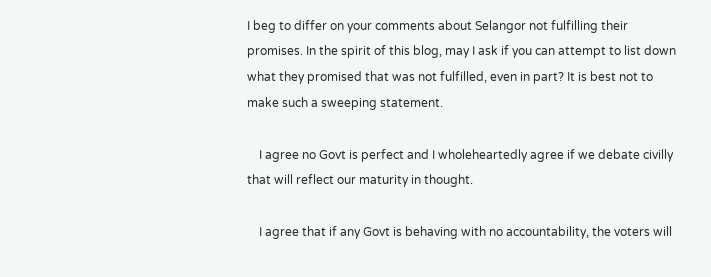I beg to differ on your comments about Selangor not fulfilling their promises. In the spirit of this blog, may I ask if you can attempt to list down what they promised that was not fulfilled, even in part? It is best not to make such a sweeping statement.

    I agree no Govt is perfect and I wholeheartedly agree if we debate civilly that will reflect our maturity in thought.

    I agree that if any Govt is behaving with no accountability, the voters will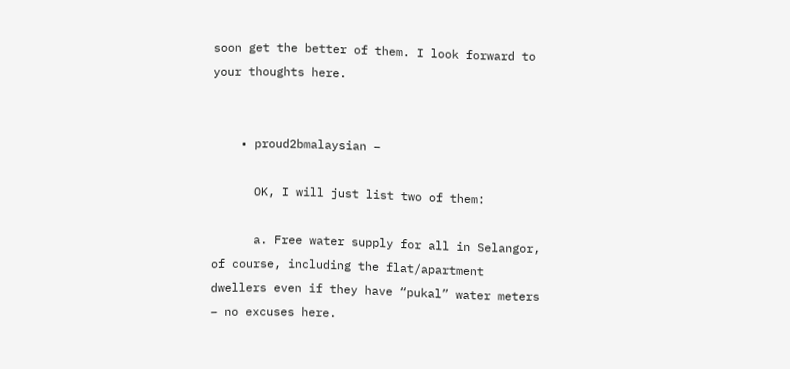soon get the better of them. I look forward to your thoughts here.


    • proud2bmalaysian –

      OK, I will just list two of them:

      a. Free water supply for all in Selangor, of course, including the flat/apartment dwellers even if they have “pukal” water meters – no excuses here.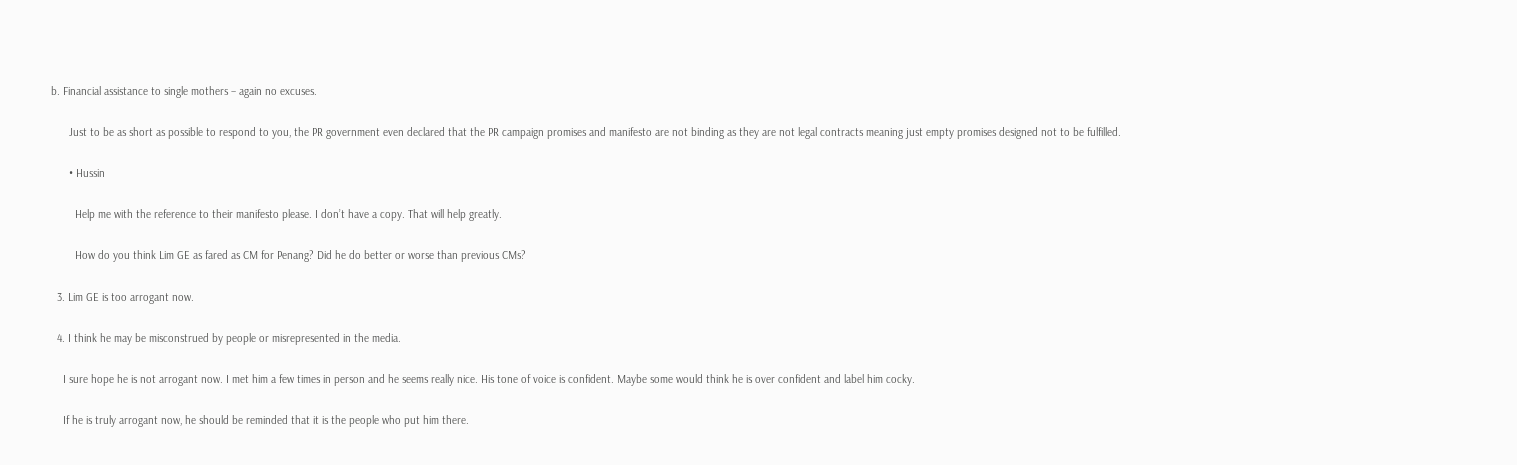b. Financial assistance to single mothers – again no excuses.

      Just to be as short as possible to respond to you, the PR government even declared that the PR campaign promises and manifesto are not binding as they are not legal contracts meaning just empty promises designed not to be fulfilled.

      • Hussin

        Help me with the reference to their manifesto please. I don’t have a copy. That will help greatly.

        How do you think Lim GE as fared as CM for Penang? Did he do better or worse than previous CMs?

  3. Lim GE is too arrogant now.

  4. I think he may be misconstrued by people or misrepresented in the media.

    I sure hope he is not arrogant now. I met him a few times in person and he seems really nice. His tone of voice is confident. Maybe some would think he is over confident and label him cocky.

    If he is truly arrogant now, he should be reminded that it is the people who put him there.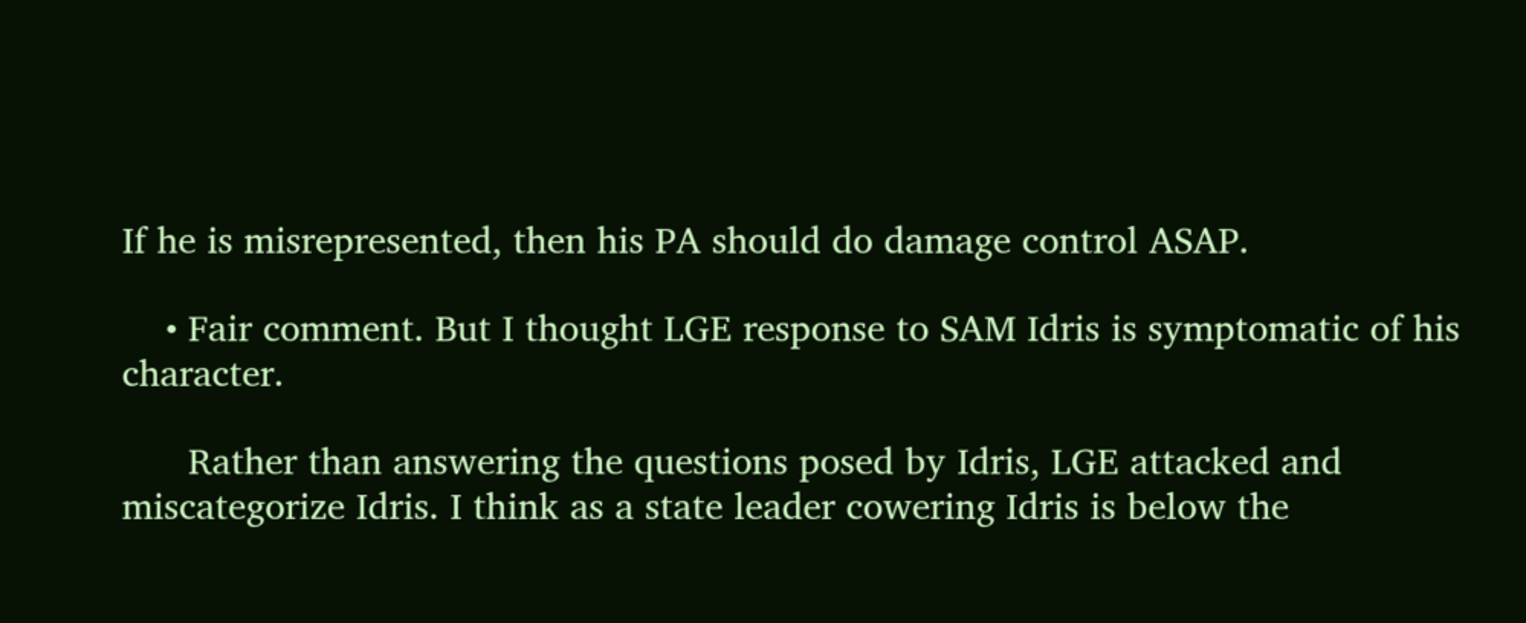If he is misrepresented, then his PA should do damage control ASAP.

    • Fair comment. But I thought LGE response to SAM Idris is symptomatic of his character.

      Rather than answering the questions posed by Idris, LGE attacked and miscategorize Idris. I think as a state leader cowering Idris is below the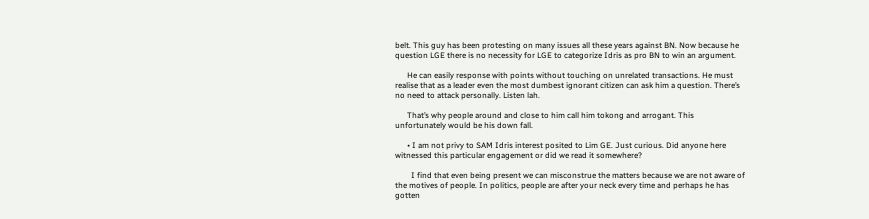belt. This guy has been protesting on many issues all these years against BN. Now because he question LGE there is no necessity for LGE to categorize Idris as pro BN to win an argument.

      He can easily response with points without touching on unrelated transactions. He must realise that as a leader even the most dumbest ignorant citizen can ask him a question. There’s no need to attack personally. Listen lah.

      That’s why people around and close to him call him tokong and arrogant. This unfortunately would be his down fall.

      • I am not privy to SAM Idris interest posited to Lim GE. Just curious. Did anyone here witnessed this particular engagement or did we read it somewhere?

        I find that even being present we can misconstrue the matters because we are not aware of the motives of people. In politics, people are after your neck every time and perhaps he has gotten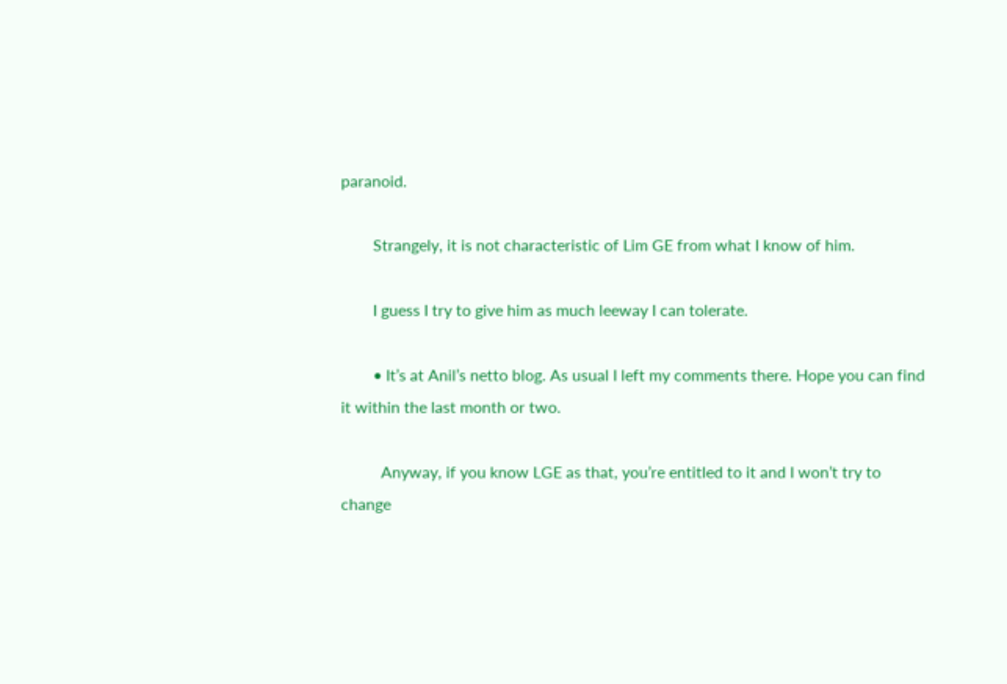paranoid.

        Strangely, it is not characteristic of Lim GE from what I know of him.

        I guess I try to give him as much leeway I can tolerate.

        • It’s at Anil’s netto blog. As usual I left my comments there. Hope you can find it within the last month or two.

          Anyway, if you know LGE as that, you’re entitled to it and I won’t try to change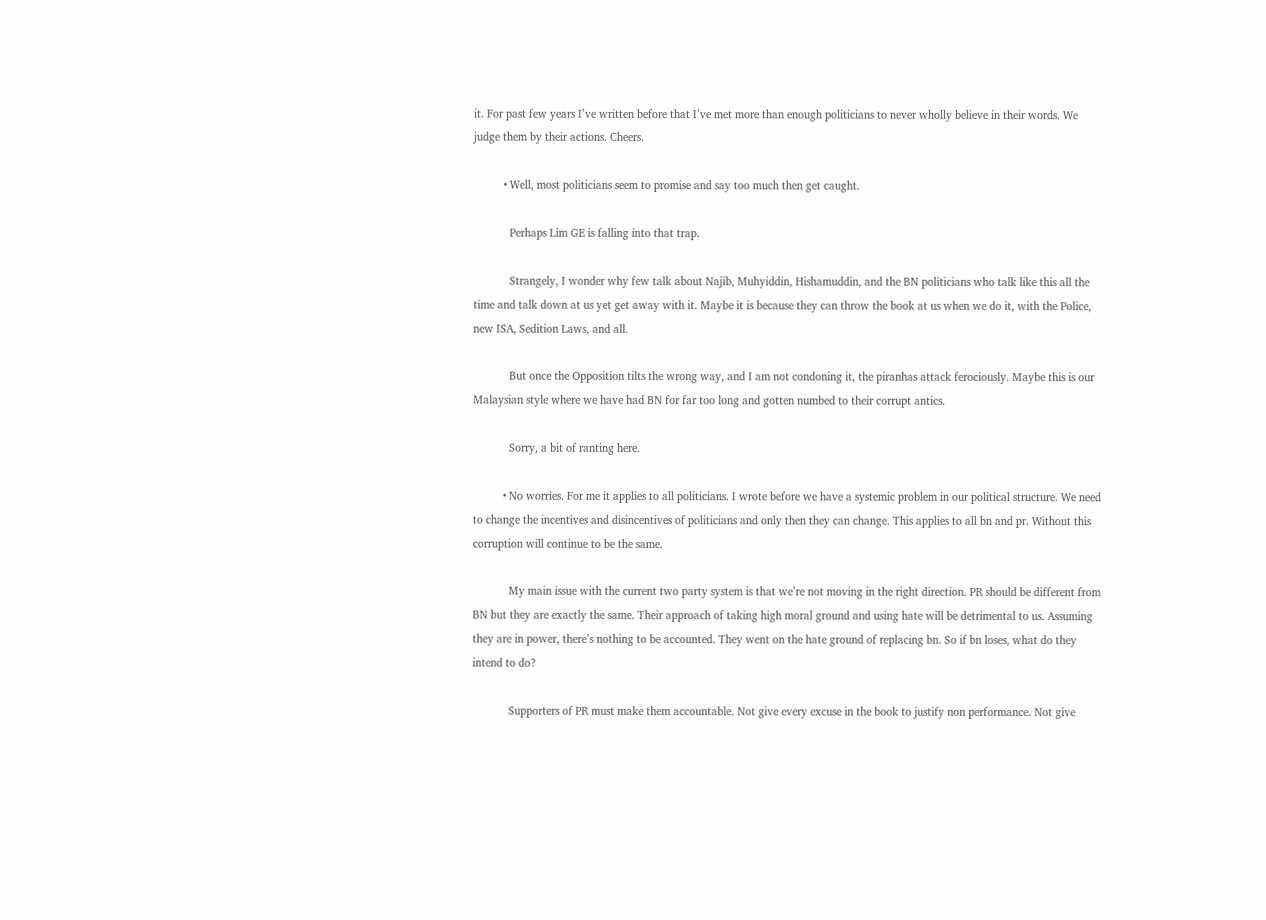it. For past few years I’ve written before that I’ve met more than enough politicians to never wholly believe in their words. We judge them by their actions. Cheers.

          • Well, most politicians seem to promise and say too much then get caught.

            Perhaps Lim GE is falling into that trap.

            Strangely, I wonder why few talk about Najib, Muhyiddin, Hishamuddin, and the BN politicians who talk like this all the time and talk down at us yet get away with it. Maybe it is because they can throw the book at us when we do it, with the Police, new ISA, Sedition Laws, and all.

            But once the Opposition tilts the wrong way, and I am not condoning it, the piranhas attack ferociously. Maybe this is our Malaysian style where we have had BN for far too long and gotten numbed to their corrupt antics.

            Sorry, a bit of ranting here.

          • No worries. For me it applies to all politicians. I wrote before we have a systemic problem in our political structure. We need to change the incentives and disincentives of politicians and only then they can change. This applies to all bn and pr. Without this corruption will continue to be the same.

            My main issue with the current two party system is that we’re not moving in the right direction. PR should be different from BN but they are exactly the same. Their approach of taking high moral ground and using hate will be detrimental to us. Assuming they are in power, there’s nothing to be accounted. They went on the hate ground of replacing bn. So if bn loses, what do they intend to do?

            Supporters of PR must make them accountable. Not give every excuse in the book to justify non performance. Not give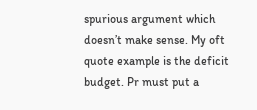spurious argument which doesn’t make sense. My oft quote example is the deficit budget. Pr must put a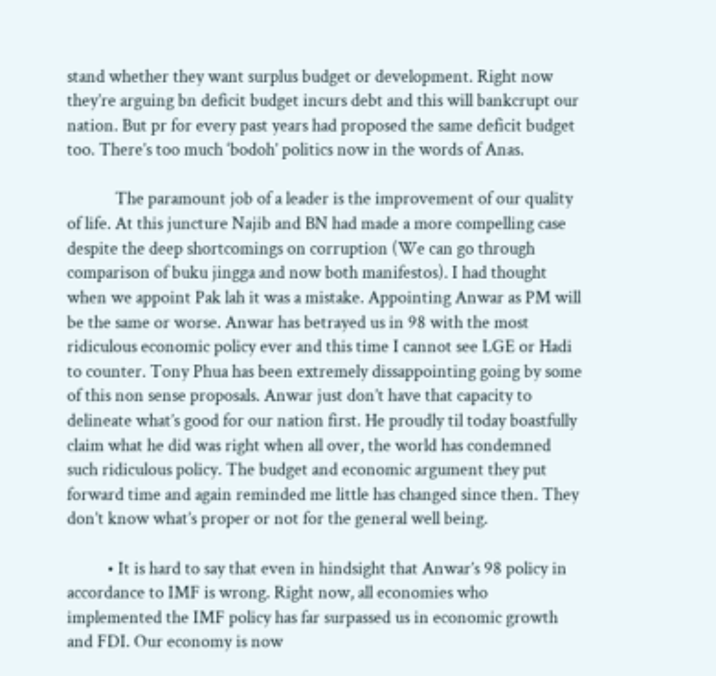stand whether they want surplus budget or development. Right now they’re arguing bn deficit budget incurs debt and this will bankcrupt our nation. But pr for every past years had proposed the same deficit budget too. There’s too much ‘bodoh’ politics now in the words of Anas.

            The paramount job of a leader is the improvement of our quality of life. At this juncture Najib and BN had made a more compelling case despite the deep shortcomings on corruption (We can go through comparison of buku jingga and now both manifestos). I had thought when we appoint Pak lah it was a mistake. Appointing Anwar as PM will be the same or worse. Anwar has betrayed us in 98 with the most ridiculous economic policy ever and this time I cannot see LGE or Hadi to counter. Tony Phua has been extremely dissappointing going by some of this non sense proposals. Anwar just don’t have that capacity to delineate what’s good for our nation first. He proudly til today boastfully claim what he did was right when all over, the world has condemned such ridiculous policy. The budget and economic argument they put forward time and again reminded me little has changed since then. They don’t know what’s proper or not for the general well being.

          • It is hard to say that even in hindsight that Anwar’s 98 policy in accordance to IMF is wrong. Right now, all economies who implemented the IMF policy has far surpassed us in economic growth and FDI. Our economy is now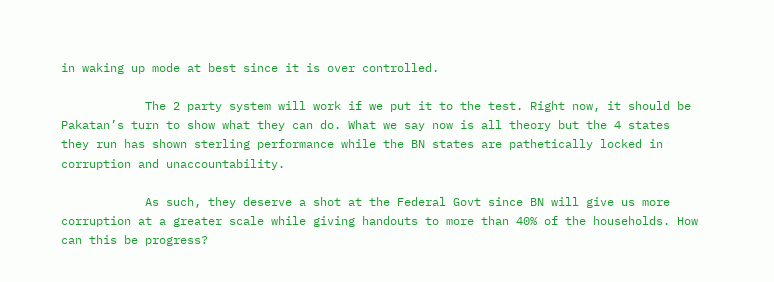in waking up mode at best since it is over controlled.

            The 2 party system will work if we put it to the test. Right now, it should be Pakatan’s turn to show what they can do. What we say now is all theory but the 4 states they run has shown sterling performance while the BN states are pathetically locked in corruption and unaccountability.

            As such, they deserve a shot at the Federal Govt since BN will give us more corruption at a greater scale while giving handouts to more than 40% of the households. How can this be progress?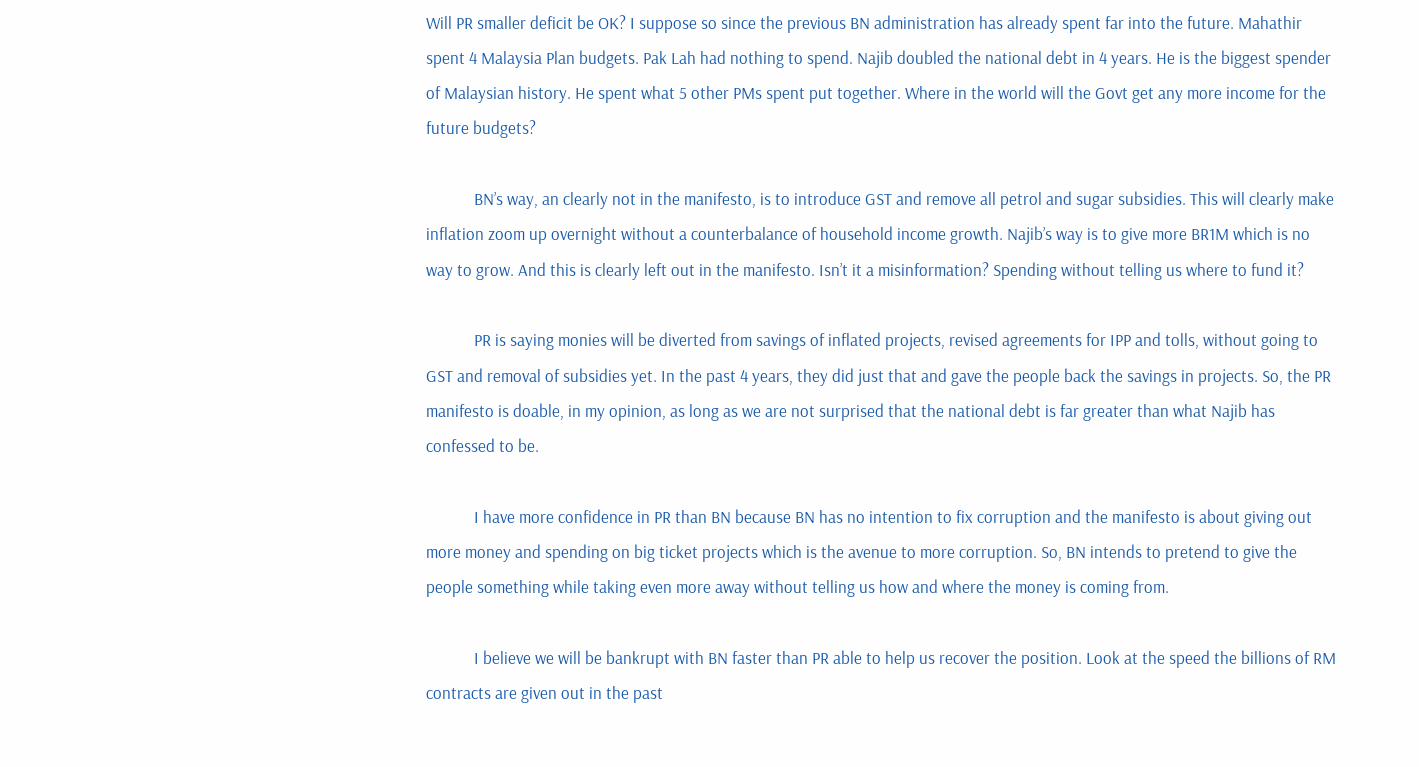Will PR smaller deficit be OK? I suppose so since the previous BN administration has already spent far into the future. Mahathir spent 4 Malaysia Plan budgets. Pak Lah had nothing to spend. Najib doubled the national debt in 4 years. He is the biggest spender of Malaysian history. He spent what 5 other PMs spent put together. Where in the world will the Govt get any more income for the future budgets?

            BN’s way, an clearly not in the manifesto, is to introduce GST and remove all petrol and sugar subsidies. This will clearly make inflation zoom up overnight without a counterbalance of household income growth. Najib’s way is to give more BR1M which is no way to grow. And this is clearly left out in the manifesto. Isn’t it a misinformation? Spending without telling us where to fund it?

            PR is saying monies will be diverted from savings of inflated projects, revised agreements for IPP and tolls, without going to GST and removal of subsidies yet. In the past 4 years, they did just that and gave the people back the savings in projects. So, the PR manifesto is doable, in my opinion, as long as we are not surprised that the national debt is far greater than what Najib has confessed to be.

            I have more confidence in PR than BN because BN has no intention to fix corruption and the manifesto is about giving out more money and spending on big ticket projects which is the avenue to more corruption. So, BN intends to pretend to give the people something while taking even more away without telling us how and where the money is coming from.

            I believe we will be bankrupt with BN faster than PR able to help us recover the position. Look at the speed the billions of RM contracts are given out in the past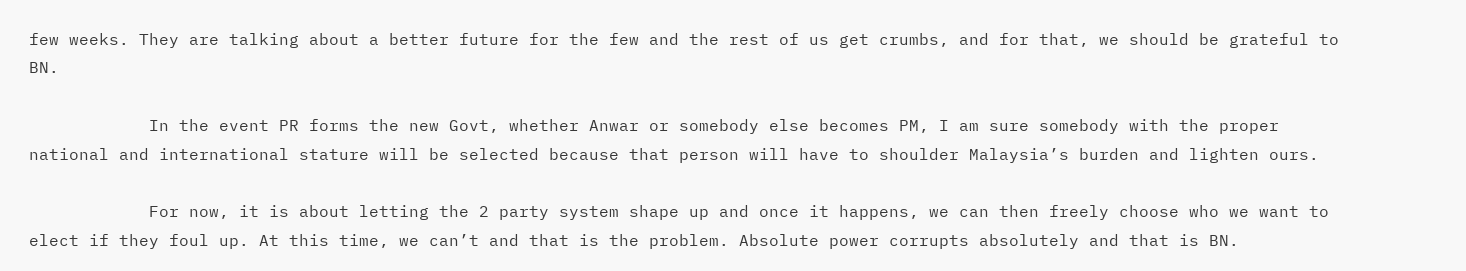few weeks. They are talking about a better future for the few and the rest of us get crumbs, and for that, we should be grateful to BN.

            In the event PR forms the new Govt, whether Anwar or somebody else becomes PM, I am sure somebody with the proper national and international stature will be selected because that person will have to shoulder Malaysia’s burden and lighten ours.

            For now, it is about letting the 2 party system shape up and once it happens, we can then freely choose who we want to elect if they foul up. At this time, we can’t and that is the problem. Absolute power corrupts absolutely and that is BN.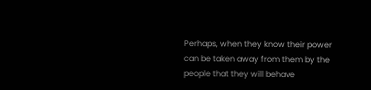Perhaps, when they know their power can be taken away from them by the people that they will behave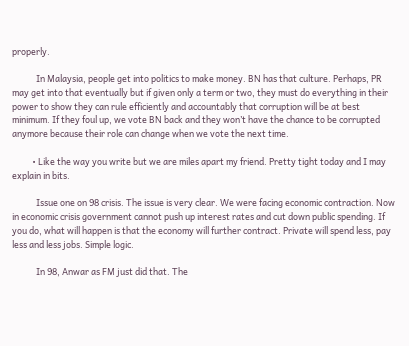properly.

            In Malaysia, people get into politics to make money. BN has that culture. Perhaps, PR may get into that eventually but if given only a term or two, they must do everything in their power to show they can rule efficiently and accountably that corruption will be at best minimum. If they foul up, we vote BN back and they won’t have the chance to be corrupted anymore because their role can change when we vote the next time.

          • Like the way you write but we are miles apart my friend. Pretty tight today and I may explain in bits.

            Issue one on 98 crisis. The issue is very clear. We were facing economic contraction. Now in economic crisis government cannot push up interest rates and cut down public spending. If you do, what will happen is that the economy will further contract. Private will spend less, pay less and less jobs. Simple logic.

            In 98, Anwar as FM just did that. The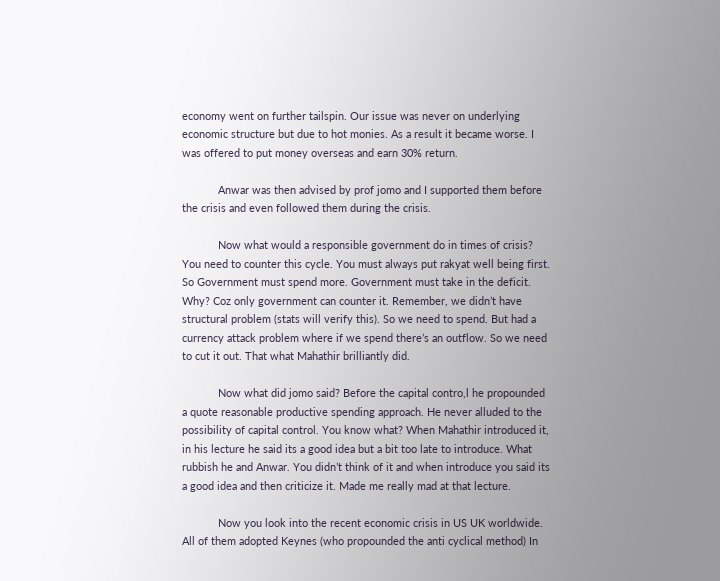economy went on further tailspin. Our issue was never on underlying economic structure but due to hot monies. As a result it became worse. I was offered to put money overseas and earn 30% return.

            Anwar was then advised by prof jomo and I supported them before the crisis and even followed them during the crisis.

            Now what would a responsible government do in times of crisis? You need to counter this cycle. You must always put rakyat well being first. So Government must spend more. Government must take in the deficit. Why? Coz only government can counter it. Remember, we didn’t have structural problem (stats will verify this). So we need to spend. But had a currency attack problem where if we spend there’s an outflow. So we need to cut it out. That what Mahathir brilliantly did.

            Now what did jomo said? Before the capital contro,l he propounded a quote reasonable productive spending approach. He never alluded to the possibility of capital control. You know what? When Mahathir introduced it, in his lecture he said its a good idea but a bit too late to introduce. What rubbish he and Anwar. You didn’t think of it and when introduce you said its a good idea and then criticize it. Made me really mad at that lecture.

            Now you look into the recent economic crisis in US UK worldwide. All of them adopted Keynes (who propounded the anti cyclical method) In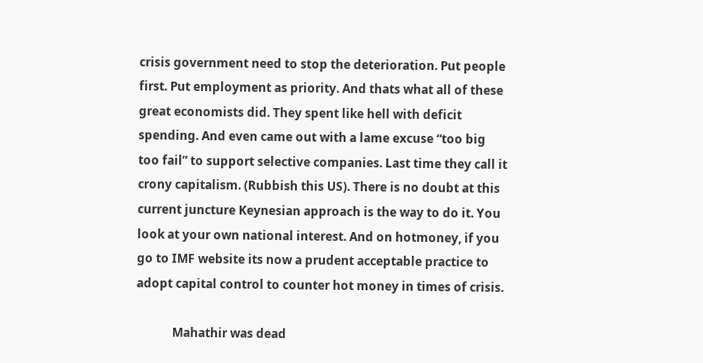crisis government need to stop the deterioration. Put people first. Put employment as priority. And thats what all of these great economists did. They spent like hell with deficit spending. And even came out with a lame excuse “too big too fail” to support selective companies. Last time they call it crony capitalism. (Rubbish this US). There is no doubt at this current juncture Keynesian approach is the way to do it. You look at your own national interest. And on hotmoney, if you go to IMF website its now a prudent acceptable practice to adopt capital control to counter hot money in times of crisis.

            Mahathir was dead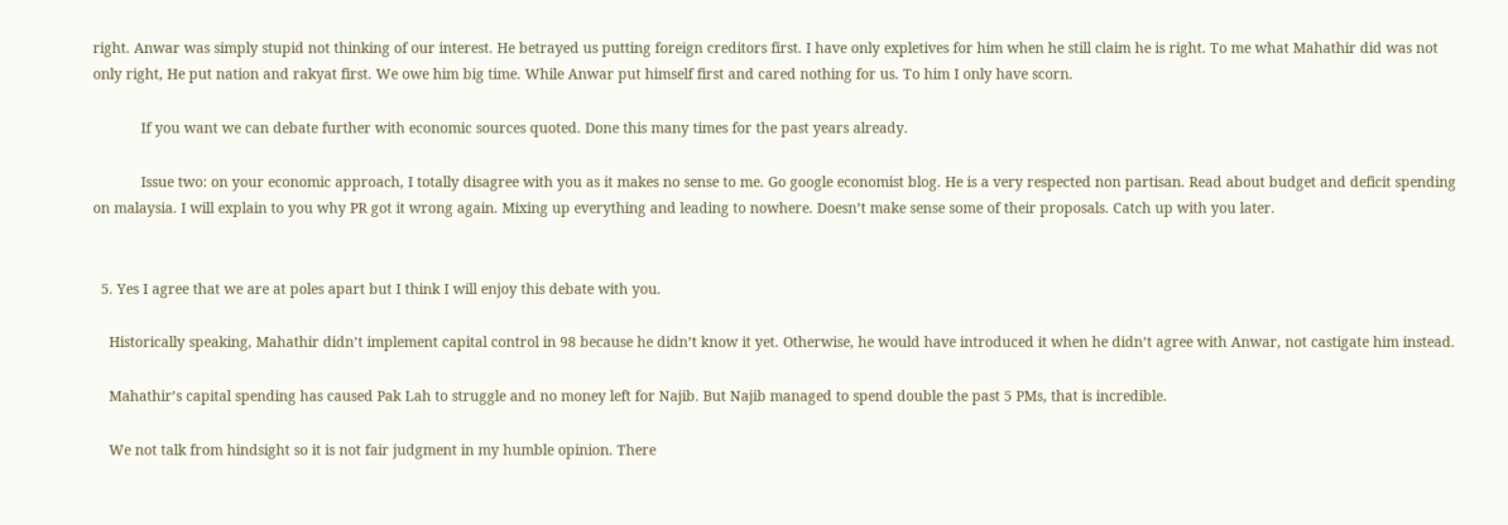right. Anwar was simply stupid not thinking of our interest. He betrayed us putting foreign creditors first. I have only expletives for him when he still claim he is right. To me what Mahathir did was not only right, He put nation and rakyat first. We owe him big time. While Anwar put himself first and cared nothing for us. To him I only have scorn.

            If you want we can debate further with economic sources quoted. Done this many times for the past years already.

            Issue two: on your economic approach, I totally disagree with you as it makes no sense to me. Go google economist blog. He is a very respected non partisan. Read about budget and deficit spending on malaysia. I will explain to you why PR got it wrong again. Mixing up everything and leading to nowhere. Doesn’t make sense some of their proposals. Catch up with you later.


  5. Yes I agree that we are at poles apart but I think I will enjoy this debate with you.

    Historically speaking, Mahathir didn’t implement capital control in 98 because he didn’t know it yet. Otherwise, he would have introduced it when he didn’t agree with Anwar, not castigate him instead.

    Mahathir’s capital spending has caused Pak Lah to struggle and no money left for Najib. But Najib managed to spend double the past 5 PMs, that is incredible.

    We not talk from hindsight so it is not fair judgment in my humble opinion. There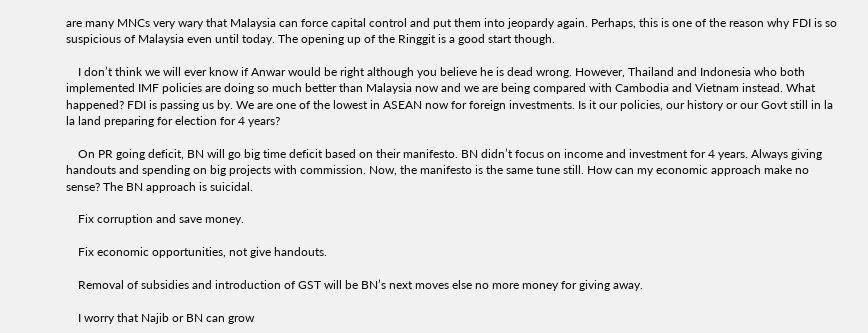are many MNCs very wary that Malaysia can force capital control and put them into jeopardy again. Perhaps, this is one of the reason why FDI is so suspicious of Malaysia even until today. The opening up of the Ringgit is a good start though.

    I don’t think we will ever know if Anwar would be right although you believe he is dead wrong. However, Thailand and Indonesia who both implemented IMF policies are doing so much better than Malaysia now and we are being compared with Cambodia and Vietnam instead. What happened? FDI is passing us by. We are one of the lowest in ASEAN now for foreign investments. Is it our policies, our history or our Govt still in la la land preparing for election for 4 years?

    On PR going deficit, BN will go big time deficit based on their manifesto. BN didn’t focus on income and investment for 4 years. Always giving handouts and spending on big projects with commission. Now, the manifesto is the same tune still. How can my economic approach make no sense? The BN approach is suicidal.

    Fix corruption and save money.

    Fix economic opportunities, not give handouts.

    Removal of subsidies and introduction of GST will be BN’s next moves else no more money for giving away.

    I worry that Najib or BN can grow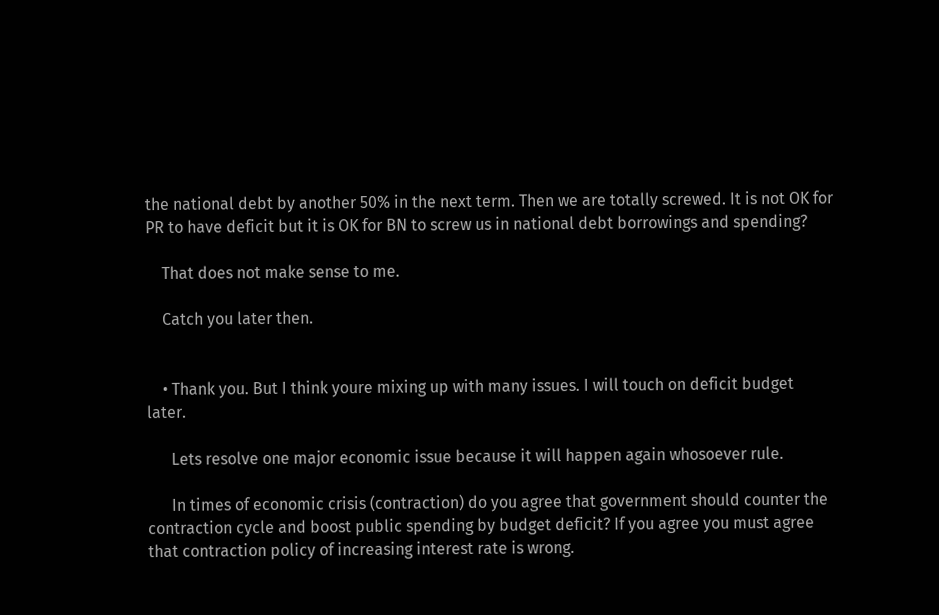the national debt by another 50% in the next term. Then we are totally screwed. It is not OK for PR to have deficit but it is OK for BN to screw us in national debt borrowings and spending?

    That does not make sense to me.

    Catch you later then.


    • Thank you. But I think youre mixing up with many issues. I will touch on deficit budget later.

      Lets resolve one major economic issue because it will happen again whosoever rule.

      In times of economic crisis (contraction) do you agree that government should counter the contraction cycle and boost public spending by budget deficit? If you agree you must agree that contraction policy of increasing interest rate is wrong.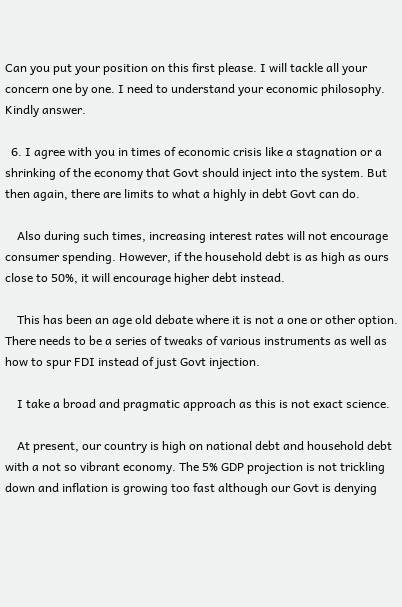Can you put your position on this first please. I will tackle all your concern one by one. I need to understand your economic philosophy. Kindly answer.

  6. I agree with you in times of economic crisis like a stagnation or a shrinking of the economy that Govt should inject into the system. But then again, there are limits to what a highly in debt Govt can do.

    Also during such times, increasing interest rates will not encourage consumer spending. However, if the household debt is as high as ours close to 50%, it will encourage higher debt instead.

    This has been an age old debate where it is not a one or other option. There needs to be a series of tweaks of various instruments as well as how to spur FDI instead of just Govt injection.

    I take a broad and pragmatic approach as this is not exact science.

    At present, our country is high on national debt and household debt with a not so vibrant economy. The 5% GDP projection is not trickling down and inflation is growing too fast although our Govt is denying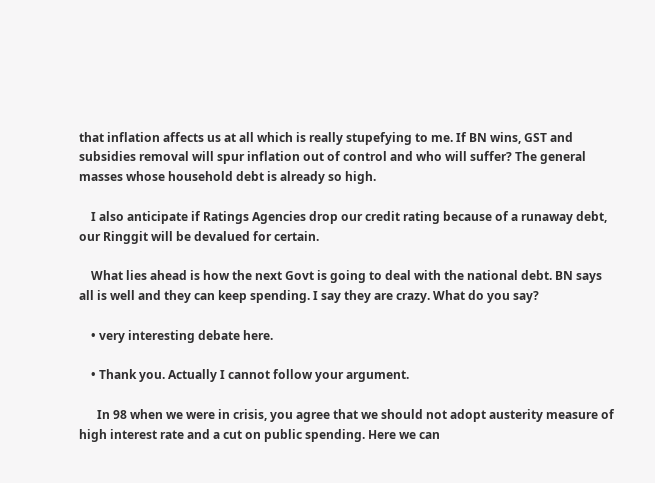that inflation affects us at all which is really stupefying to me. If BN wins, GST and subsidies removal will spur inflation out of control and who will suffer? The general masses whose household debt is already so high.

    I also anticipate if Ratings Agencies drop our credit rating because of a runaway debt, our Ringgit will be devalued for certain.

    What lies ahead is how the next Govt is going to deal with the national debt. BN says all is well and they can keep spending. I say they are crazy. What do you say?

    • very interesting debate here.

    • Thank you. Actually I cannot follow your argument.

      In 98 when we were in crisis, you agree that we should not adopt austerity measure of high interest rate and a cut on public spending. Here we can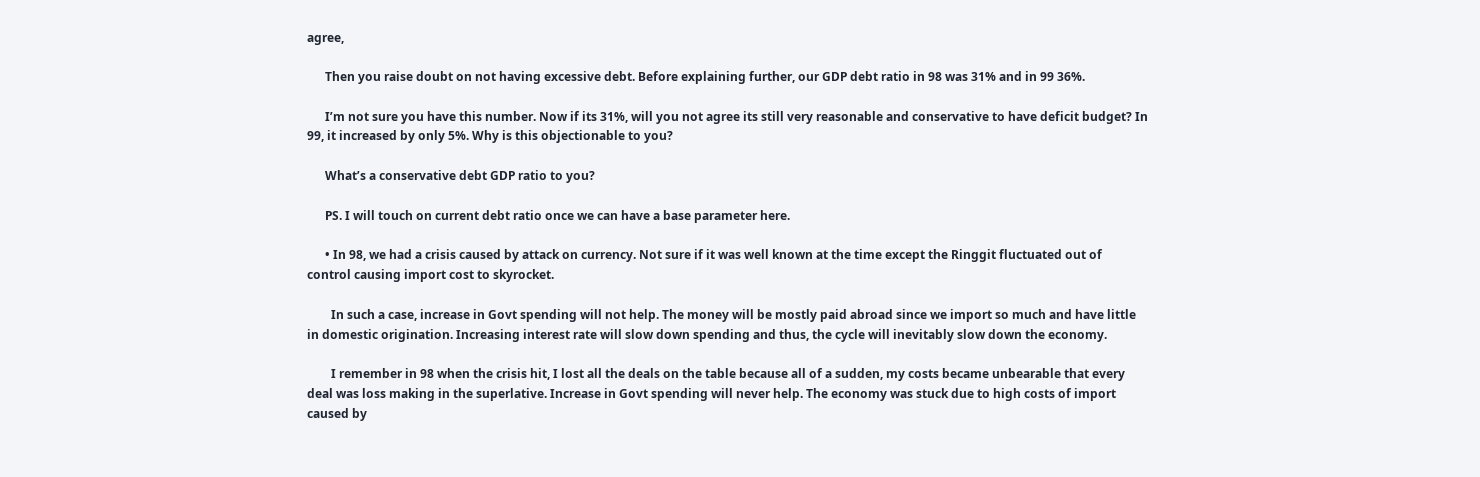agree,

      Then you raise doubt on not having excessive debt. Before explaining further, our GDP debt ratio in 98 was 31% and in 99 36%.

      I’m not sure you have this number. Now if its 31%, will you not agree its still very reasonable and conservative to have deficit budget? In 99, it increased by only 5%. Why is this objectionable to you?

      What’s a conservative debt GDP ratio to you?

      PS. I will touch on current debt ratio once we can have a base parameter here.

      • In 98, we had a crisis caused by attack on currency. Not sure if it was well known at the time except the Ringgit fluctuated out of control causing import cost to skyrocket.

        In such a case, increase in Govt spending will not help. The money will be mostly paid abroad since we import so much and have little in domestic origination. Increasing interest rate will slow down spending and thus, the cycle will inevitably slow down the economy.

        I remember in 98 when the crisis hit, I lost all the deals on the table because all of a sudden, my costs became unbearable that every deal was loss making in the superlative. Increase in Govt spending will never help. The economy was stuck due to high costs of import caused by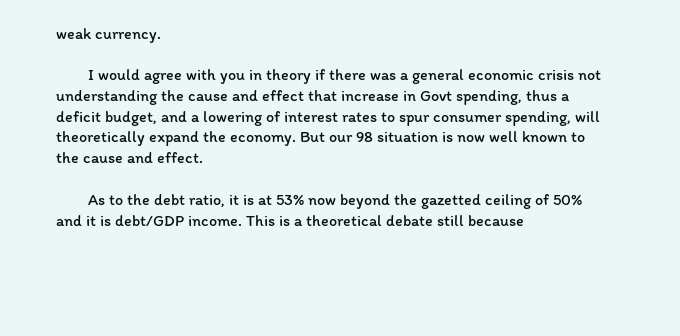weak currency.

        I would agree with you in theory if there was a general economic crisis not understanding the cause and effect that increase in Govt spending, thus a deficit budget, and a lowering of interest rates to spur consumer spending, will theoretically expand the economy. But our 98 situation is now well known to the cause and effect.

        As to the debt ratio, it is at 53% now beyond the gazetted ceiling of 50% and it is debt/GDP income. This is a theoretical debate still because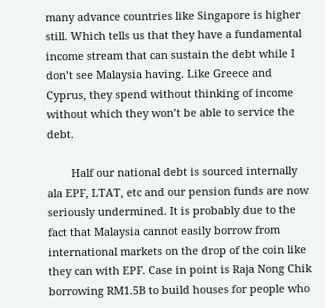many advance countries like Singapore is higher still. Which tells us that they have a fundamental income stream that can sustain the debt while I don’t see Malaysia having. Like Greece and Cyprus, they spend without thinking of income without which they won’t be able to service the debt.

        Half our national debt is sourced internally ala EPF, LTAT, etc and our pension funds are now seriously undermined. It is probably due to the fact that Malaysia cannot easily borrow from international markets on the drop of the coin like they can with EPF. Case in point is Raja Nong Chik borrowing RM1.5B to build houses for people who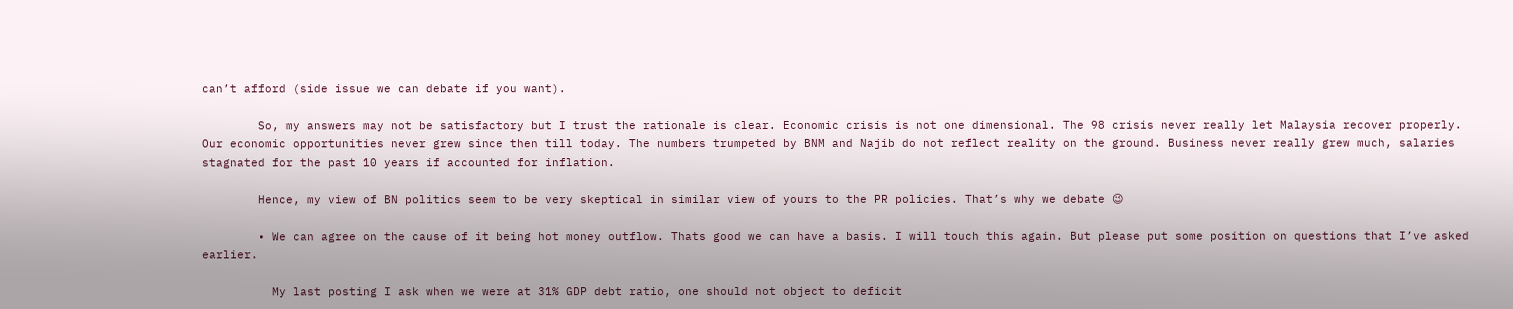can’t afford (side issue we can debate if you want).

        So, my answers may not be satisfactory but I trust the rationale is clear. Economic crisis is not one dimensional. The 98 crisis never really let Malaysia recover properly. Our economic opportunities never grew since then till today. The numbers trumpeted by BNM and Najib do not reflect reality on the ground. Business never really grew much, salaries stagnated for the past 10 years if accounted for inflation.

        Hence, my view of BN politics seem to be very skeptical in similar view of yours to the PR policies. That’s why we debate 😉

        • We can agree on the cause of it being hot money outflow. Thats good we can have a basis. I will touch this again. But please put some position on questions that I’ve asked earlier.

          My last posting I ask when we were at 31% GDP debt ratio, one should not object to deficit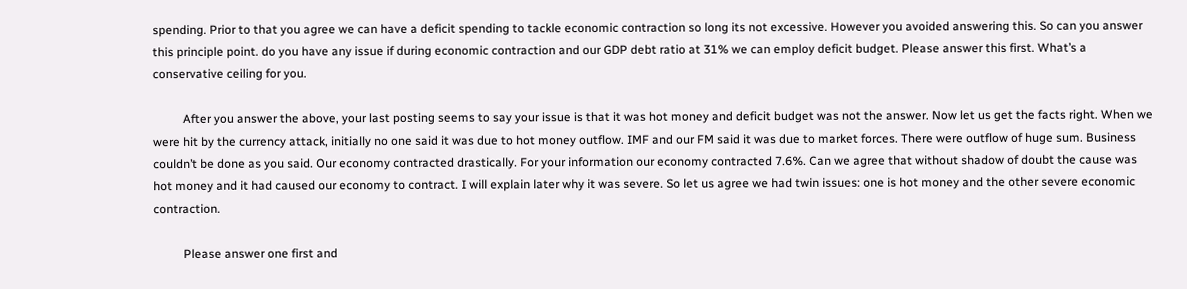spending. Prior to that you agree we can have a deficit spending to tackle economic contraction so long its not excessive. However you avoided answering this. So can you answer this principle point. do you have any issue if during economic contraction and our GDP debt ratio at 31% we can employ deficit budget. Please answer this first. What’s a conservative ceiling for you.

          After you answer the above, your last posting seems to say your issue is that it was hot money and deficit budget was not the answer. Now let us get the facts right. When we were hit by the currency attack, initially no one said it was due to hot money outflow. IMF and our FM said it was due to market forces. There were outflow of huge sum. Business couldn’t be done as you said. Our economy contracted drastically. For your information our economy contracted 7.6%. Can we agree that without shadow of doubt the cause was hot money and it had caused our economy to contract. I will explain later why it was severe. So let us agree we had twin issues: one is hot money and the other severe economic contraction.

          Please answer one first and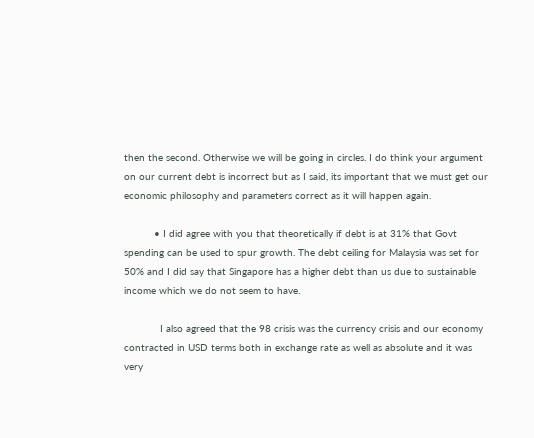then the second. Otherwise we will be going in circles. I do think your argument on our current debt is incorrect but as I said, its important that we must get our economic philosophy and parameters correct as it will happen again.

          • I did agree with you that theoretically if debt is at 31% that Govt spending can be used to spur growth. The debt ceiling for Malaysia was set for 50% and I did say that Singapore has a higher debt than us due to sustainable income which we do not seem to have.

            I also agreed that the 98 crisis was the currency crisis and our economy contracted in USD terms both in exchange rate as well as absolute and it was very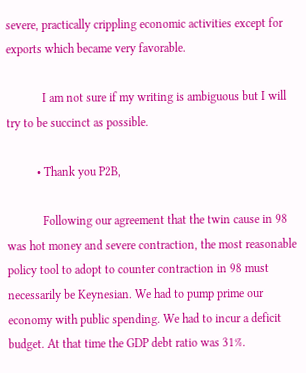severe, practically crippling economic activities except for exports which became very favorable.

            I am not sure if my writing is ambiguous but I will try to be succinct as possible.

          • Thank you P2B,

            Following our agreement that the twin cause in 98 was hot money and severe contraction, the most reasonable policy tool to adopt to counter contraction in 98 must necessarily be Keynesian. We had to pump prime our economy with public spending. We had to incur a deficit budget. At that time the GDP debt ratio was 31%.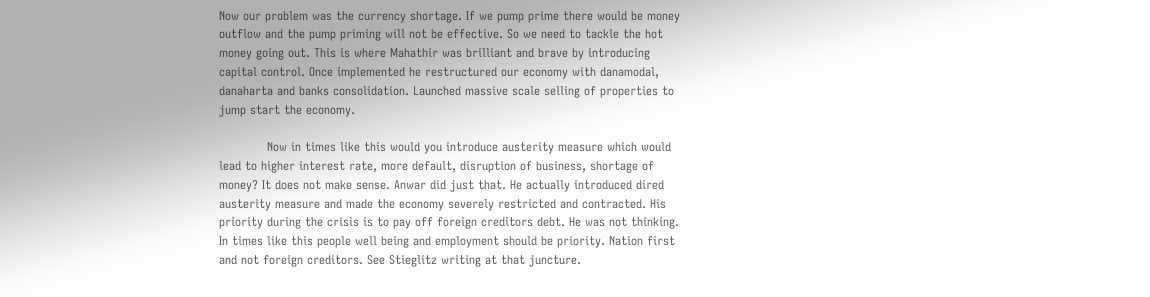Now our problem was the currency shortage. If we pump prime there would be money outflow and the pump priming will not be effective. So we need to tackle the hot money going out. This is where Mahathir was brilliant and brave by introducing capital control. Once implemented he restructured our economy with danamodal, danaharta and banks consolidation. Launched massive scale selling of properties to jump start the economy.

            Now in times like this would you introduce austerity measure which would lead to higher interest rate, more default, disruption of business, shortage of money? It does not make sense. Anwar did just that. He actually introduced dired austerity measure and made the economy severely restricted and contracted. His priority during the crisis is to pay off foreign creditors debt. He was not thinking. In times like this people well being and employment should be priority. Nation first and not foreign creditors. See Stieglitz writing at that juncture.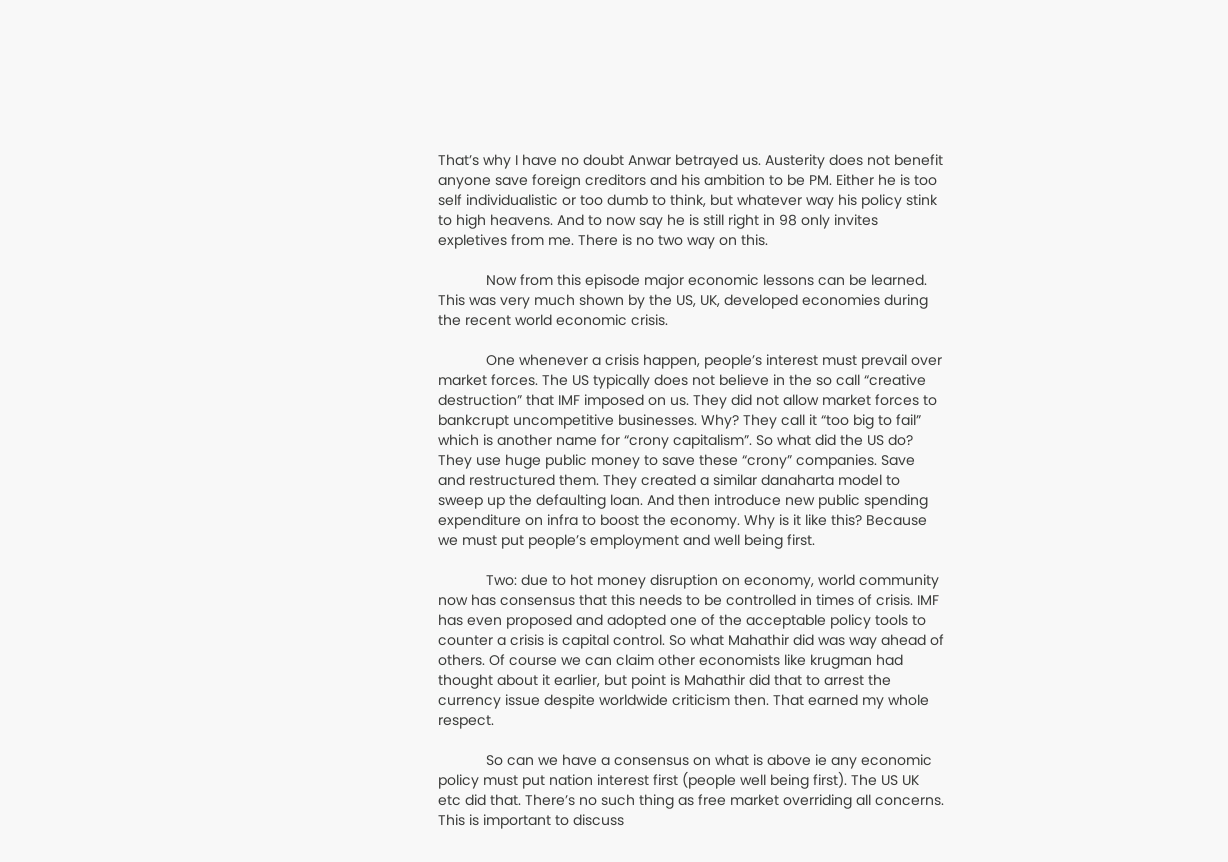That’s why I have no doubt Anwar betrayed us. Austerity does not benefit anyone save foreign creditors and his ambition to be PM. Either he is too self individualistic or too dumb to think, but whatever way his policy stink to high heavens. And to now say he is still right in 98 only invites expletives from me. There is no two way on this.

            Now from this episode major economic lessons can be learned. This was very much shown by the US, UK, developed economies during the recent world economic crisis.

            One whenever a crisis happen, people’s interest must prevail over market forces. The US typically does not believe in the so call “creative destruction” that IMF imposed on us. They did not allow market forces to bankcrupt uncompetitive businesses. Why? They call it “too big to fail” which is another name for “crony capitalism”. So what did the US do? They use huge public money to save these “crony” companies. Save and restructured them. They created a similar danaharta model to sweep up the defaulting loan. And then introduce new public spending expenditure on infra to boost the economy. Why is it like this? Because we must put people’s employment and well being first.

            Two: due to hot money disruption on economy, world community now has consensus that this needs to be controlled in times of crisis. IMF has even proposed and adopted one of the acceptable policy tools to counter a crisis is capital control. So what Mahathir did was way ahead of others. Of course we can claim other economists like krugman had thought about it earlier, but point is Mahathir did that to arrest the currency issue despite worldwide criticism then. That earned my whole respect.

            So can we have a consensus on what is above ie any economic policy must put nation interest first (people well being first). The US UK etc did that. There’s no such thing as free market overriding all concerns. This is important to discuss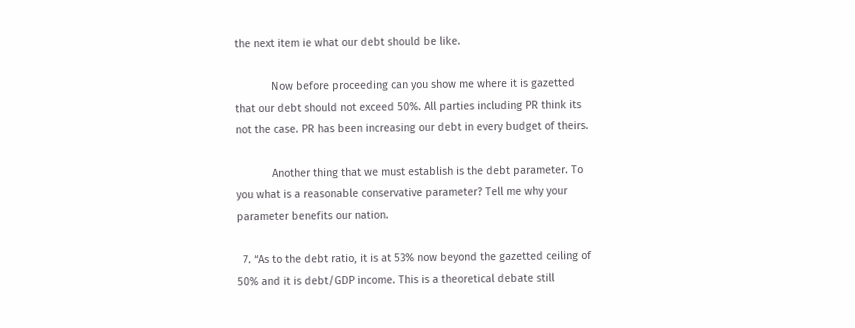the next item ie what our debt should be like.

            Now before proceeding can you show me where it is gazetted that our debt should not exceed 50%. All parties including PR think its not the case. PR has been increasing our debt in every budget of theirs.

            Another thing that we must establish is the debt parameter. To you what is a reasonable conservative parameter? Tell me why your parameter benefits our nation.

  7. “As to the debt ratio, it is at 53% now beyond the gazetted ceiling of 50% and it is debt/GDP income. This is a theoretical debate still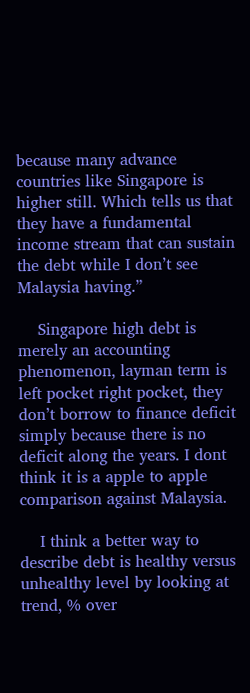because many advance countries like Singapore is higher still. Which tells us that they have a fundamental income stream that can sustain the debt while I don’t see Malaysia having.”

    Singapore high debt is merely an accounting phenomenon, layman term is left pocket right pocket, they don’t borrow to finance deficit simply because there is no deficit along the years. I dont think it is a apple to apple comparison against Malaysia.

    I think a better way to describe debt is healthy versus unhealthy level by looking at trend, % over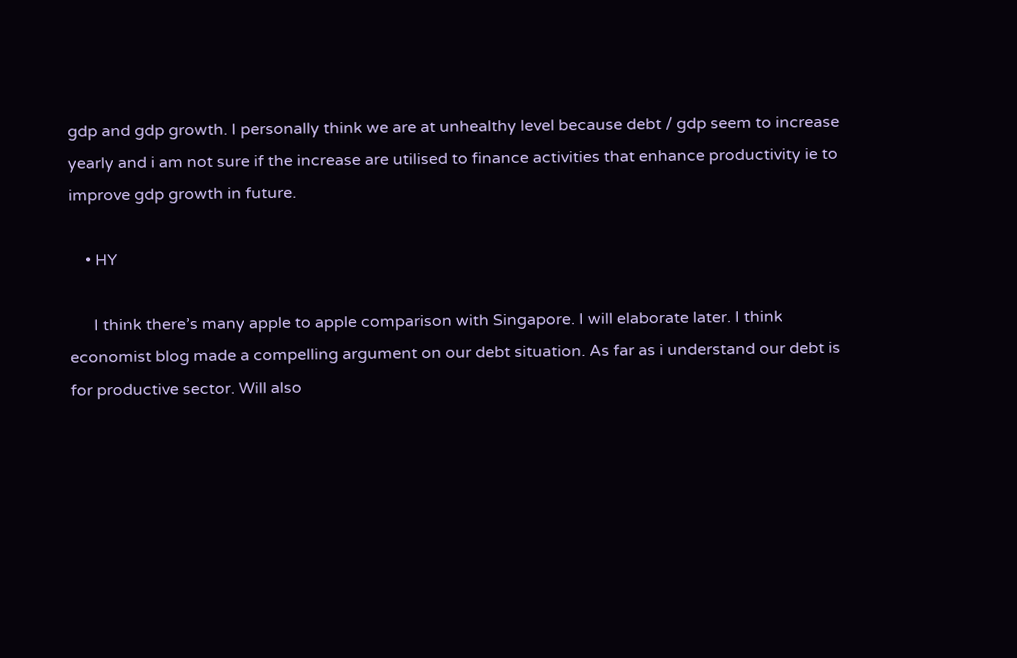gdp and gdp growth. I personally think we are at unhealthy level because debt / gdp seem to increase yearly and i am not sure if the increase are utilised to finance activities that enhance productivity ie to improve gdp growth in future.

    • HY

      I think there’s many apple to apple comparison with Singapore. I will elaborate later. I think economist blog made a compelling argument on our debt situation. As far as i understand our debt is for productive sector. Will also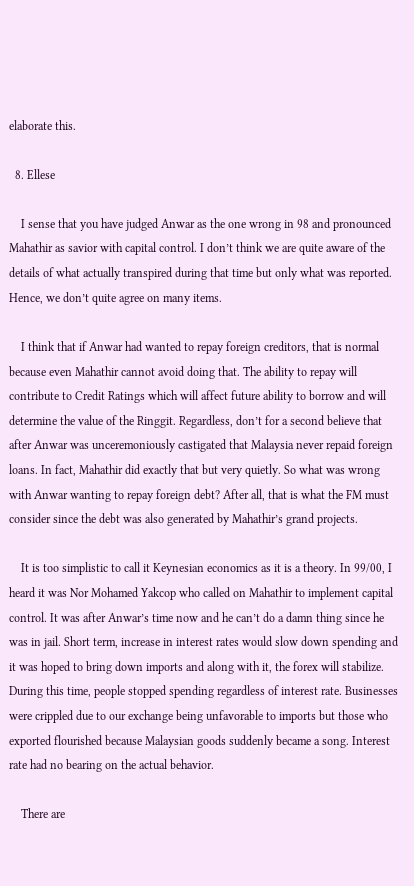elaborate this.

  8. Ellese

    I sense that you have judged Anwar as the one wrong in 98 and pronounced Mahathir as savior with capital control. I don’t think we are quite aware of the details of what actually transpired during that time but only what was reported. Hence, we don’t quite agree on many items.

    I think that if Anwar had wanted to repay foreign creditors, that is normal because even Mahathir cannot avoid doing that. The ability to repay will contribute to Credit Ratings which will affect future ability to borrow and will determine the value of the Ringgit. Regardless, don’t for a second believe that after Anwar was unceremoniously castigated that Malaysia never repaid foreign loans. In fact, Mahathir did exactly that but very quietly. So what was wrong with Anwar wanting to repay foreign debt? After all, that is what the FM must consider since the debt was also generated by Mahathir’s grand projects.

    It is too simplistic to call it Keynesian economics as it is a theory. In 99/00, I heard it was Nor Mohamed Yakcop who called on Mahathir to implement capital control. It was after Anwar’s time now and he can’t do a damn thing since he was in jail. Short term, increase in interest rates would slow down spending and it was hoped to bring down imports and along with it, the forex will stabilize. During this time, people stopped spending regardless of interest rate. Businesses were crippled due to our exchange being unfavorable to imports but those who exported flourished because Malaysian goods suddenly became a song. Interest rate had no bearing on the actual behavior.

    There are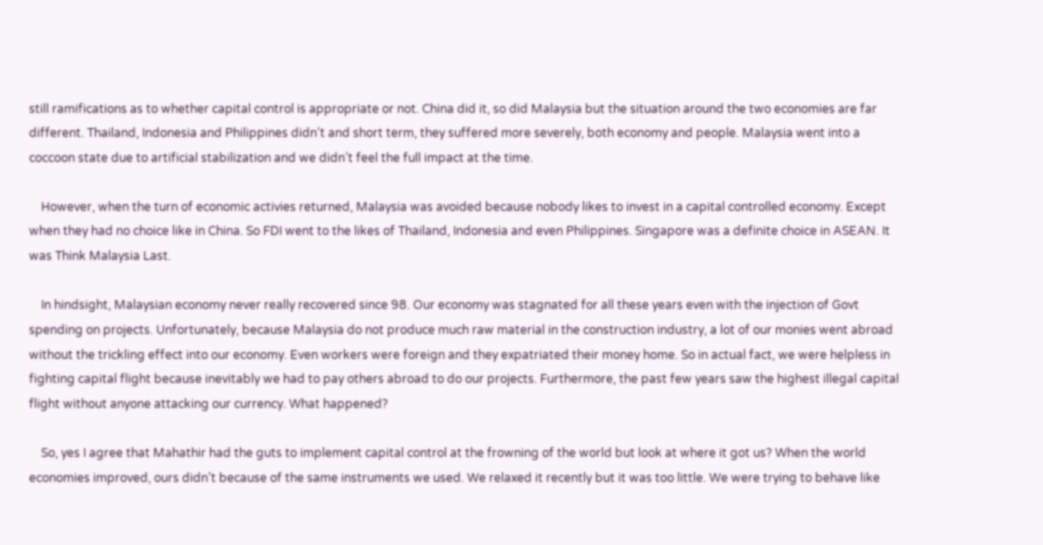still ramifications as to whether capital control is appropriate or not. China did it, so did Malaysia but the situation around the two economies are far different. Thailand, Indonesia and Philippines didn’t and short term, they suffered more severely, both economy and people. Malaysia went into a coccoon state due to artificial stabilization and we didn’t feel the full impact at the time.

    However, when the turn of economic activies returned, Malaysia was avoided because nobody likes to invest in a capital controlled economy. Except when they had no choice like in China. So FDI went to the likes of Thailand, Indonesia and even Philippines. Singapore was a definite choice in ASEAN. It was Think Malaysia Last.

    In hindsight, Malaysian economy never really recovered since 98. Our economy was stagnated for all these years even with the injection of Govt spending on projects. Unfortunately, because Malaysia do not produce much raw material in the construction industry, a lot of our monies went abroad without the trickling effect into our economy. Even workers were foreign and they expatriated their money home. So in actual fact, we were helpless in fighting capital flight because inevitably we had to pay others abroad to do our projects. Furthermore, the past few years saw the highest illegal capital flight without anyone attacking our currency. What happened?

    So, yes I agree that Mahathir had the guts to implement capital control at the frowning of the world but look at where it got us? When the world economies improved, ours didn’t because of the same instruments we used. We relaxed it recently but it was too little. We were trying to behave like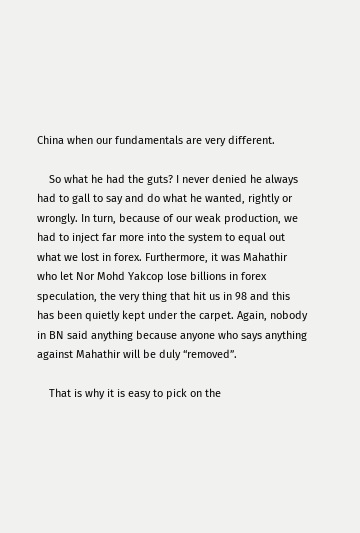China when our fundamentals are very different.

    So what he had the guts? I never denied he always had to gall to say and do what he wanted, rightly or wrongly. In turn, because of our weak production, we had to inject far more into the system to equal out what we lost in forex. Furthermore, it was Mahathir who let Nor Mohd Yakcop lose billions in forex speculation, the very thing that hit us in 98 and this has been quietly kept under the carpet. Again, nobody in BN said anything because anyone who says anything against Mahathir will be duly “removed”.

    That is why it is easy to pick on the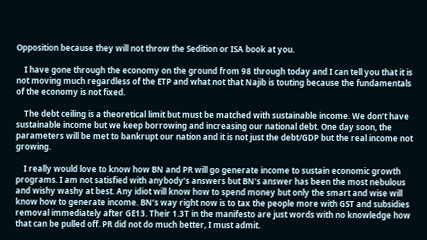Opposition because they will not throw the Sedition or ISA book at you.

    I have gone through the economy on the ground from 98 through today and I can tell you that it is not moving much regardless of the ETP and what not that Najib is touting because the fundamentals of the economy is not fixed.

    The debt ceiling is a theoretical limit but must be matched with sustainable income. We don’t have sustainable income but we keep borrowing and increasing our national debt. One day soon, the parameters will be met to bankrupt our nation and it is not just the debt/GDP but the real income not growing.

    I really would love to know how BN and PR will go generate income to sustain economic growth programs. I am not satisfied with anybody’s answers but BN’s answer has been the most nebulous and wishy washy at best. Any idiot will know how to spend money but only the smart and wise will know how to generate income. BN’s way right now is to tax the people more with GST and subsidies removal immediately after GE13. Their 1.3T in the manifesto are just words with no knowledge how that can be pulled off. PR did not do much better, I must admit.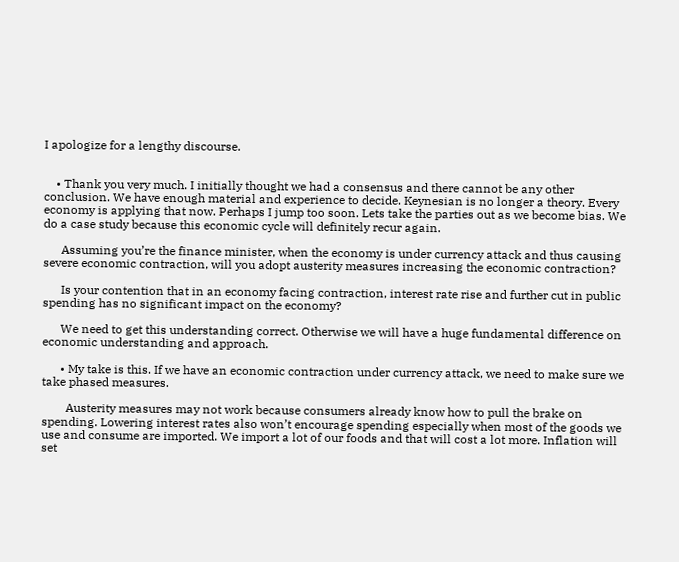I apologize for a lengthy discourse.


    • Thank you very much. I initially thought we had a consensus and there cannot be any other conclusion. We have enough material and experience to decide. Keynesian is no longer a theory. Every economy is applying that now. Perhaps I jump too soon. Lets take the parties out as we become bias. We do a case study because this economic cycle will definitely recur again.

      Assuming you’re the finance minister, when the economy is under currency attack and thus causing severe economic contraction, will you adopt austerity measures increasing the economic contraction?

      Is your contention that in an economy facing contraction, interest rate rise and further cut in public spending has no significant impact on the economy?

      We need to get this understanding correct. Otherwise we will have a huge fundamental difference on economic understanding and approach.

      • My take is this. If we have an economic contraction under currency attack, we need to make sure we take phased measures.

        Austerity measures may not work because consumers already know how to pull the brake on spending. Lowering interest rates also won’t encourage spending especially when most of the goods we use and consume are imported. We import a lot of our foods and that will cost a lot more. Inflation will set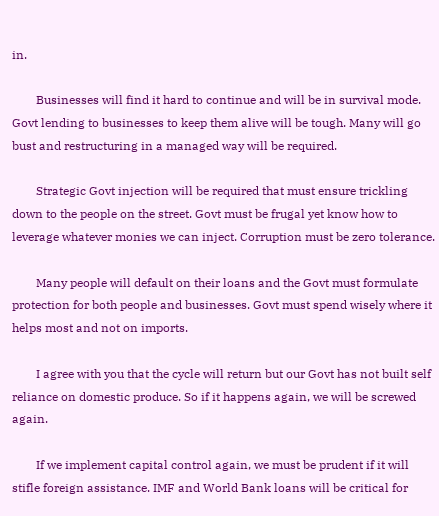in.

        Businesses will find it hard to continue and will be in survival mode. Govt lending to businesses to keep them alive will be tough. Many will go bust and restructuring in a managed way will be required.

        Strategic Govt injection will be required that must ensure trickling down to the people on the street. Govt must be frugal yet know how to leverage whatever monies we can inject. Corruption must be zero tolerance.

        Many people will default on their loans and the Govt must formulate protection for both people and businesses. Govt must spend wisely where it helps most and not on imports.

        I agree with you that the cycle will return but our Govt has not built self reliance on domestic produce. So if it happens again, we will be screwed again.

        If we implement capital control again, we must be prudent if it will stifle foreign assistance. IMF and World Bank loans will be critical for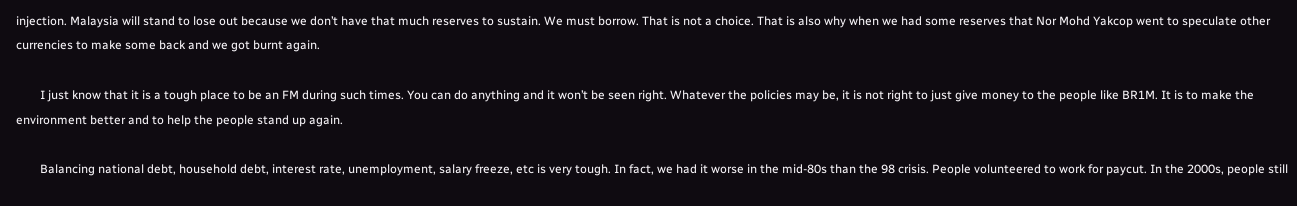injection. Malaysia will stand to lose out because we don’t have that much reserves to sustain. We must borrow. That is not a choice. That is also why when we had some reserves that Nor Mohd Yakcop went to speculate other currencies to make some back and we got burnt again.

        I just know that it is a tough place to be an FM during such times. You can do anything and it won’t be seen right. Whatever the policies may be, it is not right to just give money to the people like BR1M. It is to make the environment better and to help the people stand up again.

        Balancing national debt, household debt, interest rate, unemployment, salary freeze, etc is very tough. In fact, we had it worse in the mid-80s than the 98 crisis. People volunteered to work for paycut. In the 2000s, people still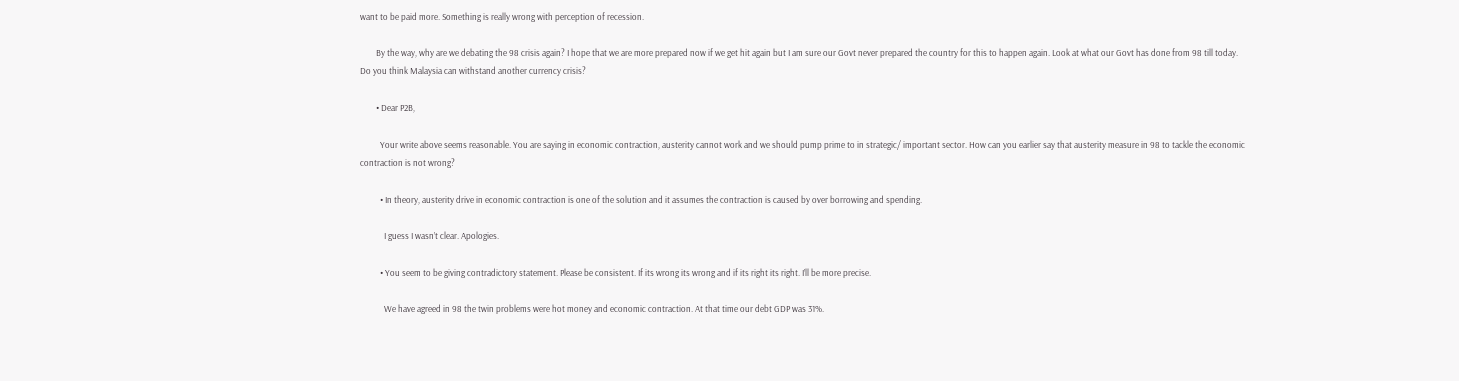want to be paid more. Something is really wrong with perception of recession.

        By the way, why are we debating the 98 crisis again? I hope that we are more prepared now if we get hit again but I am sure our Govt never prepared the country for this to happen again. Look at what our Govt has done from 98 till today. Do you think Malaysia can withstand another currency crisis?

        • Dear P2B,

          Your write above seems reasonable. You are saying in economic contraction, austerity cannot work and we should pump prime to in strategic/ important sector. How can you earlier say that austerity measure in 98 to tackle the economic contraction is not wrong?

          • In theory, austerity drive in economic contraction is one of the solution and it assumes the contraction is caused by over borrowing and spending.

            I guess I wasn’t clear. Apologies.

          • You seem to be giving contradictory statement. Please be consistent. If its wrong its wrong and if its right its right. I’ll be more precise.

            We have agreed in 98 the twin problems were hot money and economic contraction. At that time our debt GDP was 31%.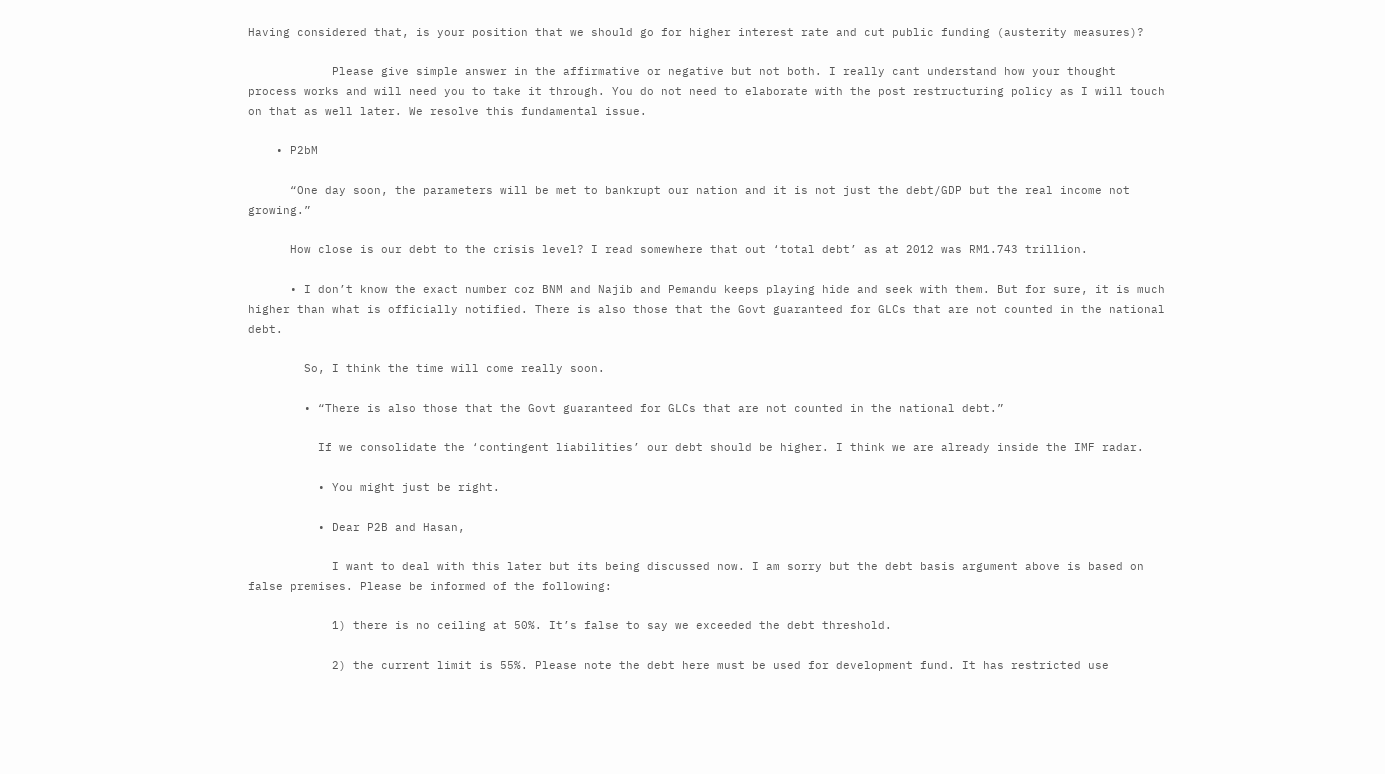Having considered that, is your position that we should go for higher interest rate and cut public funding (austerity measures)?

            Please give simple answer in the affirmative or negative but not both. I really cant understand how your thought process works and will need you to take it through. You do not need to elaborate with the post restructuring policy as I will touch on that as well later. We resolve this fundamental issue.

    • P2bM

      “One day soon, the parameters will be met to bankrupt our nation and it is not just the debt/GDP but the real income not growing.”

      How close is our debt to the crisis level? I read somewhere that out ‘total debt’ as at 2012 was RM1.743 trillion.

      • I don’t know the exact number coz BNM and Najib and Pemandu keeps playing hide and seek with them. But for sure, it is much higher than what is officially notified. There is also those that the Govt guaranteed for GLCs that are not counted in the national debt.

        So, I think the time will come really soon.

        • “There is also those that the Govt guaranteed for GLCs that are not counted in the national debt.”

          If we consolidate the ‘contingent liabilities’ our debt should be higher. I think we are already inside the IMF radar.

          • You might just be right.

          • Dear P2B and Hasan,

            I want to deal with this later but its being discussed now. I am sorry but the debt basis argument above is based on false premises. Please be informed of the following:

            1) there is no ceiling at 50%. It’s false to say we exceeded the debt threshold.

            2) the current limit is 55%. Please note the debt here must be used for development fund. It has restricted use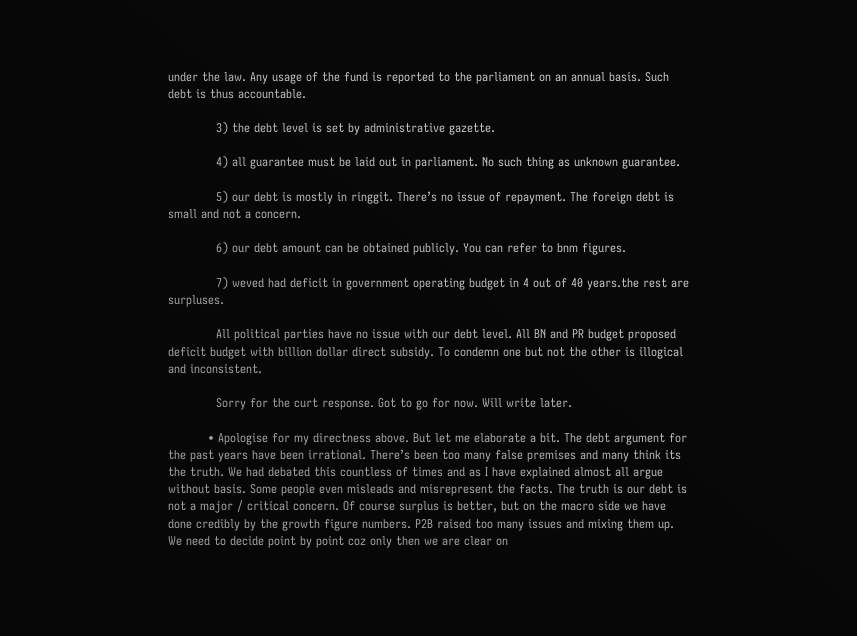under the law. Any usage of the fund is reported to the parliament on an annual basis. Such debt is thus accountable.

            3) the debt level is set by administrative gazette.

            4) all guarantee must be laid out in parliament. No such thing as unknown guarantee.

            5) our debt is mostly in ringgit. There’s no issue of repayment. The foreign debt is small and not a concern.

            6) our debt amount can be obtained publicly. You can refer to bnm figures.

            7) weved had deficit in government operating budget in 4 out of 40 years.the rest are surpluses.

            All political parties have no issue with our debt level. All BN and PR budget proposed deficit budget with billion dollar direct subsidy. To condemn one but not the other is illogical and inconsistent.

            Sorry for the curt response. Got to go for now. Will write later.

          • Apologise for my directness above. But let me elaborate a bit. The debt argument for the past years have been irrational. There’s been too many false premises and many think its the truth. We had debated this countless of times and as I have explained almost all argue without basis. Some people even misleads and misrepresent the facts. The truth is our debt is not a major / critical concern. Of course surplus is better, but on the macro side we have done credibly by the growth figure numbers. P2B raised too many issues and mixing them up. We need to decide point by point coz only then we are clear on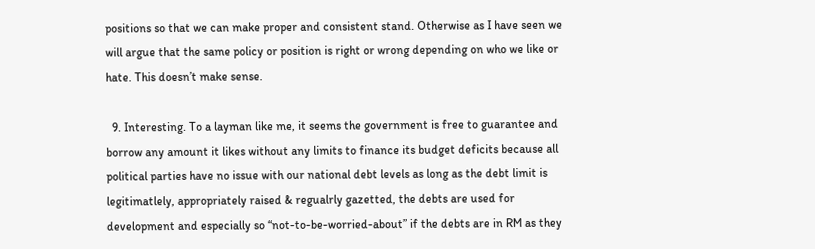positions so that we can make proper and consistent stand. Otherwise as I have seen we will argue that the same policy or position is right or wrong depending on who we like or hate. This doesn’t make sense.

  9. Interesting. To a layman like me, it seems the government is free to guarantee and borrow any amount it likes without any limits to finance its budget deficits because all political parties have no issue with our national debt levels as long as the debt limit is legitimatlely, appropriately raised & regualrly gazetted, the debts are used for development and especially so “not-to-be-worried-about” if the debts are in RM as they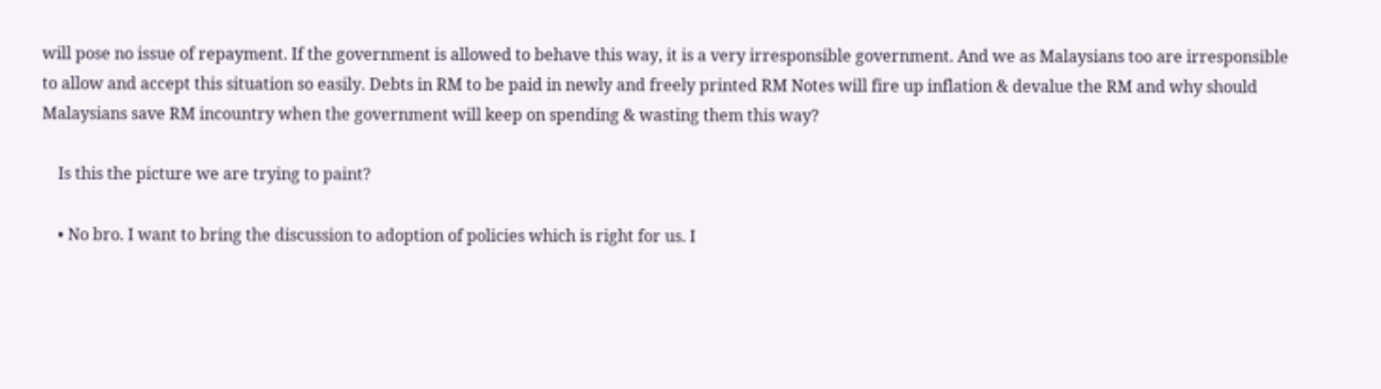will pose no issue of repayment. If the government is allowed to behave this way, it is a very irresponsible government. And we as Malaysians too are irresponsible to allow and accept this situation so easily. Debts in RM to be paid in newly and freely printed RM Notes will fire up inflation & devalue the RM and why should Malaysians save RM incountry when the government will keep on spending & wasting them this way?

    Is this the picture we are trying to paint?

    • No bro. I want to bring the discussion to adoption of policies which is right for us. I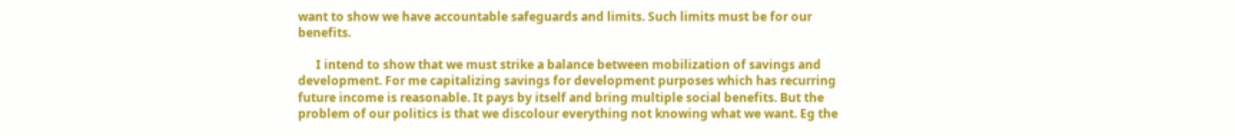want to show we have accountable safeguards and limits. Such limits must be for our benefits.

      I intend to show that we must strike a balance between mobilization of savings and development. For me capitalizing savings for development purposes which has recurring future income is reasonable. It pays by itself and bring multiple social benefits. But the problem of our politics is that we discolour everything not knowing what we want. Eg the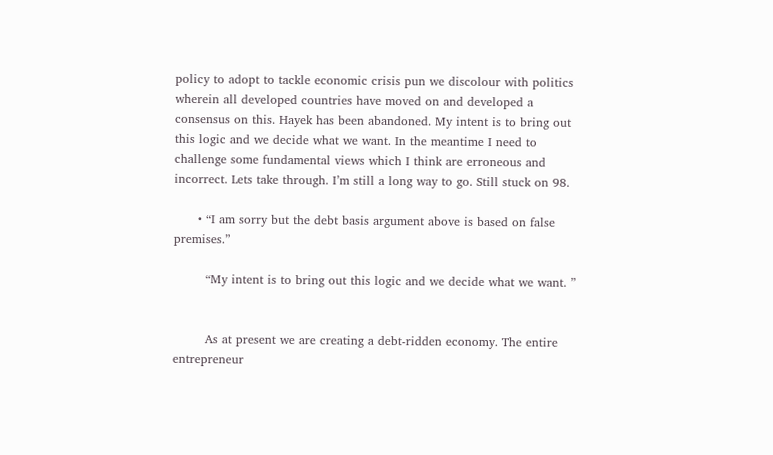policy to adopt to tackle economic crisis pun we discolour with politics wherein all developed countries have moved on and developed a consensus on this. Hayek has been abandoned. My intent is to bring out this logic and we decide what we want. In the meantime I need to challenge some fundamental views which I think are erroneous and incorrect. Lets take through. I’m still a long way to go. Still stuck on 98.

      • “I am sorry but the debt basis argument above is based on false premises.”

        “My intent is to bring out this logic and we decide what we want. ”


        As at present we are creating a debt-ridden economy. The entire entrepreneur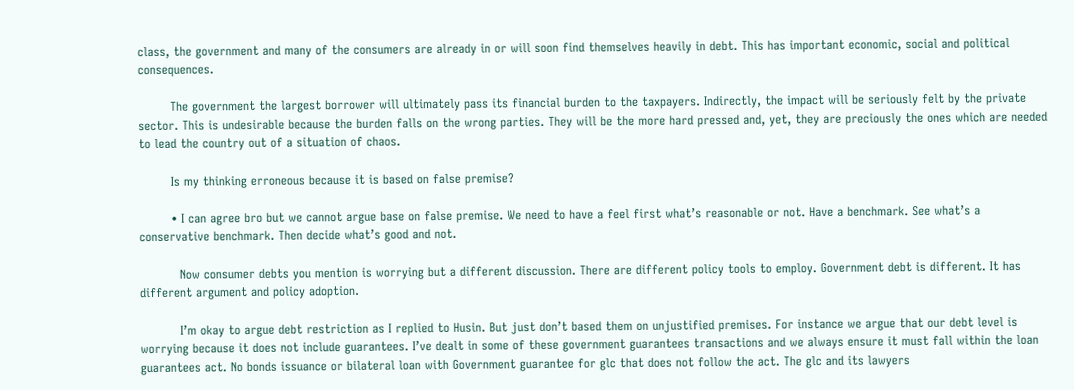class, the government and many of the consumers are already in or will soon find themselves heavily in debt. This has important economic, social and political consequences.

        The government the largest borrower will ultimately pass its financial burden to the taxpayers. Indirectly, the impact will be seriously felt by the private sector. This is undesirable because the burden falls on the wrong parties. They will be the more hard pressed and, yet, they are preciously the ones which are needed to lead the country out of a situation of chaos.

        Is my thinking erroneous because it is based on false premise?

        • I can agree bro but we cannot argue base on false premise. We need to have a feel first what’s reasonable or not. Have a benchmark. See what’s a conservative benchmark. Then decide what’s good and not.

          Now consumer debts you mention is worrying but a different discussion. There are different policy tools to employ. Government debt is different. It has different argument and policy adoption.

          I’m okay to argue debt restriction as I replied to Husin. But just don’t based them on unjustified premises. For instance we argue that our debt level is worrying because it does not include guarantees. I’ve dealt in some of these government guarantees transactions and we always ensure it must fall within the loan guarantees act. No bonds issuance or bilateral loan with Government guarantee for glc that does not follow the act. The glc and its lawyers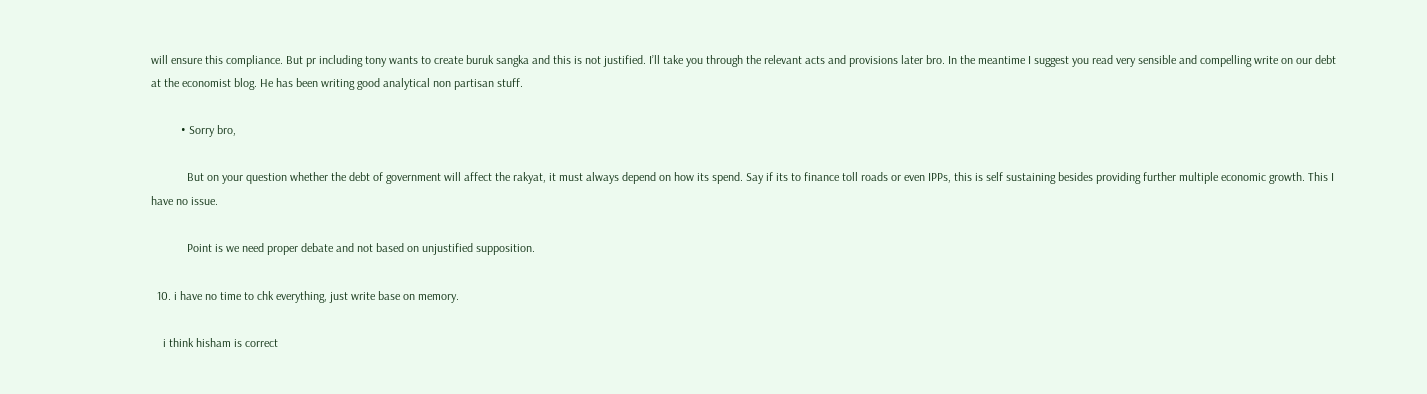will ensure this compliance. But pr including tony wants to create buruk sangka and this is not justified. I’ll take you through the relevant acts and provisions later bro. In the meantime I suggest you read very sensible and compelling write on our debt at the economist blog. He has been writing good analytical non partisan stuff.

          • Sorry bro,

            But on your question whether the debt of government will affect the rakyat, it must always depend on how its spend. Say if its to finance toll roads or even IPPs, this is self sustaining besides providing further multiple economic growth. This I have no issue.

            Point is we need proper debate and not based on unjustified supposition.

  10. i have no time to chk everything, just write base on memory.

    i think hisham is correct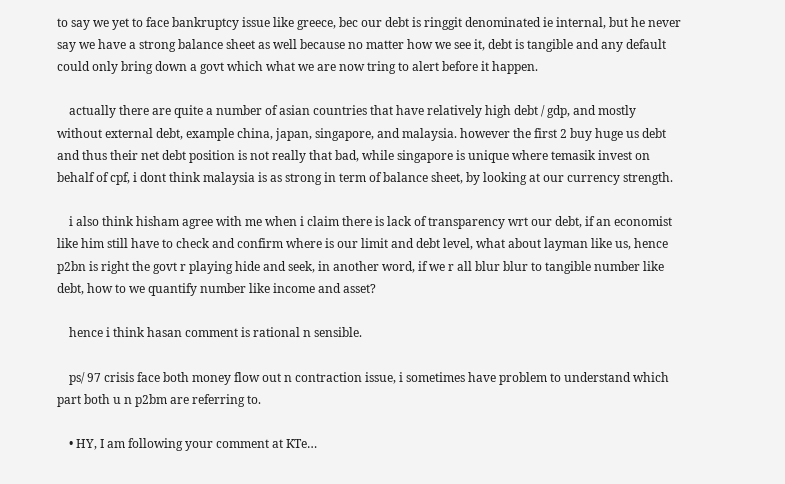to say we yet to face bankruptcy issue like greece, bec our debt is ringgit denominated ie internal, but he never say we have a strong balance sheet as well because no matter how we see it, debt is tangible and any default could only bring down a govt which what we are now tring to alert before it happen.

    actually there are quite a number of asian countries that have relatively high debt / gdp, and mostly without external debt, example china, japan, singapore, and malaysia. however the first 2 buy huge us debt and thus their net debt position is not really that bad, while singapore is unique where temasik invest on behalf of cpf, i dont think malaysia is as strong in term of balance sheet, by looking at our currency strength.

    i also think hisham agree with me when i claim there is lack of transparency wrt our debt, if an economist like him still have to check and confirm where is our limit and debt level, what about layman like us, hence p2bn is right the govt r playing hide and seek, in another word, if we r all blur blur to tangible number like debt, how to we quantify number like income and asset?

    hence i think hasan comment is rational n sensible.

    ps/ 97 crisis face both money flow out n contraction issue, i sometimes have problem to understand which part both u n p2bm are referring to.

    • HY, I am following your comment at KTe…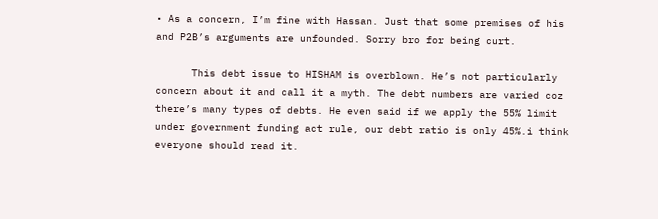• As a concern, I’m fine with Hassan. Just that some premises of his and P2B’s arguments are unfounded. Sorry bro for being curt.

      This debt issue to HISHAM is overblown. He’s not particularly concern about it and call it a myth. The debt numbers are varied coz there’s many types of debts. He even said if we apply the 55% limit under government funding act rule, our debt ratio is only 45%.i think everyone should read it.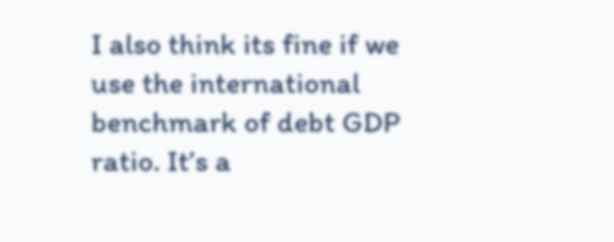I also think its fine if we use the international benchmark of debt GDP ratio. It’s a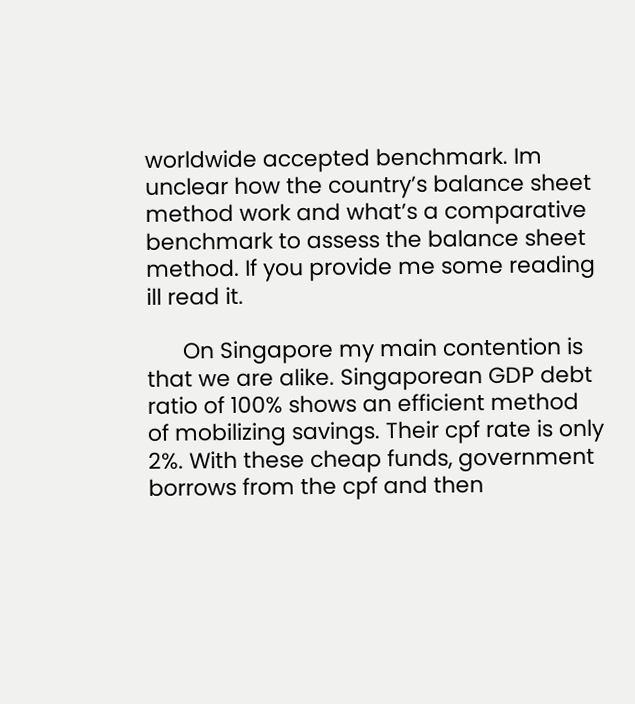worldwide accepted benchmark. Im unclear how the country’s balance sheet method work and what’s a comparative benchmark to assess the balance sheet method. If you provide me some reading ill read it.

      On Singapore my main contention is that we are alike. Singaporean GDP debt ratio of 100% shows an efficient method of mobilizing savings. Their cpf rate is only 2%. With these cheap funds, government borrows from the cpf and then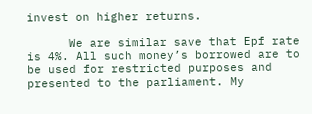invest on higher returns.

      We are similar save that Epf rate is 4%. All such money’s borrowed are to be used for restricted purposes and presented to the parliament. My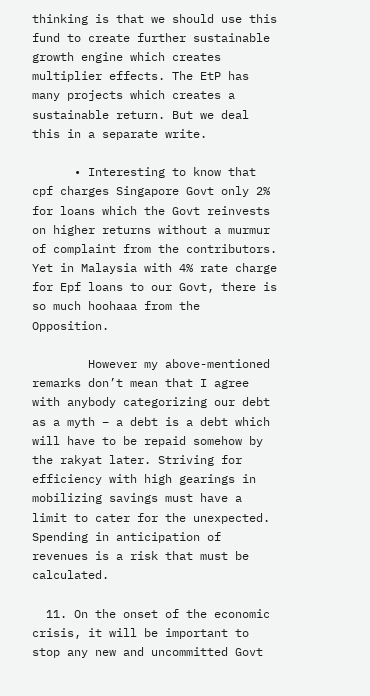thinking is that we should use this fund to create further sustainable growth engine which creates multiplier effects. The EtP has many projects which creates a sustainable return. But we deal this in a separate write.

      • Interesting to know that cpf charges Singapore Govt only 2% for loans which the Govt reinvests on higher returns without a murmur of complaint from the contributors. Yet in Malaysia with 4% rate charge for Epf loans to our Govt, there is so much hoohaaa from the Opposition.

        However my above-mentioned remarks don’t mean that I agree with anybody categorizing our debt as a myth – a debt is a debt which will have to be repaid somehow by the rakyat later. Striving for efficiency with high gearings in mobilizing savings must have a limit to cater for the unexpected. Spending in anticipation of revenues is a risk that must be calculated.

  11. On the onset of the economic crisis, it will be important to stop any new and uncommitted Govt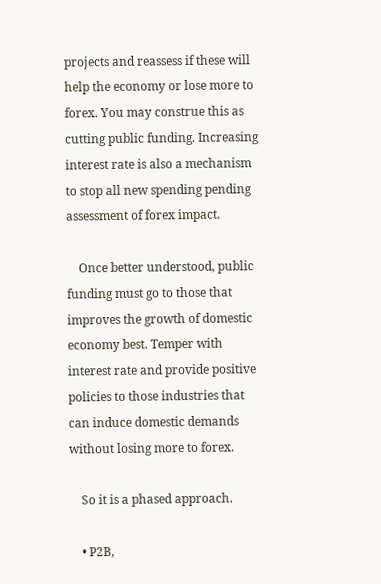projects and reassess if these will help the economy or lose more to forex. You may construe this as cutting public funding. Increasing interest rate is also a mechanism to stop all new spending pending assessment of forex impact.

    Once better understood, public funding must go to those that improves the growth of domestic economy best. Temper with interest rate and provide positive policies to those industries that can induce domestic demands without losing more to forex.

    So it is a phased approach.

    • P2B,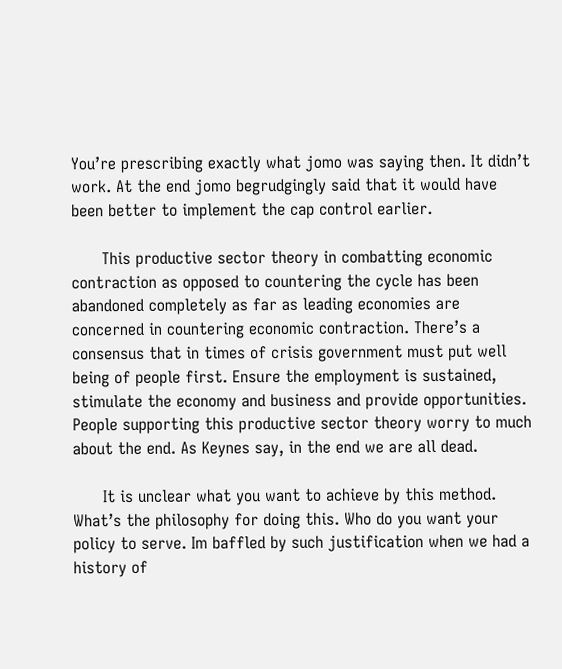You’re prescribing exactly what jomo was saying then. It didn’t work. At the end jomo begrudgingly said that it would have been better to implement the cap control earlier.

      This productive sector theory in combatting economic contraction as opposed to countering the cycle has been abandoned completely as far as leading economies are concerned in countering economic contraction. There’s a consensus that in times of crisis government must put well being of people first. Ensure the employment is sustained, stimulate the economy and business and provide opportunities. People supporting this productive sector theory worry to much about the end. As Keynes say, in the end we are all dead.

      It is unclear what you want to achieve by this method. What’s the philosophy for doing this. Who do you want your policy to serve. Im baffled by such justification when we had a history of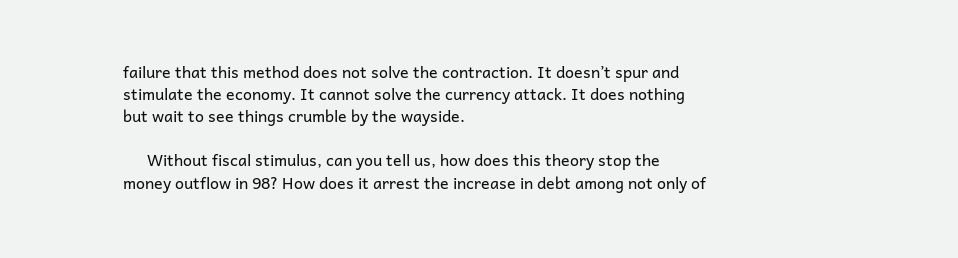failure that this method does not solve the contraction. It doesn’t spur and stimulate the economy. It cannot solve the currency attack. It does nothing but wait to see things crumble by the wayside.

      Without fiscal stimulus, can you tell us, how does this theory stop the money outflow in 98? How does it arrest the increase in debt among not only of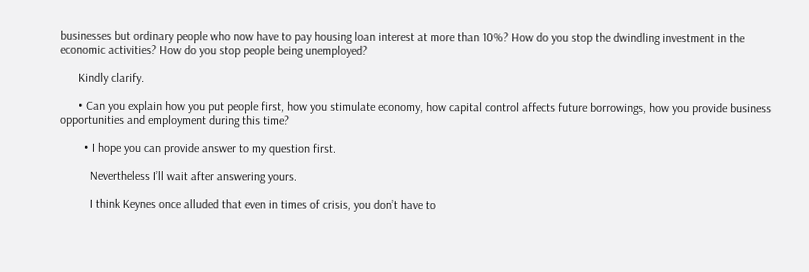businesses but ordinary people who now have to pay housing loan interest at more than 10%? How do you stop the dwindling investment in the economic activities? How do you stop people being unemployed?

      Kindly clarify.

      • Can you explain how you put people first, how you stimulate economy, how capital control affects future borrowings, how you provide business opportunities and employment during this time?

        • I hope you can provide answer to my question first.

          Nevertheless I’ll wait after answering yours.

          I think Keynes once alluded that even in times of crisis, you don’t have to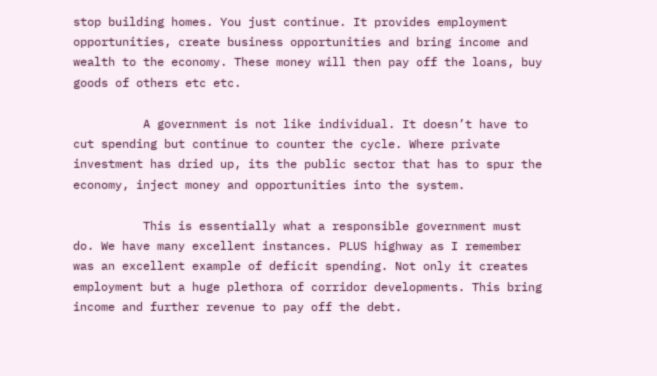stop building homes. You just continue. It provides employment opportunities, create business opportunities and bring income and wealth to the economy. These money will then pay off the loans, buy goods of others etc etc.

          A government is not like individual. It doesn’t have to cut spending but continue to counter the cycle. Where private investment has dried up, its the public sector that has to spur the economy, inject money and opportunities into the system.

          This is essentially what a responsible government must do. We have many excellent instances. PLUS highway as I remember was an excellent example of deficit spending. Not only it creates employment but a huge plethora of corridor developments. This bring income and further revenue to pay off the debt.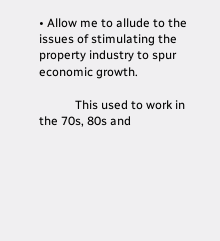• Allow me to allude to the issues of stimulating the property industry to spur economic growth.

            This used to work in the 70s, 80s and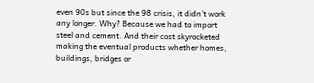even 90s but since the 98 crisis, it didn’t work any longer. Why? Because we had to import steel and cement. And their cost skyrocketed making the eventual products whether homes, buildings, bridges or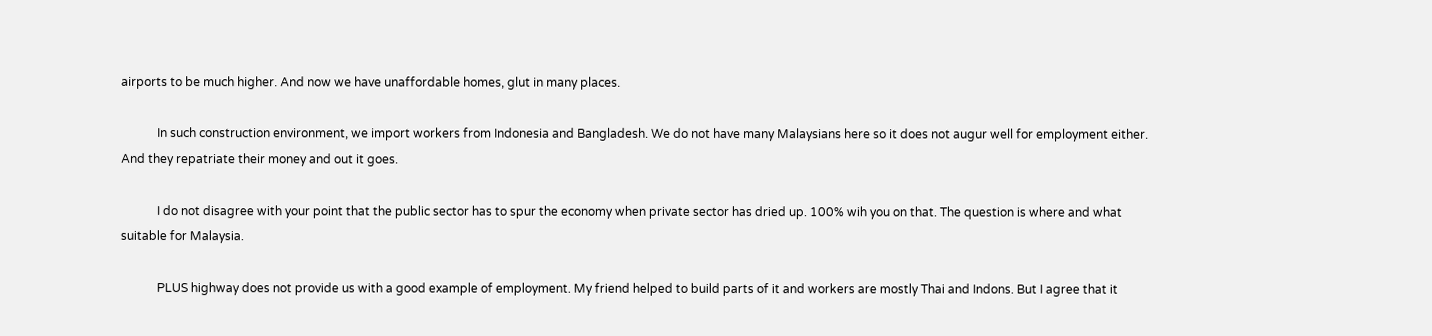airports to be much higher. And now we have unaffordable homes, glut in many places.

            In such construction environment, we import workers from Indonesia and Bangladesh. We do not have many Malaysians here so it does not augur well for employment either. And they repatriate their money and out it goes.

            I do not disagree with your point that the public sector has to spur the economy when private sector has dried up. 100% wih you on that. The question is where and what suitable for Malaysia.

            PLUS highway does not provide us with a good example of employment. My friend helped to build parts of it and workers are mostly Thai and Indons. But I agree that it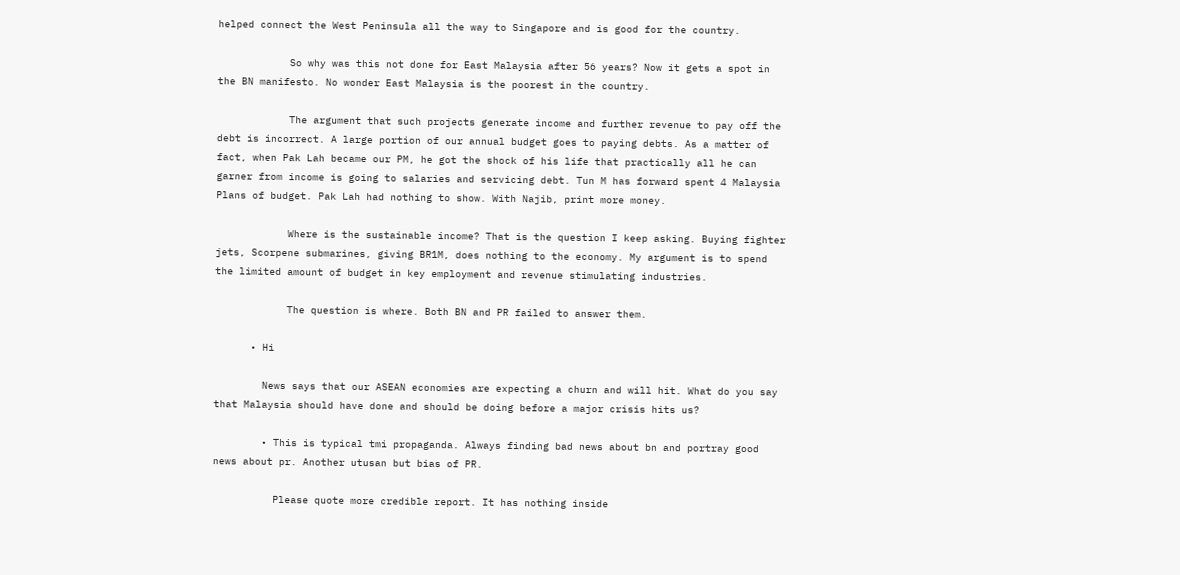helped connect the West Peninsula all the way to Singapore and is good for the country.

            So why was this not done for East Malaysia after 56 years? Now it gets a spot in the BN manifesto. No wonder East Malaysia is the poorest in the country.

            The argument that such projects generate income and further revenue to pay off the debt is incorrect. A large portion of our annual budget goes to paying debts. As a matter of fact, when Pak Lah became our PM, he got the shock of his life that practically all he can garner from income is going to salaries and servicing debt. Tun M has forward spent 4 Malaysia Plans of budget. Pak Lah had nothing to show. With Najib, print more money.

            Where is the sustainable income? That is the question I keep asking. Buying fighter jets, Scorpene submarines, giving BR1M, does nothing to the economy. My argument is to spend the limited amount of budget in key employment and revenue stimulating industries.

            The question is where. Both BN and PR failed to answer them.

      • Hi

        News says that our ASEAN economies are expecting a churn and will hit. What do you say that Malaysia should have done and should be doing before a major crisis hits us?

        • This is typical tmi propaganda. Always finding bad news about bn and portray good news about pr. Another utusan but bias of PR.

          Please quote more credible report. It has nothing inside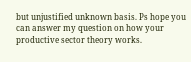but unjustified unknown basis. Ps hope you can answer my question on how your productive sector theory works.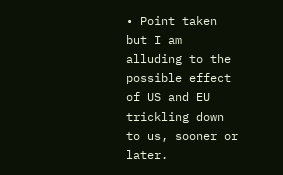• Point taken but I am alluding to the possible effect of US and EU trickling down to us, sooner or later.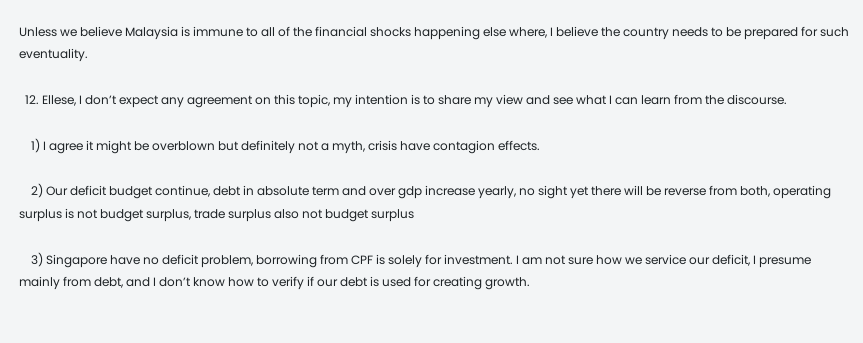Unless we believe Malaysia is immune to all of the financial shocks happening else where, I believe the country needs to be prepared for such eventuality.

  12. Ellese, I don’t expect any agreement on this topic, my intention is to share my view and see what I can learn from the discourse.

    1) I agree it might be overblown but definitely not a myth, crisis have contagion effects.

    2) Our deficit budget continue, debt in absolute term and over gdp increase yearly, no sight yet there will be reverse from both, operating surplus is not budget surplus, trade surplus also not budget surplus

    3) Singapore have no deficit problem, borrowing from CPF is solely for investment. I am not sure how we service our deficit, I presume mainly from debt, and I don’t know how to verify if our debt is used for creating growth.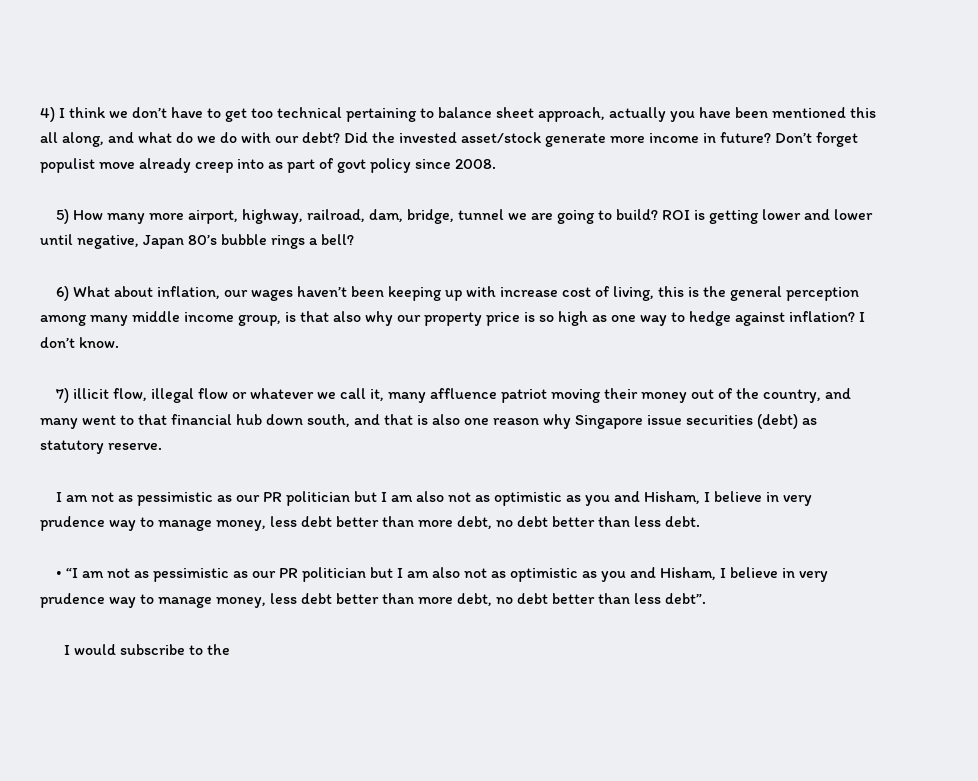4) I think we don’t have to get too technical pertaining to balance sheet approach, actually you have been mentioned this all along, and what do we do with our debt? Did the invested asset/stock generate more income in future? Don’t forget populist move already creep into as part of govt policy since 2008.

    5) How many more airport, highway, railroad, dam, bridge, tunnel we are going to build? ROI is getting lower and lower until negative, Japan 80’s bubble rings a bell?

    6) What about inflation, our wages haven’t been keeping up with increase cost of living, this is the general perception among many middle income group, is that also why our property price is so high as one way to hedge against inflation? I don’t know.

    7) illicit flow, illegal flow or whatever we call it, many affluence patriot moving their money out of the country, and many went to that financial hub down south, and that is also one reason why Singapore issue securities (debt) as statutory reserve.

    I am not as pessimistic as our PR politician but I am also not as optimistic as you and Hisham, I believe in very prudence way to manage money, less debt better than more debt, no debt better than less debt.

    • “I am not as pessimistic as our PR politician but I am also not as optimistic as you and Hisham, I believe in very prudence way to manage money, less debt better than more debt, no debt better than less debt”.

      I would subscribe to the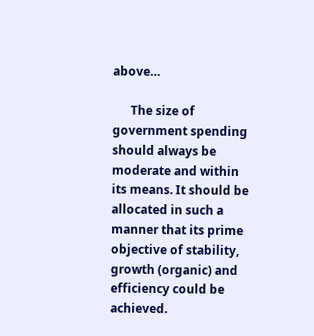above…

      The size of government spending should always be moderate and within its means. It should be allocated in such a manner that its prime objective of stability, growth (organic) and efficiency could be achieved.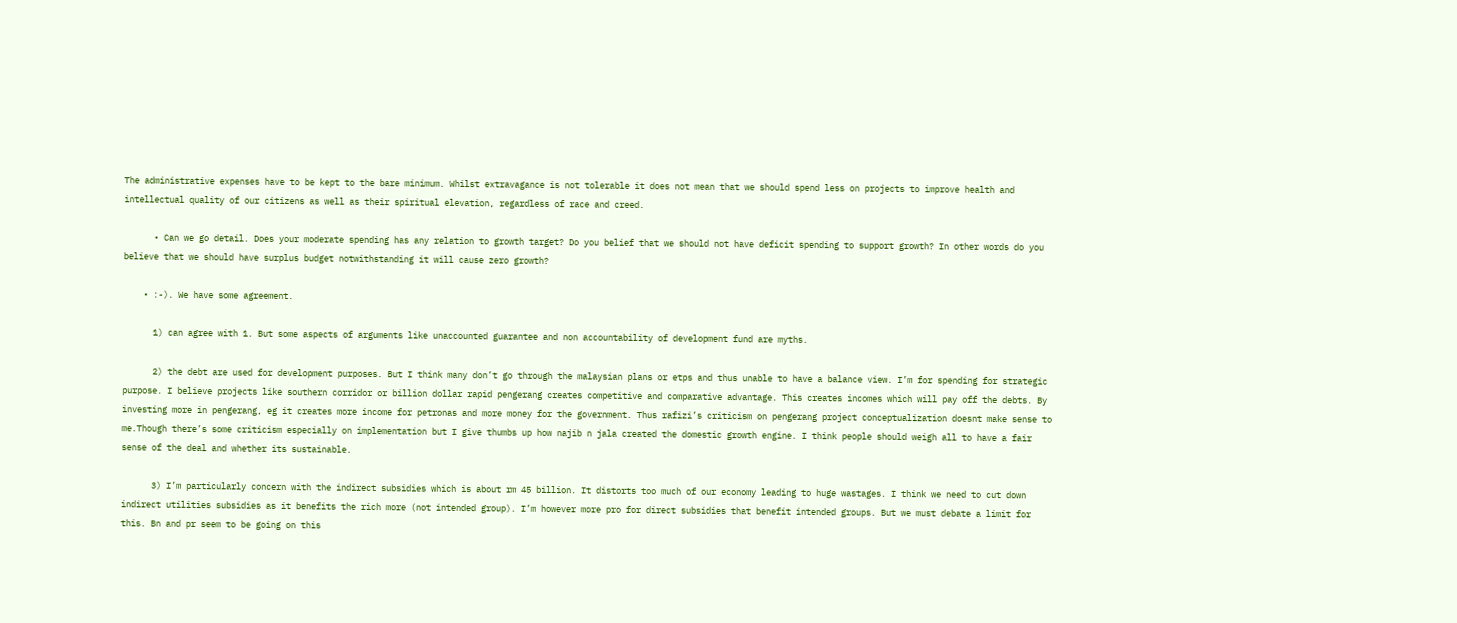The administrative expenses have to be kept to the bare minimum. Whilst extravagance is not tolerable it does not mean that we should spend less on projects to improve health and intellectual quality of our citizens as well as their spiritual elevation, regardless of race and creed.

      • Can we go detail. Does your moderate spending has any relation to growth target? Do you belief that we should not have deficit spending to support growth? In other words do you believe that we should have surplus budget notwithstanding it will cause zero growth?

    • :-). We have some agreement.

      1) can agree with 1. But some aspects of arguments like unaccounted guarantee and non accountability of development fund are myths.

      2) the debt are used for development purposes. But I think many don’t go through the malaysian plans or etps and thus unable to have a balance view. I’m for spending for strategic purpose. I believe projects like southern corridor or billion dollar rapid pengerang creates competitive and comparative advantage. This creates incomes which will pay off the debts. By investing more in pengerang, eg it creates more income for petronas and more money for the government. Thus rafizi’s criticism on pengerang project conceptualization doesnt make sense to me.Though there’s some criticism especially on implementation but I give thumbs up how najib n jala created the domestic growth engine. I think people should weigh all to have a fair sense of the deal and whether its sustainable.

      3) I’m particularly concern with the indirect subsidies which is about rm 45 billion. It distorts too much of our economy leading to huge wastages. I think we need to cut down indirect utilities subsidies as it benefits the rich more (not intended group). I’m however more pro for direct subsidies that benefit intended groups. But we must debate a limit for this. Bn and pr seem to be going on this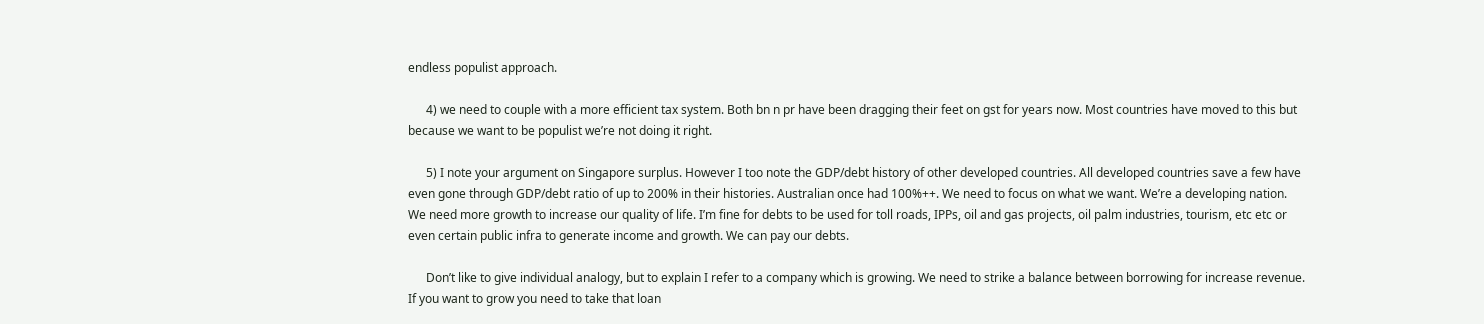endless populist approach.

      4) we need to couple with a more efficient tax system. Both bn n pr have been dragging their feet on gst for years now. Most countries have moved to this but because we want to be populist we’re not doing it right.

      5) I note your argument on Singapore surplus. However I too note the GDP/debt history of other developed countries. All developed countries save a few have even gone through GDP/debt ratio of up to 200% in their histories. Australian once had 100%++. We need to focus on what we want. We’re a developing nation. We need more growth to increase our quality of life. I’m fine for debts to be used for toll roads, IPPs, oil and gas projects, oil palm industries, tourism, etc etc or even certain public infra to generate income and growth. We can pay our debts.

      Don’t like to give individual analogy, but to explain I refer to a company which is growing. We need to strike a balance between borrowing for increase revenue. If you want to grow you need to take that loan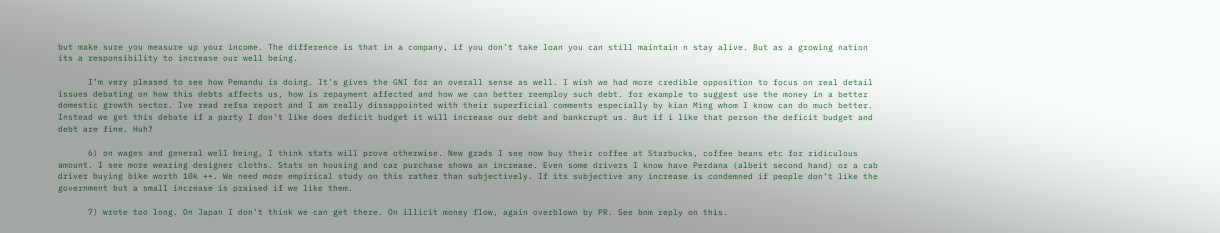but make sure you measure up your income. The difference is that in a company, if you don’t take loan you can still maintain n stay alive. But as a growing nation its a responsibility to increase our well being.

      I’m very pleased to see how Pemandu is doing. It’s gives the GNI for an overall sense as well. I wish we had more credible opposition to focus on real detail issues debating on how this debts affects us, how is repayment affected and how we can better reemploy such debt. for example to suggest use the money in a better domestic growth sector. Ive read refsa report and I am really dissappointed with their superficial comments especially by kian Ming whom I know can do much better. Instead we get this debate if a party I don’t like does deficit budget it will increase our debt and bankcrupt us. But if i like that person the deficit budget and debt are fine. Huh?

      6) on wages and general well being, I think stats will prove otherwise. New grads I see now buy their coffee at Starbucks, coffee beans etc for ridiculous amount. I see more wearing designer cloths. Stats on housing and car purchase shows an increase. Even some drivers I know have Perdana (albeit second hand) or a cab driver buying bike worth 10k ++. We need more empirical study on this rather than subjectively. If its subjective any increase is condemned if people don’t like the government but a small increase is praised if we like them.

      7) wrote too long. On Japan I don’t think we can get there. On illicit money flow, again overblown by PR. See bnm reply on this.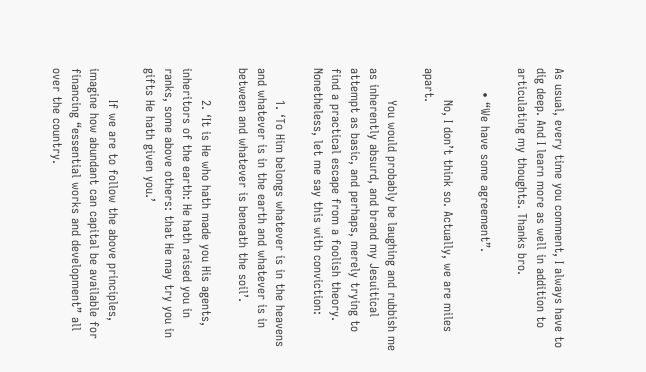As usual, every time you comment, I always have to dig deep. And I learn more as well in addition to articulating my thoughts. Thanks bro.

      • “We have some agreement”.

        No, I don’t think so. Actually, we are miles apart.

        You would probably be laughing and rubbish me as inherently absurd, and brand my Jesuitical attempt as basic, and perhaps, merely trying to find a practical escape from a foolish theory. Nonetheless, let me say this with conviction:

        1. ‘To Him belongs whatever is in the heavens and whatever is in the earth and whatever is in between and whatever is beneath the soil’.

        2. ‘It is He who hath made you His agents, inheritors of the earth: He hath raised you in ranks, some above others: that He may try you in gifts He hath given you.’

        If we are to follow the above principles, imagine how abundant can capital be available for financing “essential works and development” all over the country.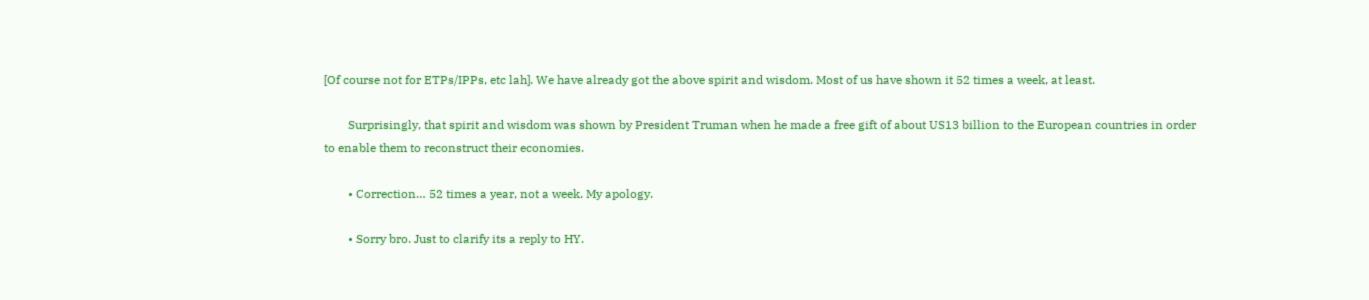[Of course not for ETPs/IPPs, etc lah]. We have already got the above spirit and wisdom. Most of us have shown it 52 times a week, at least.

        Surprisingly, that spirit and wisdom was shown by President Truman when he made a free gift of about US13 billion to the European countries in order to enable them to reconstruct their economies.

        • Correction… 52 times a year, not a week. My apology.

        • Sorry bro. Just to clarify its a reply to HY.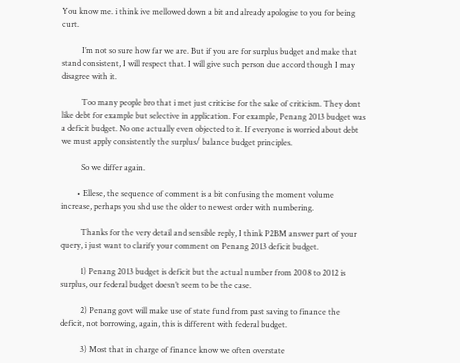You know me. i think ive mellowed down a bit and already apologise to you for being curt.

          I’m not so sure how far we are. But if you are for surplus budget and make that stand consistent, I will respect that. I will give such person due accord though I may disagree with it.

          Too many people bro that i met just criticise for the sake of criticism. They dont like debt for example but selective in application. For example, Penang 2013 budget was a deficit budget. No one actually even objected to it. If everyone is worried about debt we must apply consistently the surplus/ balance budget principles.

          So we differ again.

        • Ellese, the sequence of comment is a bit confusing the moment volume increase, perhaps you shd use the older to newest order with numbering.

          Thanks for the very detail and sensible reply, I think P2BM answer part of your query, i just want to clarify your comment on Penang 2013 deficit budget.

          1) Penang 2013 budget is deficit but the actual number from 2008 to 2012 is surplus, our federal budget doesn’t seem to be the case.

          2) Penang govt will make use of state fund from past saving to finance the deficit, not borrowing, again, this is different with federal budget.

          3) Most that in charge of finance know we often overstate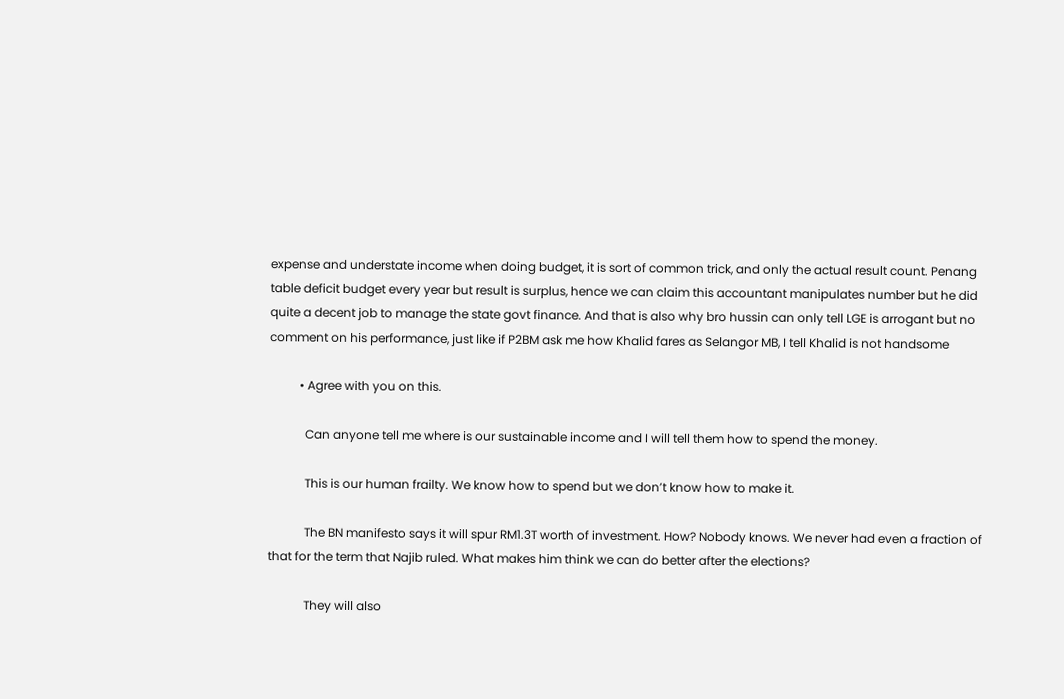expense and understate income when doing budget, it is sort of common trick, and only the actual result count. Penang table deficit budget every year but result is surplus, hence we can claim this accountant manipulates number but he did quite a decent job to manage the state govt finance. And that is also why bro hussin can only tell LGE is arrogant but no comment on his performance, just like if P2BM ask me how Khalid fares as Selangor MB, I tell Khalid is not handsome

          • Agree with you on this.

            Can anyone tell me where is our sustainable income and I will tell them how to spend the money.

            This is our human frailty. We know how to spend but we don’t know how to make it.

            The BN manifesto says it will spur RM1.3T worth of investment. How? Nobody knows. We never had even a fraction of that for the term that Najib ruled. What makes him think we can do better after the elections?

            They will also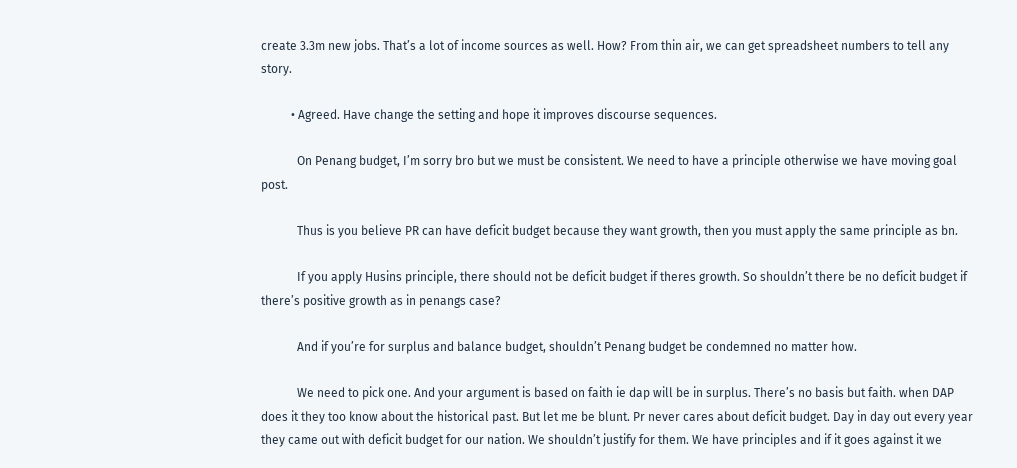create 3.3m new jobs. That’s a lot of income sources as well. How? From thin air, we can get spreadsheet numbers to tell any story.

          • Agreed. Have change the setting and hope it improves discourse sequences.

            On Penang budget, I’m sorry bro but we must be consistent. We need to have a principle otherwise we have moving goal post.

            Thus is you believe PR can have deficit budget because they want growth, then you must apply the same principle as bn.

            If you apply Husins principle, there should not be deficit budget if theres growth. So shouldn’t there be no deficit budget if there’s positive growth as in penangs case?

            And if you’re for surplus and balance budget, shouldn’t Penang budget be condemned no matter how.

            We need to pick one. And your argument is based on faith ie dap will be in surplus. There’s no basis but faith. when DAP does it they too know about the historical past. But let me be blunt. Pr never cares about deficit budget. Day in day out every year they came out with deficit budget for our nation. We shouldn’t justify for them. We have principles and if it goes against it we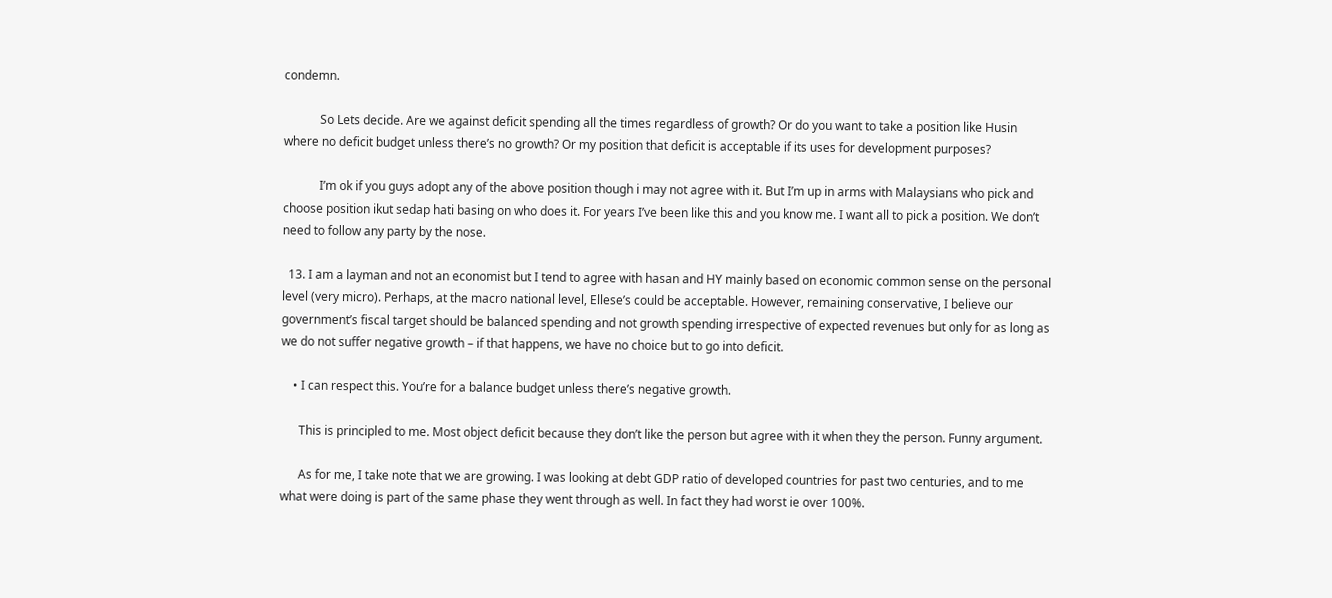condemn.

            So Lets decide. Are we against deficit spending all the times regardless of growth? Or do you want to take a position like Husin where no deficit budget unless there’s no growth? Or my position that deficit is acceptable if its uses for development purposes?

            I’m ok if you guys adopt any of the above position though i may not agree with it. But I’m up in arms with Malaysians who pick and choose position ikut sedap hati basing on who does it. For years I’ve been like this and you know me. I want all to pick a position. We don’t need to follow any party by the nose.

  13. I am a layman and not an economist but I tend to agree with hasan and HY mainly based on economic common sense on the personal level (very micro). Perhaps, at the macro national level, Ellese’s could be acceptable. However, remaining conservative, I believe our government’s fiscal target should be balanced spending and not growth spending irrespective of expected revenues but only for as long as we do not suffer negative growth – if that happens, we have no choice but to go into deficit.

    • I can respect this. You’re for a balance budget unless there’s negative growth.

      This is principled to me. Most object deficit because they don’t like the person but agree with it when they the person. Funny argument.

      As for me, I take note that we are growing. I was looking at debt GDP ratio of developed countries for past two centuries, and to me what were doing is part of the same phase they went through as well. In fact they had worst ie over 100%.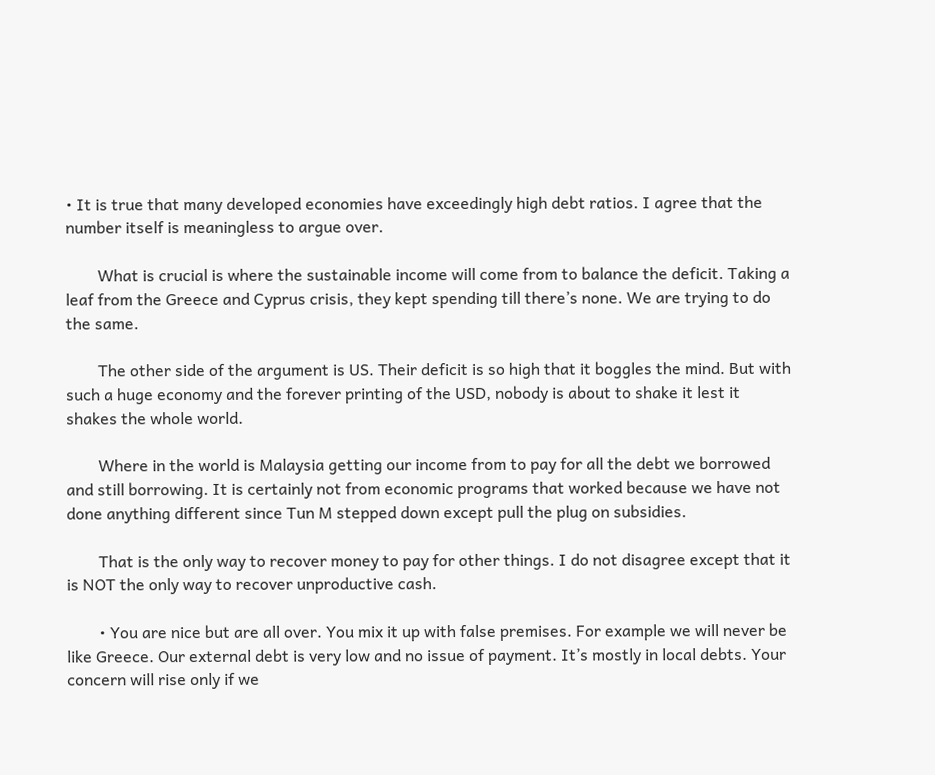• It is true that many developed economies have exceedingly high debt ratios. I agree that the number itself is meaningless to argue over.

        What is crucial is where the sustainable income will come from to balance the deficit. Taking a leaf from the Greece and Cyprus crisis, they kept spending till there’s none. We are trying to do the same.

        The other side of the argument is US. Their deficit is so high that it boggles the mind. But with such a huge economy and the forever printing of the USD, nobody is about to shake it lest it shakes the whole world.

        Where in the world is Malaysia getting our income from to pay for all the debt we borrowed and still borrowing. It is certainly not from economic programs that worked because we have not done anything different since Tun M stepped down except pull the plug on subsidies.

        That is the only way to recover money to pay for other things. I do not disagree except that it is NOT the only way to recover unproductive cash.

        • You are nice but are all over. You mix it up with false premises. For example we will never be like Greece. Our external debt is very low and no issue of payment. It’s mostly in local debts. Your concern will rise only if we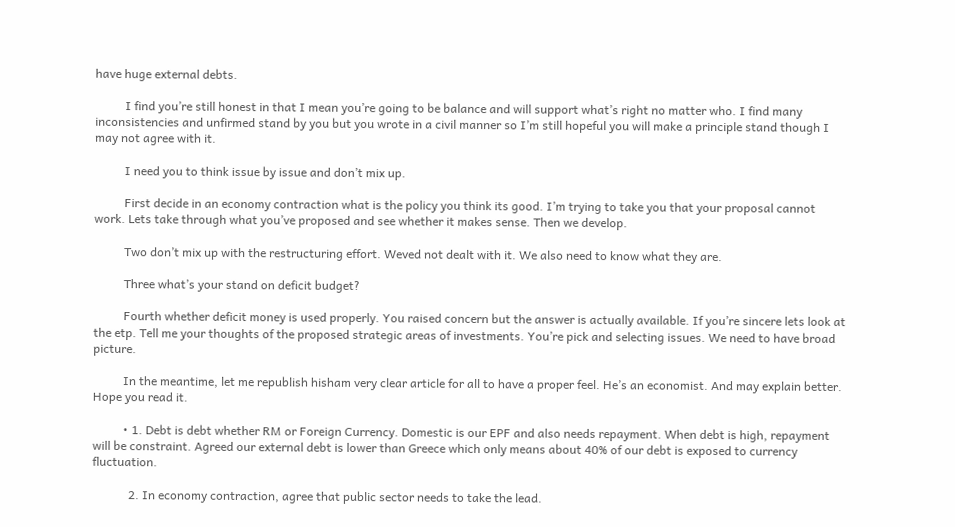have huge external debts.

          I find you’re still honest in that I mean you’re going to be balance and will support what’s right no matter who. I find many inconsistencies and unfirmed stand by you but you wrote in a civil manner so I’m still hopeful you will make a principle stand though I may not agree with it.

          I need you to think issue by issue and don’t mix up.

          First decide in an economy contraction what is the policy you think its good. I’m trying to take you that your proposal cannot work. Lets take through what you’ve proposed and see whether it makes sense. Then we develop.

          Two don’t mix up with the restructuring effort. Weved not dealt with it. We also need to know what they are.

          Three what’s your stand on deficit budget?

          Fourth whether deficit money is used properly. You raised concern but the answer is actually available. If you’re sincere lets look at the etp. Tell me your thoughts of the proposed strategic areas of investments. You’re pick and selecting issues. We need to have broad picture.

          In the meantime, let me republish hisham very clear article for all to have a proper feel. He’s an economist. And may explain better. Hope you read it.

          • 1. Debt is debt whether RM or Foreign Currency. Domestic is our EPF and also needs repayment. When debt is high, repayment will be constraint. Agreed our external debt is lower than Greece which only means about 40% of our debt is exposed to currency fluctuation.

            2. In economy contraction, agree that public sector needs to take the lead.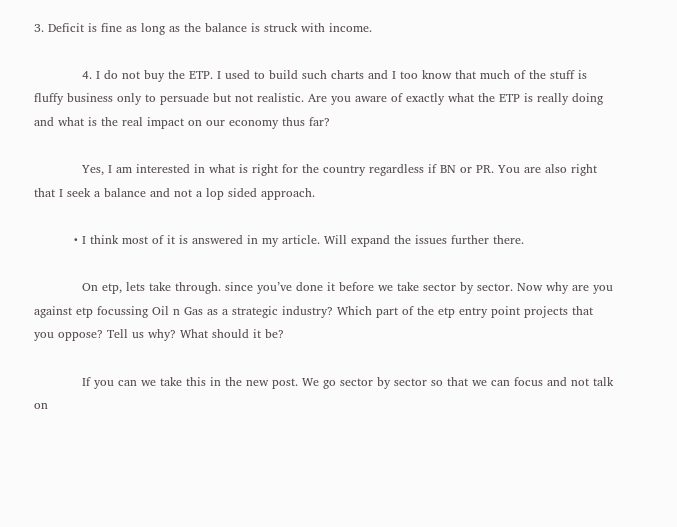3. Deficit is fine as long as the balance is struck with income.

            4. I do not buy the ETP. I used to build such charts and I too know that much of the stuff is fluffy business only to persuade but not realistic. Are you aware of exactly what the ETP is really doing and what is the real impact on our economy thus far?

            Yes, I am interested in what is right for the country regardless if BN or PR. You are also right that I seek a balance and not a lop sided approach.

          • I think most of it is answered in my article. Will expand the issues further there.

            On etp, lets take through. since you’ve done it before we take sector by sector. Now why are you against etp focussing Oil n Gas as a strategic industry? Which part of the etp entry point projects that you oppose? Tell us why? What should it be?

            If you can we take this in the new post. We go sector by sector so that we can focus and not talk on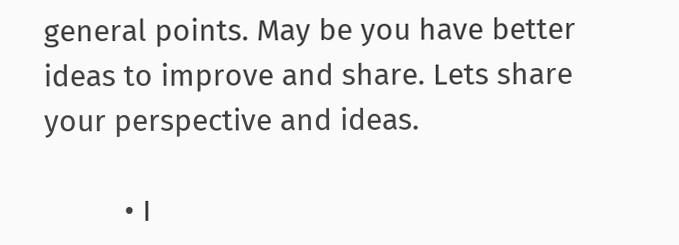general points. May be you have better ideas to improve and share. Lets share your perspective and ideas.

          • I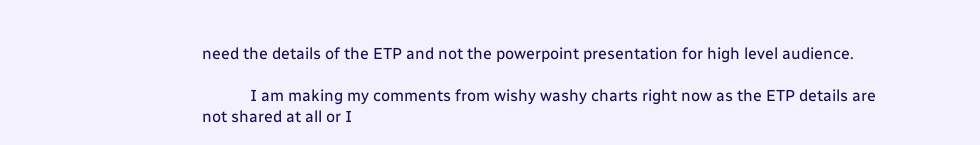need the details of the ETP and not the powerpoint presentation for high level audience.

            I am making my comments from wishy washy charts right now as the ETP details are not shared at all or I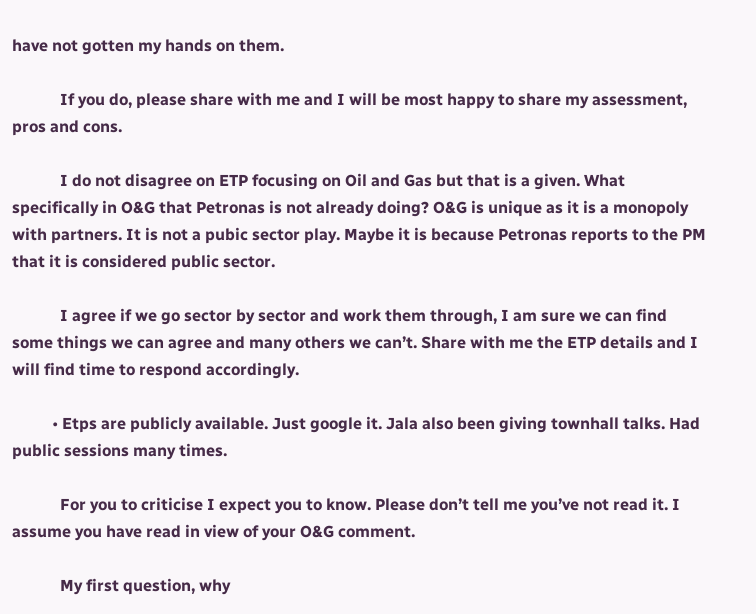have not gotten my hands on them.

            If you do, please share with me and I will be most happy to share my assessment, pros and cons.

            I do not disagree on ETP focusing on Oil and Gas but that is a given. What specifically in O&G that Petronas is not already doing? O&G is unique as it is a monopoly with partners. It is not a pubic sector play. Maybe it is because Petronas reports to the PM that it is considered public sector.

            I agree if we go sector by sector and work them through, I am sure we can find some things we can agree and many others we can’t. Share with me the ETP details and I will find time to respond accordingly.

          • Etps are publicly available. Just google it. Jala also been giving townhall talks. Had public sessions many times.

            For you to criticise I expect you to know. Please don’t tell me you’ve not read it. I assume you have read in view of your O&G comment.

            My first question, why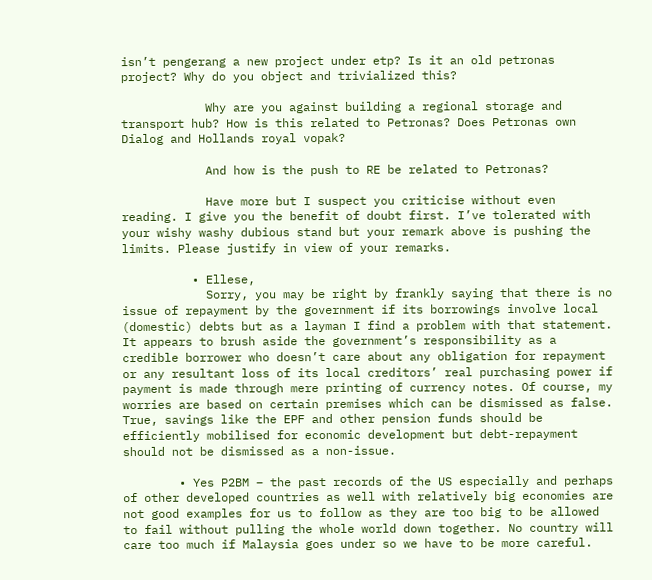isn’t pengerang a new project under etp? Is it an old petronas project? Why do you object and trivialized this?

            Why are you against building a regional storage and transport hub? How is this related to Petronas? Does Petronas own Dialog and Hollands royal vopak?

            And how is the push to RE be related to Petronas?

            Have more but I suspect you criticise without even reading. I give you the benefit of doubt first. I’ve tolerated with your wishy washy dubious stand but your remark above is pushing the limits. Please justify in view of your remarks.

          • Ellese,
            Sorry, you may be right by frankly saying that there is no issue of repayment by the government if its borrowings involve local (domestic) debts but as a layman I find a problem with that statement. It appears to brush aside the government’s responsibility as a credible borrower who doesn’t care about any obligation for repayment or any resultant loss of its local creditors’ real purchasing power if payment is made through mere printing of currency notes. Of course, my worries are based on certain premises which can be dismissed as false. True, savings like the EPF and other pension funds should be efficiently mobilised for economic development but debt-repayment should not be dismissed as a non-issue.

        • Yes P2BM – the past records of the US especially and perhaps of other developed countries as well with relatively big economies are not good examples for us to follow as they are too big to be allowed to fail without pulling the whole world down together. No country will care too much if Malaysia goes under so we have to be more careful.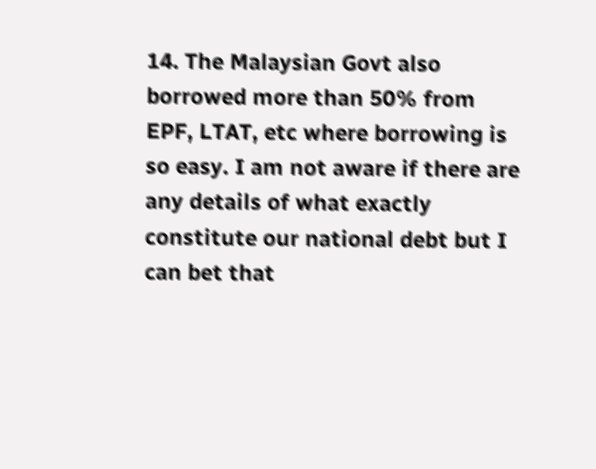14. The Malaysian Govt also borrowed more than 50% from EPF, LTAT, etc where borrowing is so easy. I am not aware if there are any details of what exactly constitute our national debt but I can bet that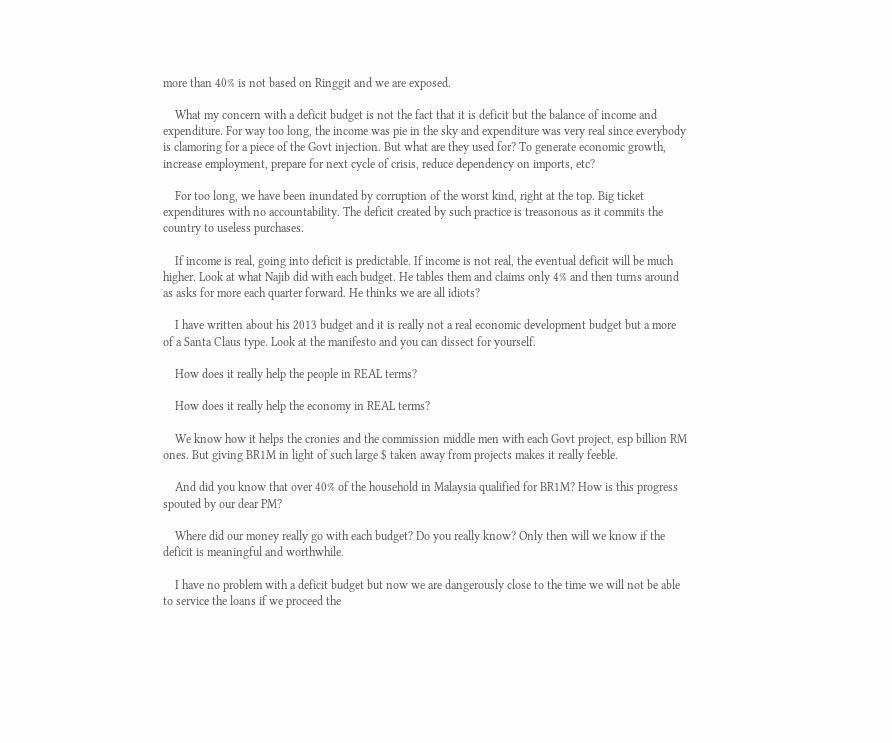more than 40% is not based on Ringgit and we are exposed.

    What my concern with a deficit budget is not the fact that it is deficit but the balance of income and expenditure. For way too long, the income was pie in the sky and expenditure was very real since everybody is clamoring for a piece of the Govt injection. But what are they used for? To generate economic growth, increase employment, prepare for next cycle of crisis, reduce dependency on imports, etc?

    For too long, we have been inundated by corruption of the worst kind, right at the top. Big ticket expenditures with no accountability. The deficit created by such practice is treasonous as it commits the country to useless purchases.

    If income is real, going into deficit is predictable. If income is not real, the eventual deficit will be much higher. Look at what Najib did with each budget. He tables them and claims only 4% and then turns around as asks for more each quarter forward. He thinks we are all idiots?

    I have written about his 2013 budget and it is really not a real economic development budget but a more of a Santa Claus type. Look at the manifesto and you can dissect for yourself.

    How does it really help the people in REAL terms?

    How does it really help the economy in REAL terms?

    We know how it helps the cronies and the commission middle men with each Govt project, esp billion RM ones. But giving BR1M in light of such large $ taken away from projects makes it really feeble.

    And did you know that over 40% of the household in Malaysia qualified for BR1M? How is this progress spouted by our dear PM?

    Where did our money really go with each budget? Do you really know? Only then will we know if the deficit is meaningful and worthwhile.

    I have no problem with a deficit budget but now we are dangerously close to the time we will not be able to service the loans if we proceed the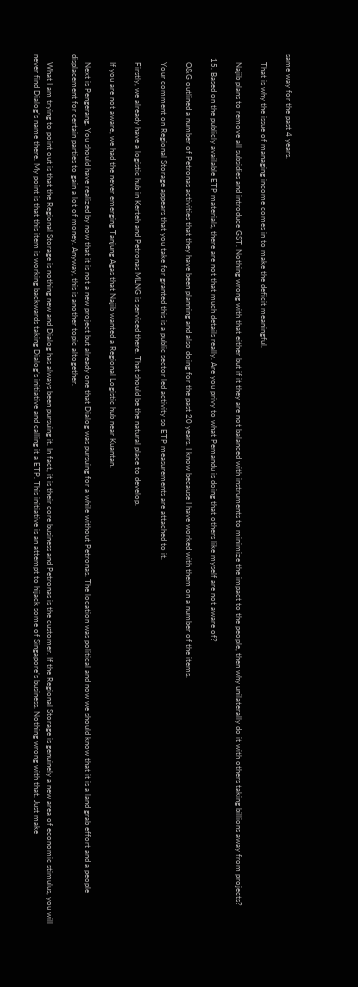same way for the past 4 years.

    That is why the issue of managing income comes in to make the deficit meaningful.

    Najib plans to remove all subsidies and introduce GST. Nothing wrong with that either but if it they are not balanced with instruments to minimize the impact to the people, then why unilaterally do it with others taking billions away from projects?

  15. Based on the publicly available ETP materials, there are not that much details really. Are you privy to what Pemandu is doing that others like myself are not aware of?

    O&G outlined a number of Petronas activities that they have been planning and also doing for the past 20 years. I know because I have worked with them on a number of the items.

    Your comment on Regional Storage appears that you take for granted this is a public sector led activity so ETP measurements are attached to it.

    Firstly, we already have a logistic hub in Kerteh and Petronas MLNG is serviced there. That should be the natural place to develop.

    If you are not aware, we had the never emerging Tanjung Agas that Najib wanted a Regional Logistic hub near Kuantan.

    Next is Pengerang. You should have realized by now that it is not a new project but already one that Dialog was pursuing for a while without Petronas. The location was political and now we should know that it is a land grab effort and a people displacement for certain parties to gain a lot of money. Anyway, this is another topic altogether.

    What I am trying to point out is that the Regional Storage is nothing new and Dialog has always been pursuing it. In fact, it is their core business and Petronas is the customer. If the Regional Storage is genuinely a new area of economic stimulus, you will never find Dialog’s name there. My point is that this item is working backwards taking Dialog’s initiative and calling it a ETP. This initiative is an attempt to hijack some of Singapore’s business. Nothing wrong with that. Just make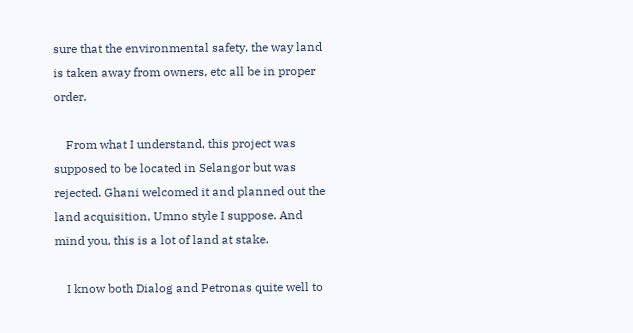sure that the environmental safety, the way land is taken away from owners, etc all be in proper order.

    From what I understand, this project was supposed to be located in Selangor but was rejected. Ghani welcomed it and planned out the land acquisition, Umno style I suppose. And mind you, this is a lot of land at stake.

    I know both Dialog and Petronas quite well to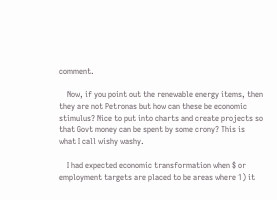comment.

    Now, if you point out the renewable energy items, then they are not Petronas but how can these be economic stimulus? Nice to put into charts and create projects so that Govt money can be spent by some crony? This is what I call wishy washy.

    I had expected economic transformation when $ or employment targets are placed to be areas where 1) it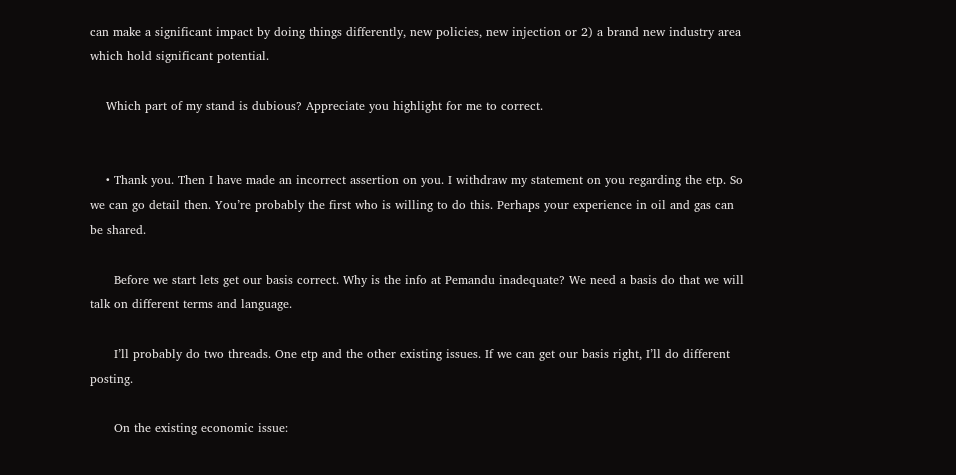can make a significant impact by doing things differently, new policies, new injection or 2) a brand new industry area which hold significant potential.

    Which part of my stand is dubious? Appreciate you highlight for me to correct.


    • Thank you. Then I have made an incorrect assertion on you. I withdraw my statement on you regarding the etp. So we can go detail then. You’re probably the first who is willing to do this. Perhaps your experience in oil and gas can be shared.

      Before we start lets get our basis correct. Why is the info at Pemandu inadequate? We need a basis do that we will talk on different terms and language.

      I’ll probably do two threads. One etp and the other existing issues. If we can get our basis right, I’ll do different posting.

      On the existing economic issue: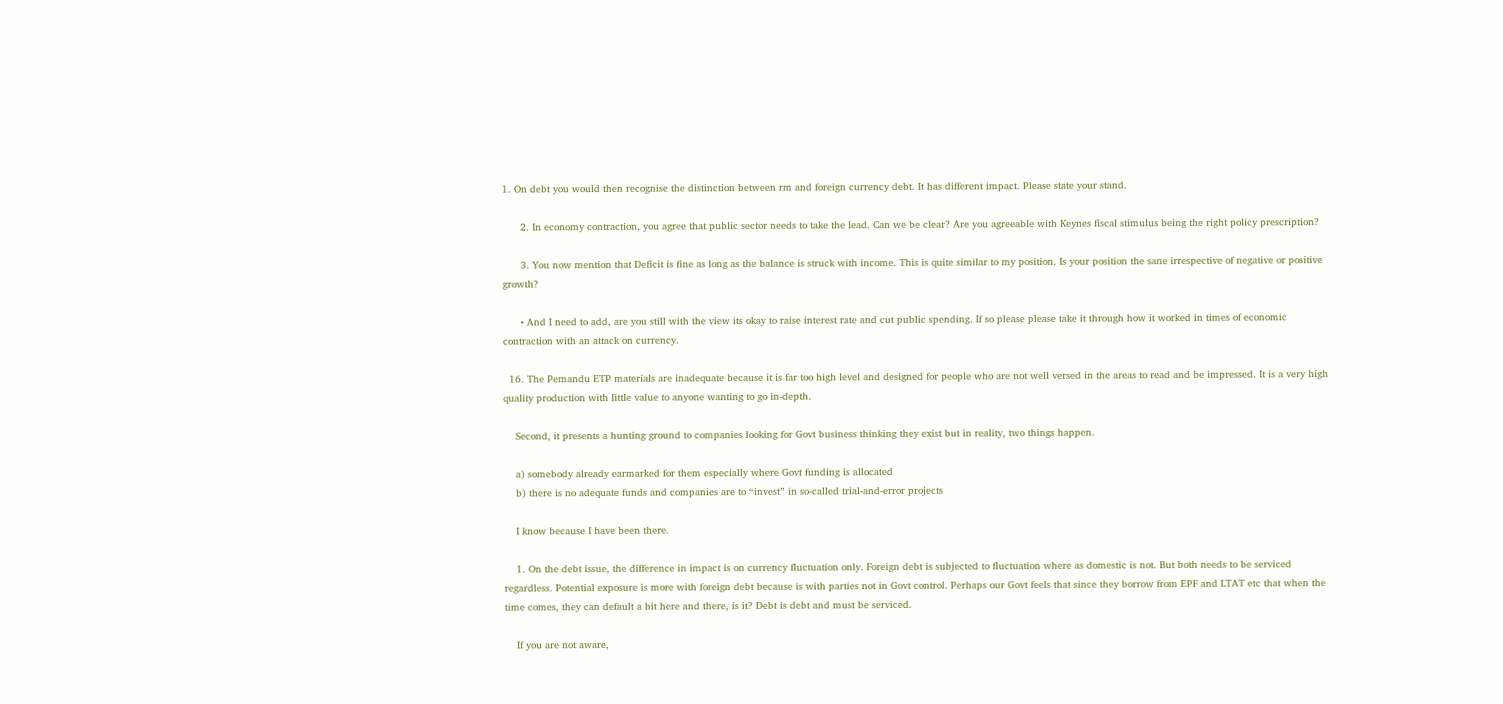1. On debt you would then recognise the distinction between rm and foreign currency debt. It has different impact. Please state your stand.

      2. In economy contraction, you agree that public sector needs to take the lead. Can we be clear? Are you agreeable with Keynes fiscal stimulus being the right policy prescription?

      3. You now mention that Deficit is fine as long as the balance is struck with income. This is quite similar to my position. Is your position the sane irrespective of negative or positive growth?

      • And I need to add, are you still with the view its okay to raise interest rate and cut public spending. If so please please take it through how it worked in times of economic contraction with an attack on currency.

  16. The Pemandu ETP materials are inadequate because it is far too high level and designed for people who are not well versed in the areas to read and be impressed. It is a very high quality production with little value to anyone wanting to go in-depth.

    Second, it presents a hunting ground to companies looking for Govt business thinking they exist but in reality, two things happen.

    a) somebody already earmarked for them especially where Govt funding is allocated
    b) there is no adequate funds and companies are to “invest” in so-called trial-and-error projects

    I know because I have been there.

    1. On the debt issue, the difference in impact is on currency fluctuation only. Foreign debt is subjected to fluctuation where as domestic is not. But both needs to be serviced regardless. Potential exposure is more with foreign debt because is with parties not in Govt control. Perhaps our Govt feels that since they borrow from EPF and LTAT etc that when the time comes, they can default a bit here and there, is it? Debt is debt and must be serviced.

    If you are not aware,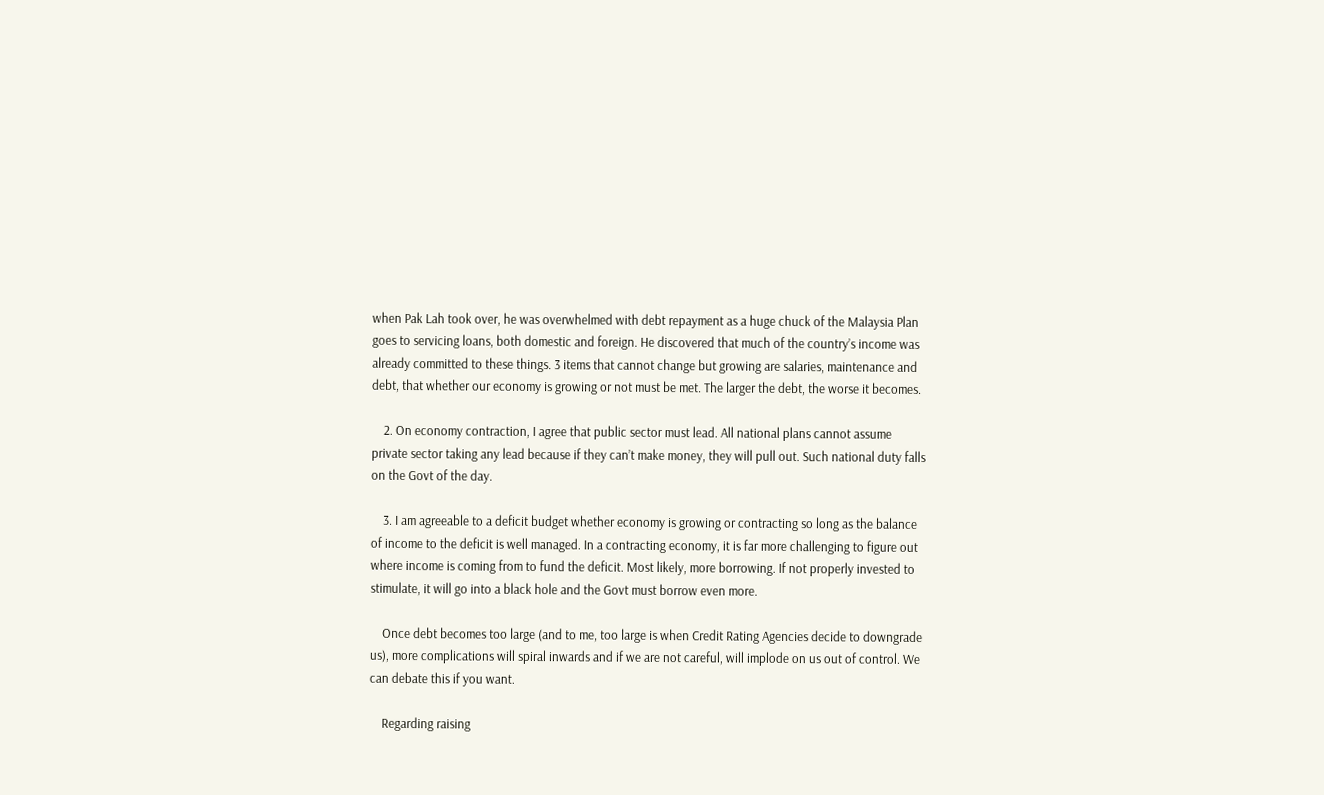when Pak Lah took over, he was overwhelmed with debt repayment as a huge chuck of the Malaysia Plan goes to servicing loans, both domestic and foreign. He discovered that much of the country’s income was already committed to these things. 3 items that cannot change but growing are salaries, maintenance and debt, that whether our economy is growing or not must be met. The larger the debt, the worse it becomes.

    2. On economy contraction, I agree that public sector must lead. All national plans cannot assume private sector taking any lead because if they can’t make money, they will pull out. Such national duty falls on the Govt of the day.

    3. I am agreeable to a deficit budget whether economy is growing or contracting so long as the balance of income to the deficit is well managed. In a contracting economy, it is far more challenging to figure out where income is coming from to fund the deficit. Most likely, more borrowing. If not properly invested to stimulate, it will go into a black hole and the Govt must borrow even more.

    Once debt becomes too large (and to me, too large is when Credit Rating Agencies decide to downgrade us), more complications will spiral inwards and if we are not careful, will implode on us out of control. We can debate this if you want.

    Regarding raising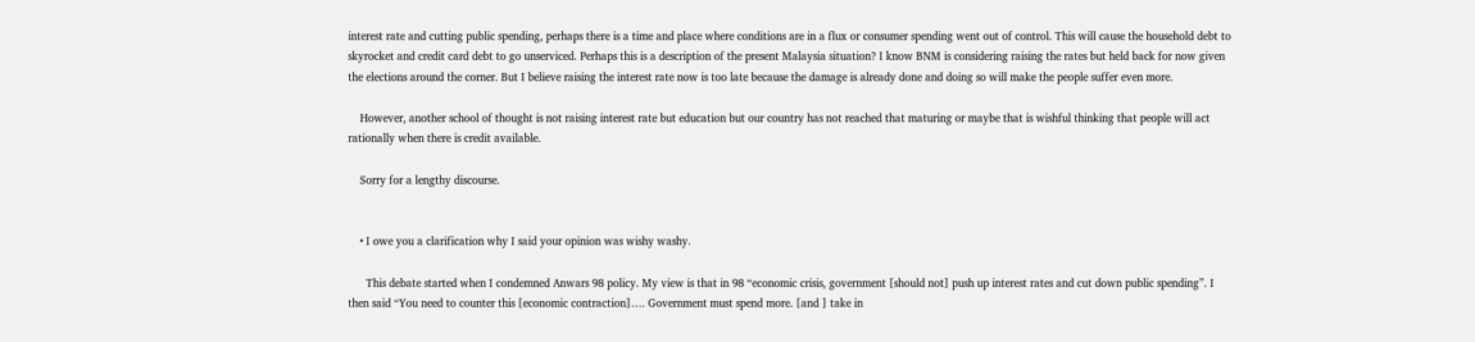interest rate and cutting public spending, perhaps there is a time and place where conditions are in a flux or consumer spending went out of control. This will cause the household debt to skyrocket and credit card debt to go unserviced. Perhaps this is a description of the present Malaysia situation? I know BNM is considering raising the rates but held back for now given the elections around the corner. But I believe raising the interest rate now is too late because the damage is already done and doing so will make the people suffer even more.

    However, another school of thought is not raising interest rate but education but our country has not reached that maturing or maybe that is wishful thinking that people will act rationally when there is credit available.

    Sorry for a lengthy discourse.


    • I owe you a clarification why I said your opinion was wishy washy.

      This debate started when I condemned Anwars 98 policy. My view is that in 98 “economic crisis, government [should not] push up interest rates and cut down public spending”. I then said “You need to counter this [economic contraction]…. Government must spend more. [and ] take in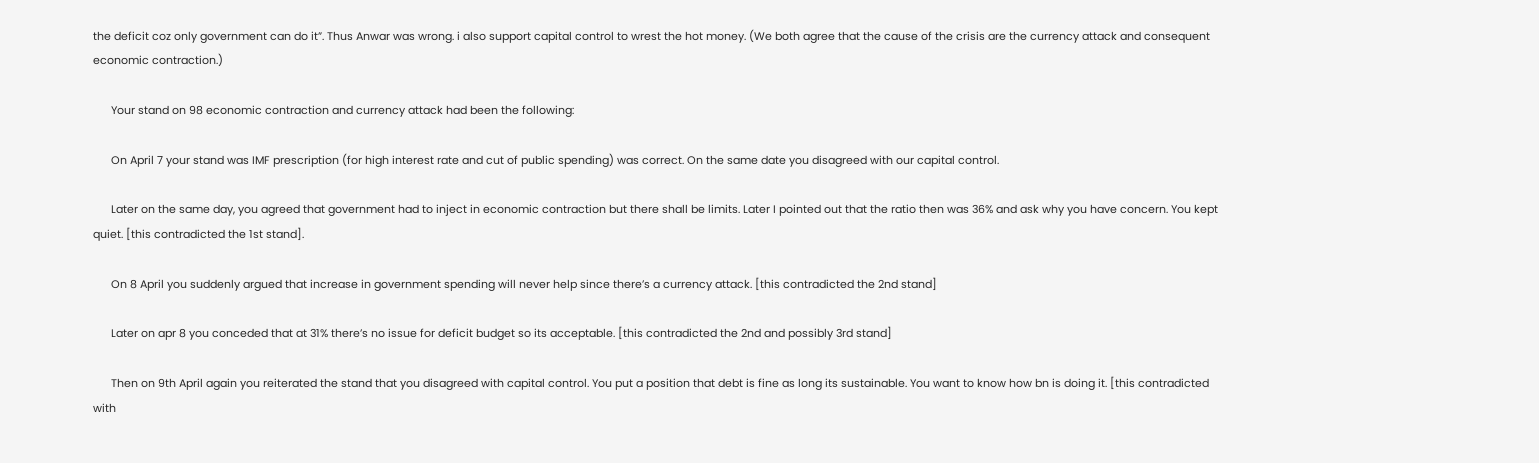the deficit coz only government can do it”. Thus Anwar was wrong. i also support capital control to wrest the hot money. (We both agree that the cause of the crisis are the currency attack and consequent economic contraction.)

      Your stand on 98 economic contraction and currency attack had been the following:

      On April 7 your stand was IMF prescription (for high interest rate and cut of public spending) was correct. On the same date you disagreed with our capital control.

      Later on the same day, you agreed that government had to inject in economic contraction but there shall be limits. Later I pointed out that the ratio then was 36% and ask why you have concern. You kept quiet. [this contradicted the 1st stand].

      On 8 April you suddenly argued that increase in government spending will never help since there’s a currency attack. [this contradicted the 2nd stand]

      Later on apr 8 you conceded that at 31% there’s no issue for deficit budget so its acceptable. [this contradicted the 2nd and possibly 3rd stand]

      Then on 9th April again you reiterated the stand that you disagreed with capital control. You put a position that debt is fine as long its sustainable. You want to know how bn is doing it. [this contradicted with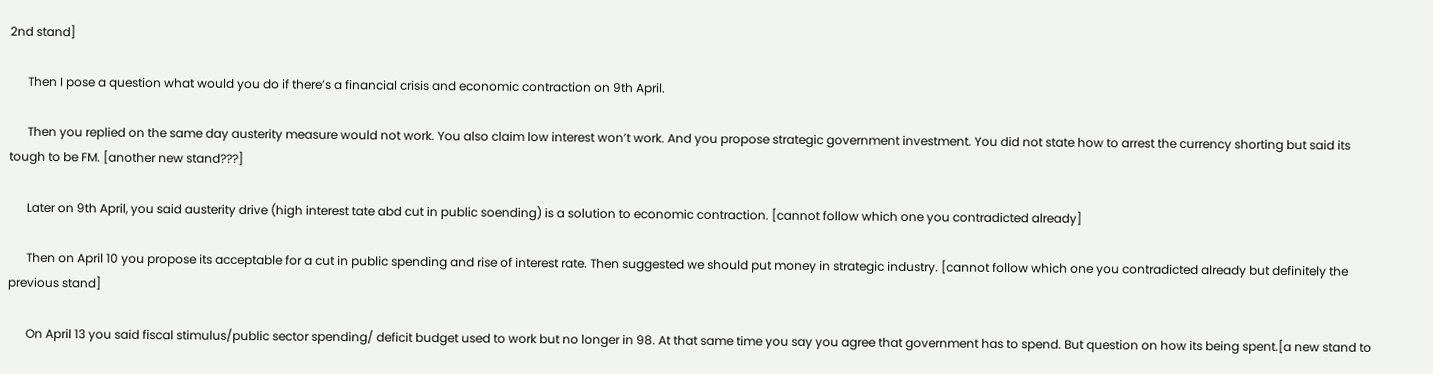2nd stand]

      Then I pose a question what would you do if there’s a financial crisis and economic contraction on 9th April.

      Then you replied on the same day austerity measure would not work. You also claim low interest won’t work. And you propose strategic government investment. You did not state how to arrest the currency shorting but said its tough to be FM. [another new stand???]

      Later on 9th April, you said austerity drive (high interest tate abd cut in public soending) is a solution to economic contraction. [cannot follow which one you contradicted already]

      Then on April 10 you propose its acceptable for a cut in public spending and rise of interest rate. Then suggested we should put money in strategic industry. [cannot follow which one you contradicted already but definitely the previous stand]

      On April 13 you said fiscal stimulus/public sector spending/ deficit budget used to work but no longer in 98. At that same time you say you agree that government has to spend. But question on how its being spent.[a new stand to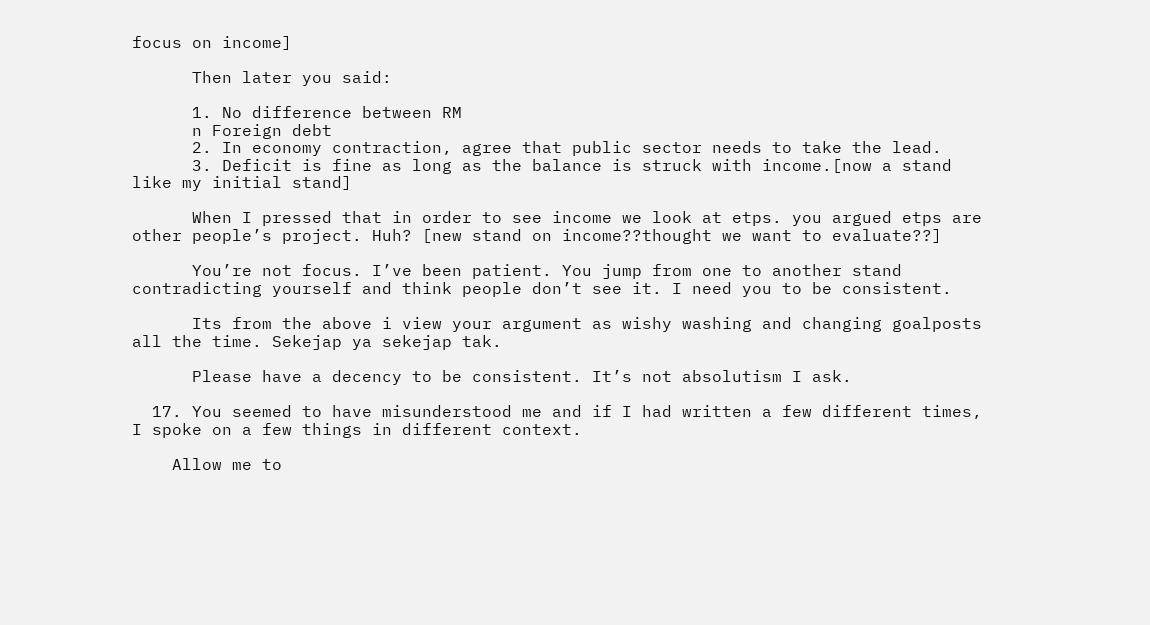focus on income]

      Then later you said:

      1. No difference between RM
      n Foreign debt
      2. In economy contraction, agree that public sector needs to take the lead.
      3. Deficit is fine as long as the balance is struck with income.[now a stand like my initial stand]

      When I pressed that in order to see income we look at etps. you argued etps are other people’s project. Huh? [new stand on income??thought we want to evaluate??]

      You’re not focus. I’ve been patient. You jump from one to another stand contradicting yourself and think people don’t see it. I need you to be consistent.

      Its from the above i view your argument as wishy washing and changing goalposts all the time. Sekejap ya sekejap tak.

      Please have a decency to be consistent. It’s not absolutism I ask.

  17. You seemed to have misunderstood me and if I had written a few different times, I spoke on a few things in different context.

    Allow me to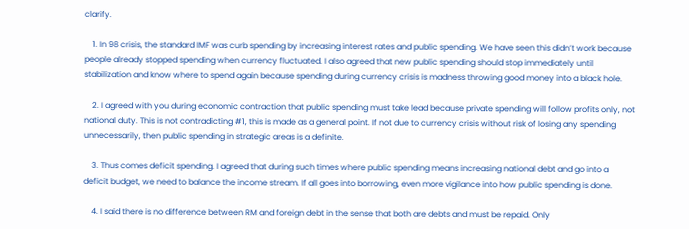clarify.

    1. In 98 crisis, the standard IMF was curb spending by increasing interest rates and public spending. We have seen this didn’t work because people already stopped spending when currency fluctuated. I also agreed that new public spending should stop immediately until stabilization and know where to spend again because spending during currency crisis is madness throwing good money into a black hole.

    2. I agreed with you during economic contraction that public spending must take lead because private spending will follow profits only, not national duty. This is not contradicting #1, this is made as a general point. If not due to currency crisis without risk of losing any spending unnecessarily, then public spending in strategic areas is a definite.

    3. Thus comes deficit spending. I agreed that during such times where public spending means increasing national debt and go into a deficit budget, we need to balance the income stream. If all goes into borrowing, even more vigilance into how public spending is done.

    4. I said there is no difference between RM and foreign debt in the sense that both are debts and must be repaid. Only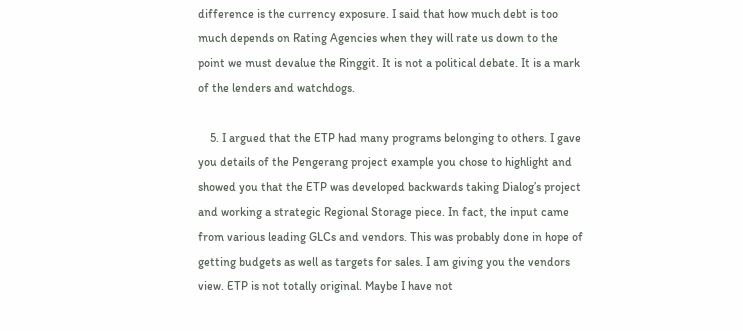difference is the currency exposure. I said that how much debt is too much depends on Rating Agencies when they will rate us down to the point we must devalue the Ringgit. It is not a political debate. It is a mark of the lenders and watchdogs.

    5. I argued that the ETP had many programs belonging to others. I gave you details of the Pengerang project example you chose to highlight and showed you that the ETP was developed backwards taking Dialog’s project and working a strategic Regional Storage piece. In fact, the input came from various leading GLCs and vendors. This was probably done in hope of getting budgets as well as targets for sales. I am giving you the vendors view. ETP is not totally original. Maybe I have not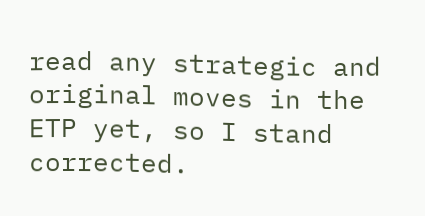read any strategic and original moves in the ETP yet, so I stand corrected.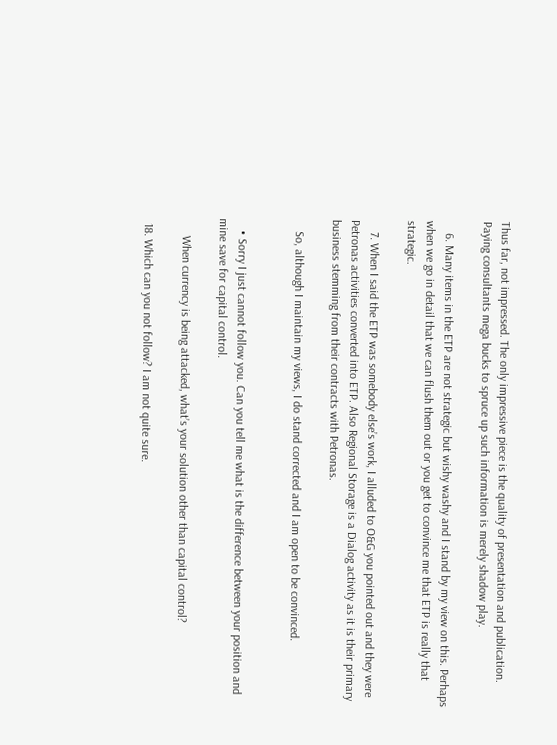Thus far, not impressed. The only impressive piece is the quality of presentation and publication. Paying consultants mega bucks to spruce up such information is merely shadow play.

    6. Many items in the ETP are not strategic but wishy washy and I stand by my view on this. Perhaps when we go in detail that we can flush them out or you get to convince me that ETP is really that strategic.

    7. When I said the ETP was somebody else’s work, I alluded to O&G you pointed out and they were Petronas activities converted into ETP. Also Regional Storage is a Dialog activity as it is their primary business stemming from their contracts with Petronas.

    So, although I maintain my views, I do stand corrected and I am open to be convinced.


    • Sorry I just cannot follow you. Can you tell me what is the difference between your position and mine save for capital control.

      When currency is being attacked, what’s your solution other than capital control?

  18. Which can you not follow? I am not quite sure.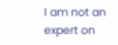I am not an expert on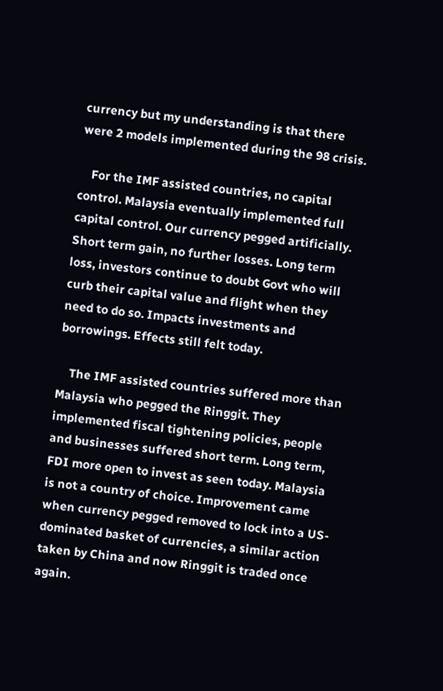currency but my understanding is that there were 2 models implemented during the 98 crisis.

    For the IMF assisted countries, no capital control. Malaysia eventually implemented full capital control. Our currency pegged artificially. Short term gain, no further losses. Long term loss, investors continue to doubt Govt who will curb their capital value and flight when they need to do so. Impacts investments and borrowings. Effects still felt today.

    The IMF assisted countries suffered more than Malaysia who pegged the Ringgit. They implemented fiscal tightening policies, people and businesses suffered short term. Long term, FDI more open to invest as seen today. Malaysia is not a country of choice. Improvement came when currency pegged removed to lock into a US-dominated basket of currencies, a similar action taken by China and now Ringgit is traded once again.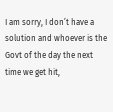I am sorry, I don’t have a solution and whoever is the Govt of the day the next time we get hit,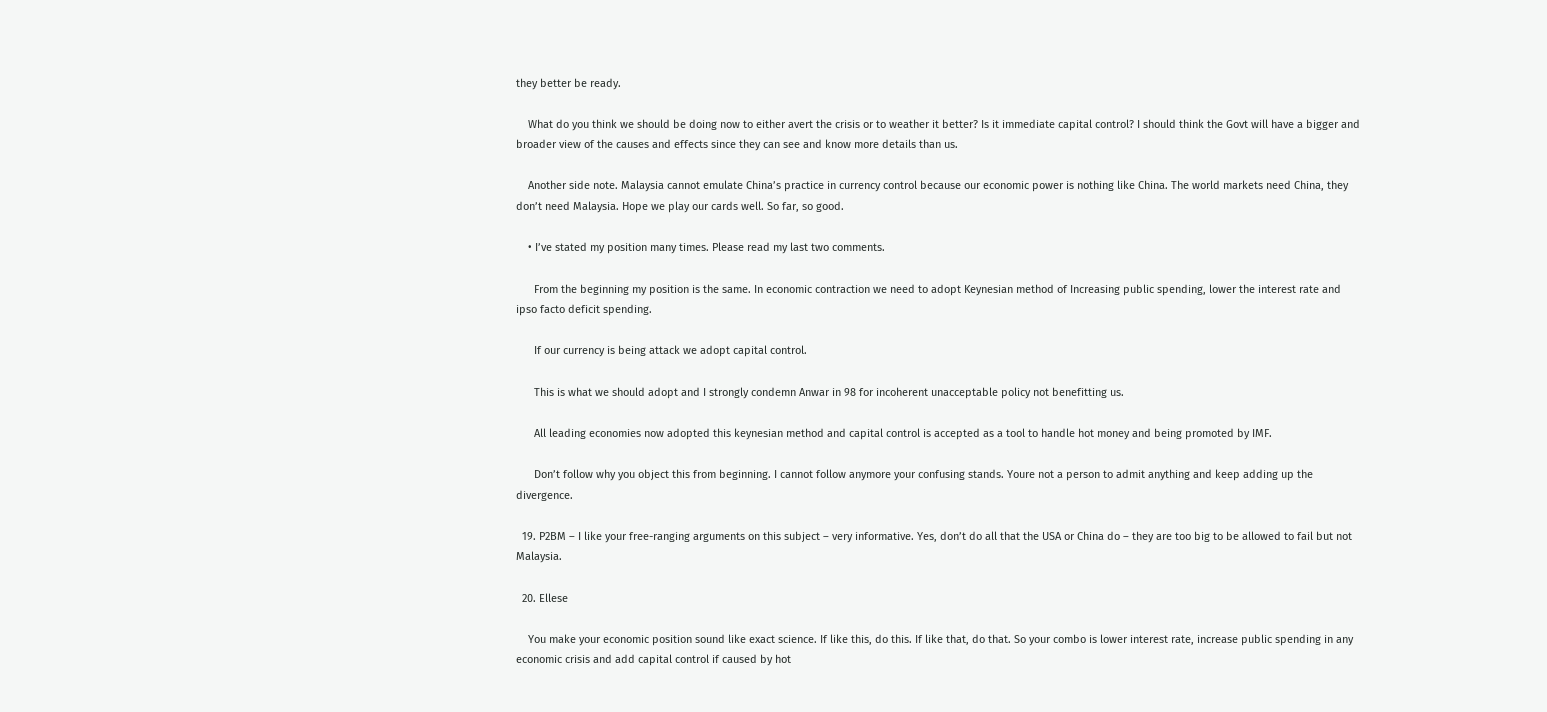they better be ready.

    What do you think we should be doing now to either avert the crisis or to weather it better? Is it immediate capital control? I should think the Govt will have a bigger and broader view of the causes and effects since they can see and know more details than us.

    Another side note. Malaysia cannot emulate China’s practice in currency control because our economic power is nothing like China. The world markets need China, they don’t need Malaysia. Hope we play our cards well. So far, so good.

    • I’ve stated my position many times. Please read my last two comments.

      From the beginning my position is the same. In economic contraction we need to adopt Keynesian method of Increasing public spending, lower the interest rate and ipso facto deficit spending.

      If our currency is being attack we adopt capital control.

      This is what we should adopt and I strongly condemn Anwar in 98 for incoherent unacceptable policy not benefitting us.

      All leading economies now adopted this keynesian method and capital control is accepted as a tool to handle hot money and being promoted by IMF.

      Don’t follow why you object this from beginning. I cannot follow anymore your confusing stands. Youre not a person to admit anything and keep adding up the divergence.

  19. P2BM – I like your free-ranging arguments on this subject – very informative. Yes, don’t do all that the USA or China do – they are too big to be allowed to fail but not Malaysia.

  20. Ellese

    You make your economic position sound like exact science. If like this, do this. If like that, do that. So your combo is lower interest rate, increase public spending in any economic crisis and add capital control if caused by hot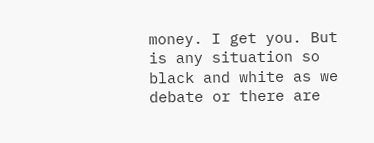money. I get you. But is any situation so black and white as we debate or there are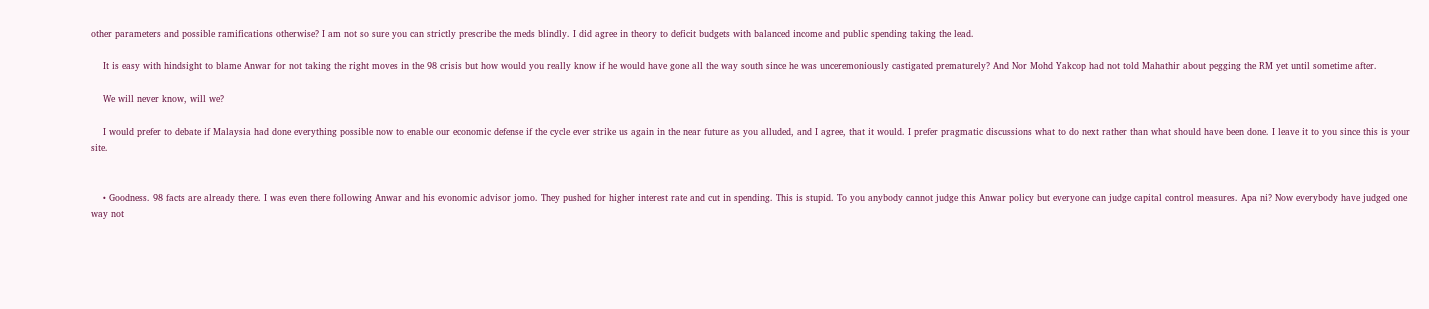other parameters and possible ramifications otherwise? I am not so sure you can strictly prescribe the meds blindly. I did agree in theory to deficit budgets with balanced income and public spending taking the lead.

    It is easy with hindsight to blame Anwar for not taking the right moves in the 98 crisis but how would you really know if he would have gone all the way south since he was unceremoniously castigated prematurely? And Nor Mohd Yakcop had not told Mahathir about pegging the RM yet until sometime after.

    We will never know, will we?

    I would prefer to debate if Malaysia had done everything possible now to enable our economic defense if the cycle ever strike us again in the near future as you alluded, and I agree, that it would. I prefer pragmatic discussions what to do next rather than what should have been done. I leave it to you since this is your site.


    • Goodness. 98 facts are already there. I was even there following Anwar and his evonomic advisor jomo. They pushed for higher interest rate and cut in spending. This is stupid. To you anybody cannot judge this Anwar policy but everyone can judge capital control measures. Apa ni? Now everybody have judged one way not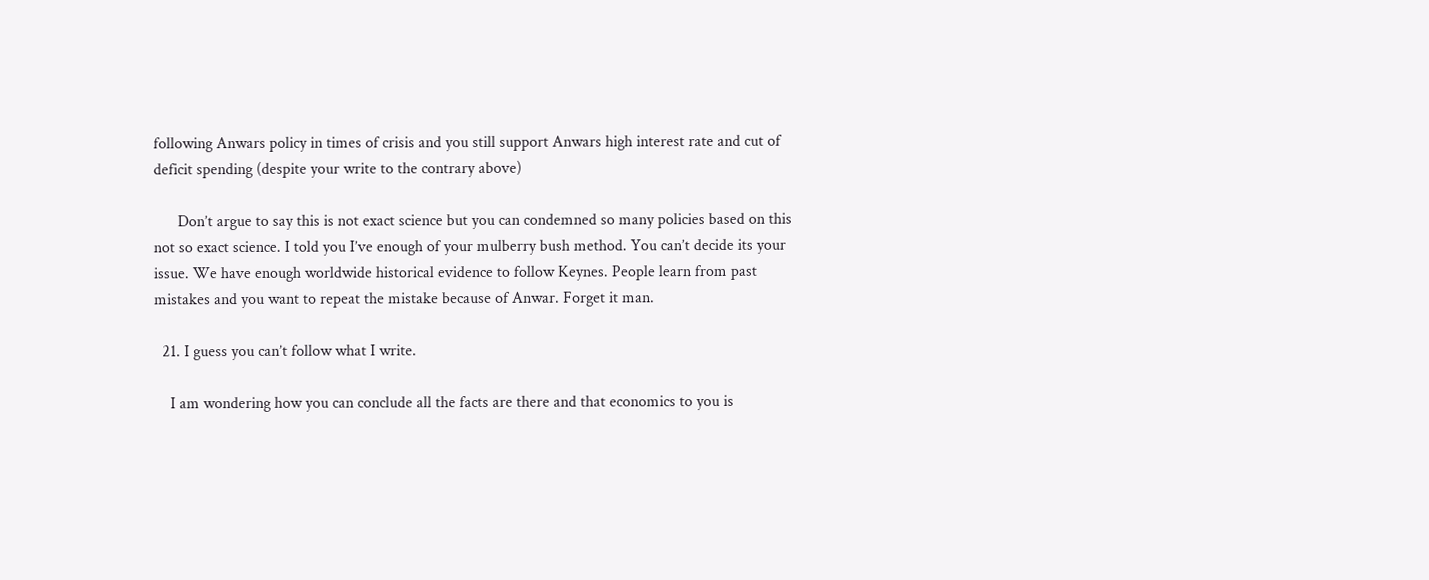following Anwars policy in times of crisis and you still support Anwars high interest rate and cut of deficit spending (despite your write to the contrary above)

      Don’t argue to say this is not exact science but you can condemned so many policies based on this not so exact science. I told you I’ve enough of your mulberry bush method. You can’t decide its your issue. We have enough worldwide historical evidence to follow Keynes. People learn from past mistakes and you want to repeat the mistake because of Anwar. Forget it man.

  21. I guess you can’t follow what I write.

    I am wondering how you can conclude all the facts are there and that economics to you is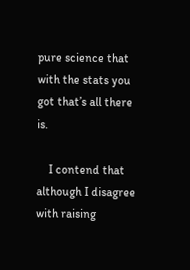pure science that with the stats you got that’s all there is.

    I contend that although I disagree with raising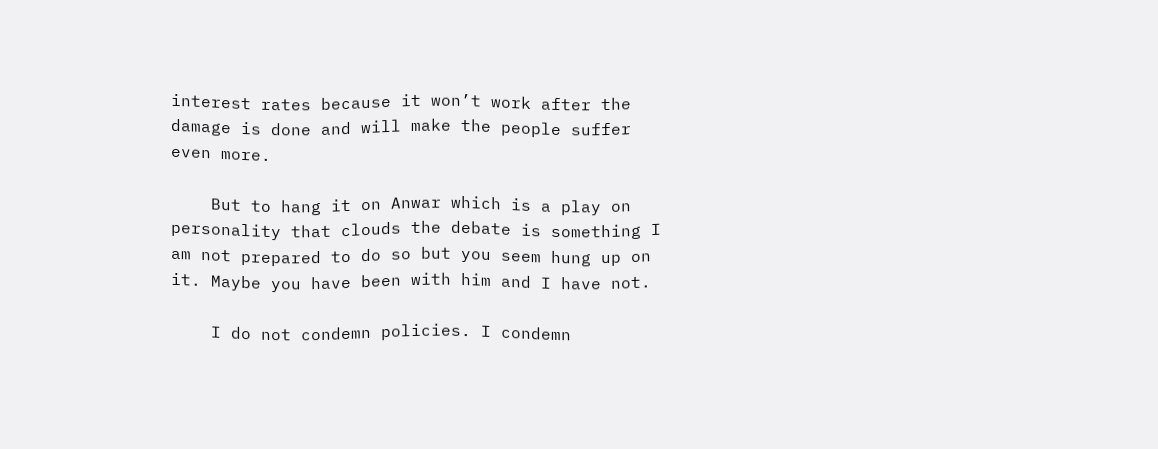interest rates because it won’t work after the damage is done and will make the people suffer even more.

    But to hang it on Anwar which is a play on personality that clouds the debate is something I am not prepared to do so but you seem hung up on it. Maybe you have been with him and I have not.

    I do not condemn policies. I condemn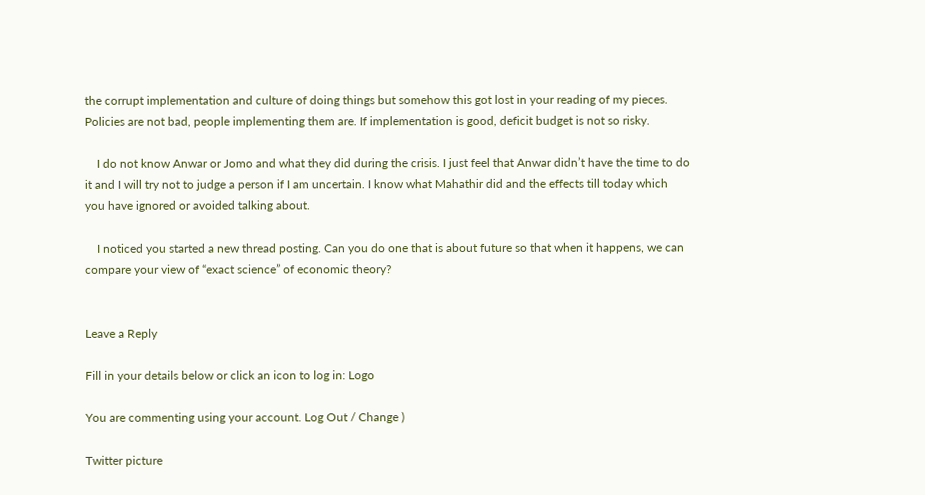the corrupt implementation and culture of doing things but somehow this got lost in your reading of my pieces. Policies are not bad, people implementing them are. If implementation is good, deficit budget is not so risky.

    I do not know Anwar or Jomo and what they did during the crisis. I just feel that Anwar didn’t have the time to do it and I will try not to judge a person if I am uncertain. I know what Mahathir did and the effects till today which you have ignored or avoided talking about.

    I noticed you started a new thread posting. Can you do one that is about future so that when it happens, we can compare your view of “exact science” of economic theory?


Leave a Reply

Fill in your details below or click an icon to log in: Logo

You are commenting using your account. Log Out / Change )

Twitter picture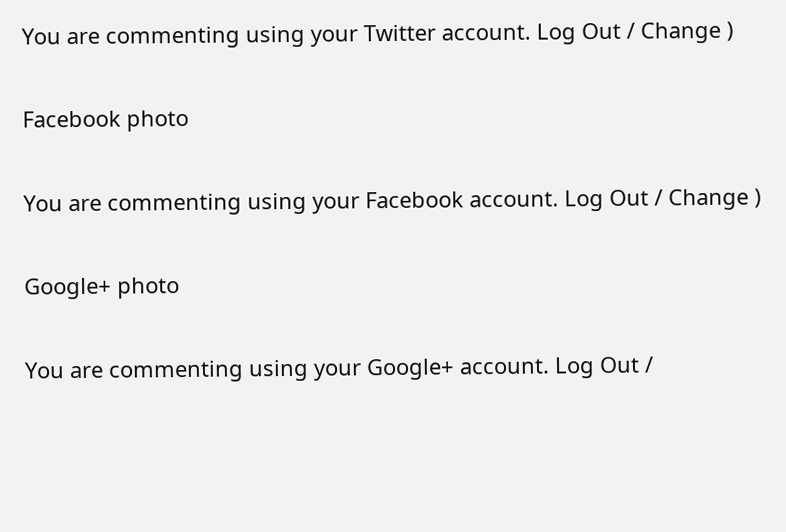You are commenting using your Twitter account. Log Out / Change )

Facebook photo

You are commenting using your Facebook account. Log Out / Change )

Google+ photo

You are commenting using your Google+ account. Log Out /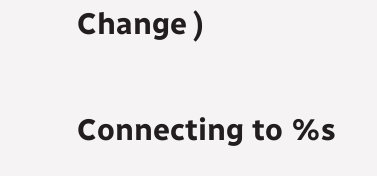Change )

Connecting to %s